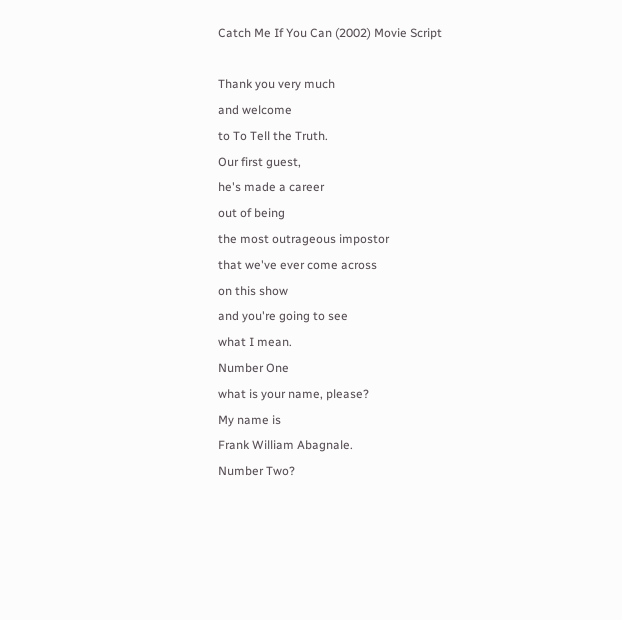Catch Me If You Can (2002) Movie Script

Thank you very much
and welcome
to To Tell the Truth.
Our first guest,
he's made a career
out of being
the most outrageous impostor
that we've ever come across
on this show
and you're going to see
what I mean.
Number One
what is your name, please?
My name is
Frank William Abagnale.
Number Two?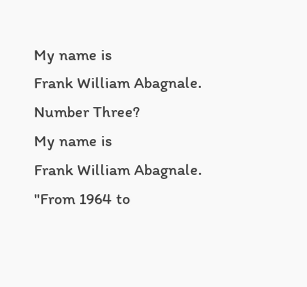My name is
Frank William Abagnale.
Number Three?
My name is
Frank William Abagnale.
"From 1964 to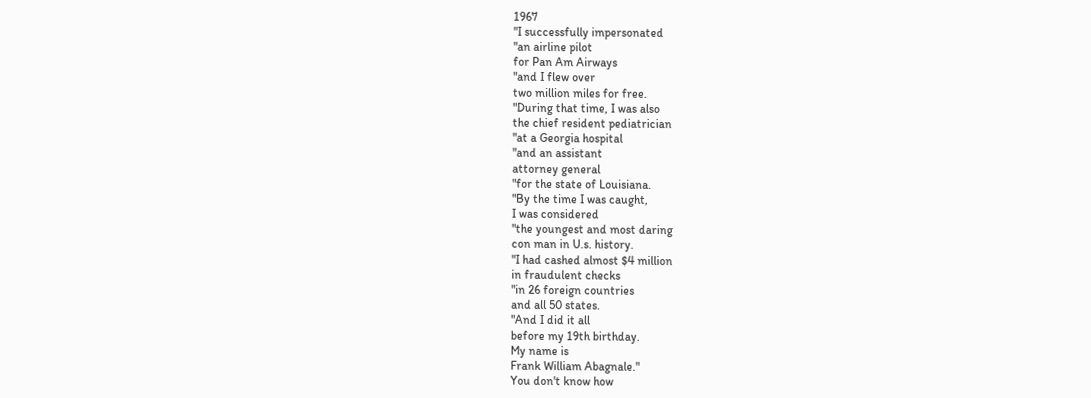1967
"I successfully impersonated
"an airline pilot
for Pan Am Airways
"and I flew over
two million miles for free.
"During that time, I was also
the chief resident pediatrician
"at a Georgia hospital
"and an assistant
attorney general
"for the state of Louisiana.
"By the time I was caught,
I was considered
"the youngest and most daring
con man in U.s. history.
"I had cashed almost $4 million
in fraudulent checks
"in 26 foreign countries
and all 50 states.
"And I did it all
before my 19th birthday.
My name is
Frank William Abagnale."
You don't know how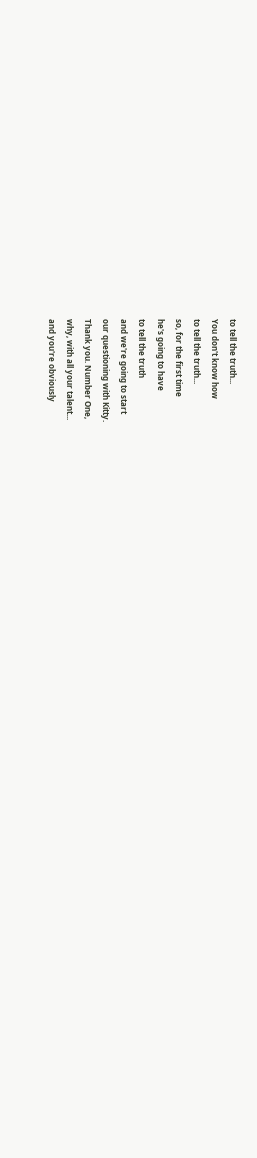to tell the truth...
You don't know how
to tell the truth...
so, for the first time
he's going to have
to tell the truth
and we're going to start
our questioning with Kitty.
Thank you. Number One,
why, with all your talent...
and you're obviously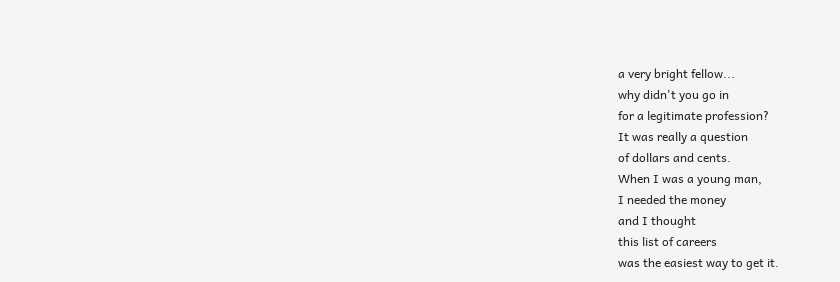a very bright fellow...
why didn't you go in
for a legitimate profession?
It was really a question
of dollars and cents.
When I was a young man,
I needed the money
and I thought
this list of careers
was the easiest way to get it.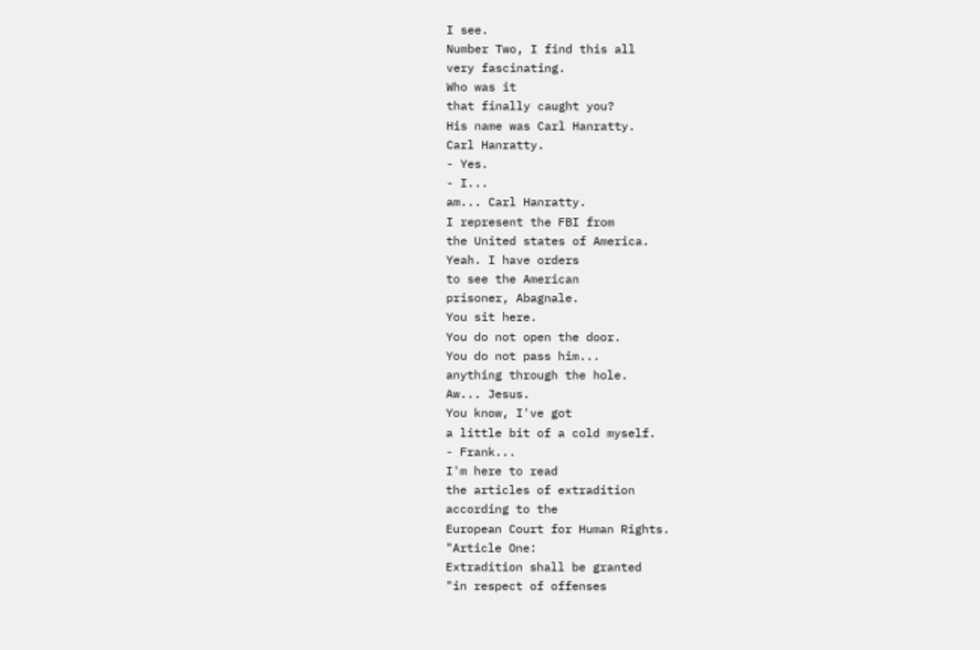I see.
Number Two, I find this all
very fascinating.
Who was it
that finally caught you?
His name was Carl Hanratty.
Carl Hanratty.
- Yes.
- I...
am... Carl Hanratty.
I represent the FBI from
the United states of America.
Yeah. I have orders
to see the American
prisoner, Abagnale.
You sit here.
You do not open the door.
You do not pass him...
anything through the hole.
Aw... Jesus.
You know, I've got
a little bit of a cold myself.
- Frank...
I'm here to read
the articles of extradition
according to the
European Court for Human Rights.
"Article One:
Extradition shall be granted
"in respect of offenses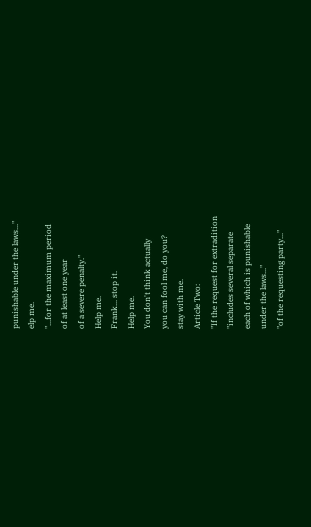punishable under the laws..."
elp me.
"...for the maximum period
of at least one year
of a severe penalty."
Help me.
Frank... stop it.
Help me.
You don't think actually
you can fool me, do you?
stay with me.
Article Two:
"If the request for extradition
"includes several separate
each of which is punishable
under the laws..."
"of the requesting party..."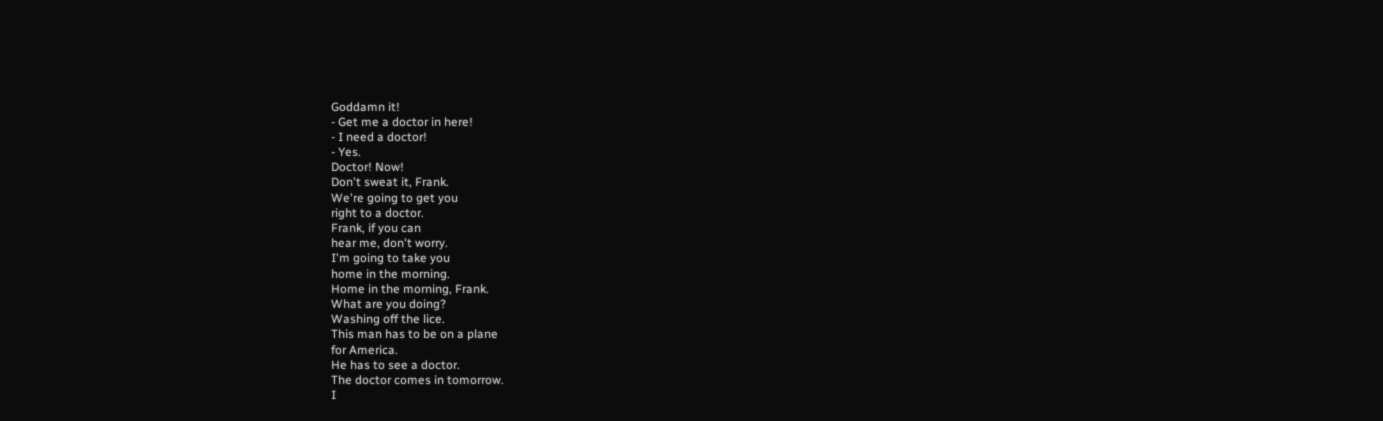Goddamn it!
- Get me a doctor in here!
- I need a doctor!
- Yes.
Doctor! Now!
Don't sweat it, Frank.
We're going to get you
right to a doctor.
Frank, if you can
hear me, don't worry.
I'm going to take you
home in the morning.
Home in the morning, Frank.
What are you doing?
Washing off the lice.
This man has to be on a plane
for America.
He has to see a doctor.
The doctor comes in tomorrow.
I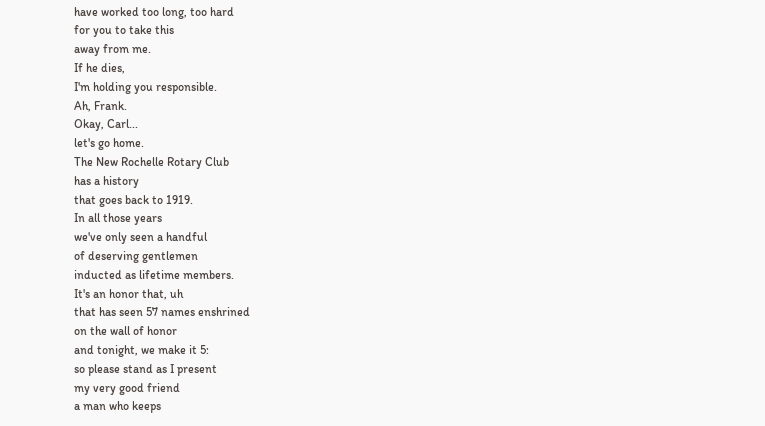have worked too long, too hard
for you to take this
away from me.
If he dies,
I'm holding you responsible.
Ah, Frank.
Okay, Carl...
let's go home.
The New Rochelle Rotary Club
has a history
that goes back to 1919.
In all those years
we've only seen a handful
of deserving gentlemen
inducted as lifetime members.
It's an honor that, uh
that has seen 57 names enshrined
on the wall of honor
and tonight, we make it 5:
so please stand as I present
my very good friend
a man who keeps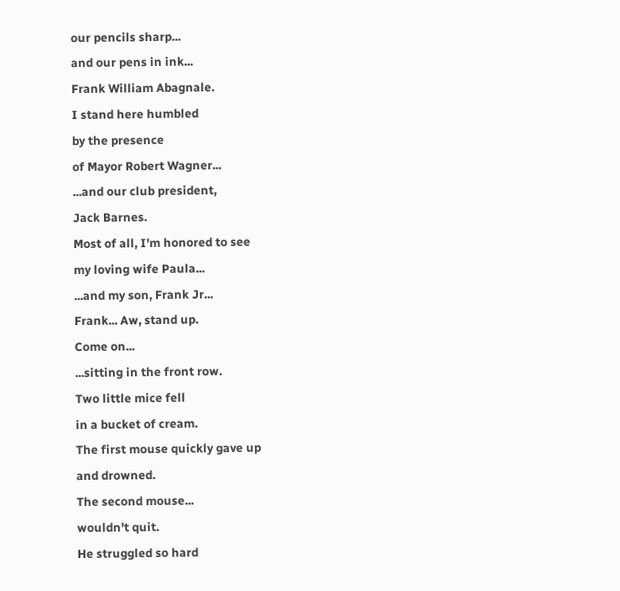our pencils sharp...
and our pens in ink...
Frank William Abagnale.
I stand here humbled
by the presence
of Mayor Robert Wagner...
...and our club president,
Jack Barnes.
Most of all, I'm honored to see
my loving wife Paula...
...and my son, Frank Jr...
Frank... Aw, stand up.
Come on...
...sitting in the front row.
Two little mice fell
in a bucket of cream.
The first mouse quickly gave up
and drowned.
The second mouse...
wouldn't quit.
He struggled so hard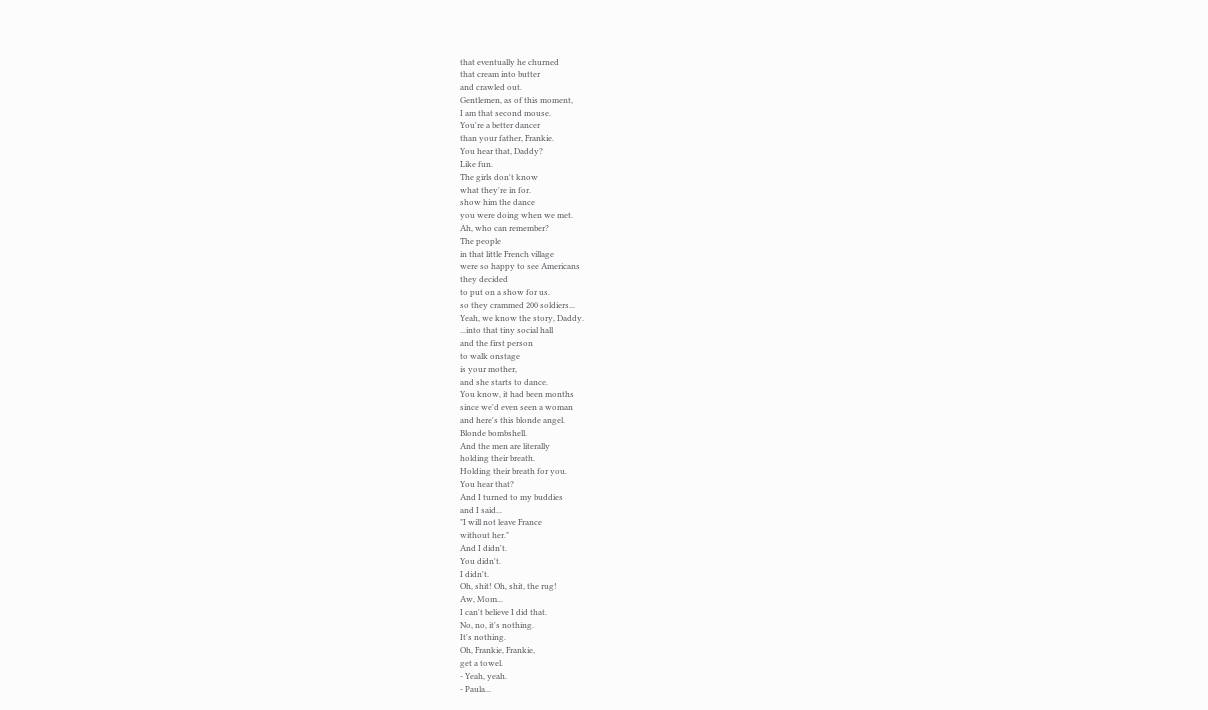that eventually he churned
that cream into butter
and crawled out.
Gentlemen, as of this moment,
I am that second mouse.
You're a better dancer
than your father, Frankie.
You hear that, Daddy?
Like fun.
The girls don't know
what they're in for.
show him the dance
you were doing when we met.
Ah, who can remember?
The people
in that little French village
were so happy to see Americans
they decided
to put on a show for us.
so they crammed 200 soldiers...
Yeah, we know the story, Daddy.
...into that tiny social hall
and the first person
to walk onstage
is your mother,
and she starts to dance.
You know, it had been months
since we'd even seen a woman
and here's this blonde angel.
Blonde bombshell.
And the men are literally
holding their breath.
Holding their breath for you.
You hear that?
And I turned to my buddies
and I said...
"I will not leave France
without her."
And I didn't.
You didn't.
I didn't.
Oh, shit! Oh, shit, the rug!
Aw, Mom...
I can't believe I did that.
No, no, it's nothing.
It's nothing.
Oh, Frankie, Frankie,
get a towel.
- Yeah, yeah.
- Paula...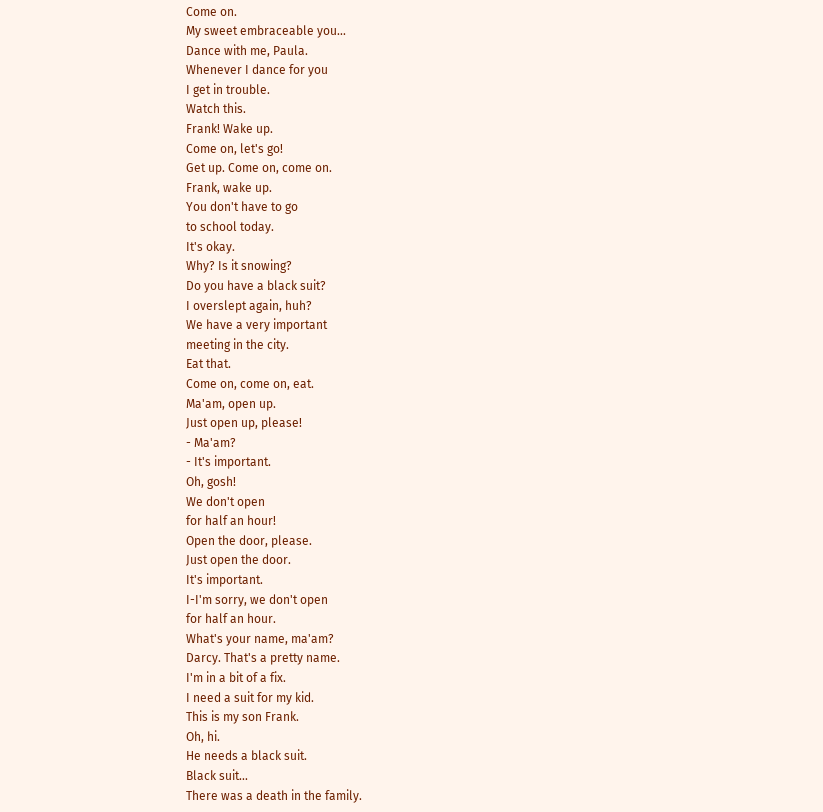Come on.
My sweet embraceable you...
Dance with me, Paula.
Whenever I dance for you
I get in trouble.
Watch this.
Frank! Wake up.
Come on, let's go!
Get up. Come on, come on.
Frank, wake up.
You don't have to go
to school today.
It's okay.
Why? Is it snowing?
Do you have a black suit?
I overslept again, huh?
We have a very important
meeting in the city.
Eat that.
Come on, come on, eat.
Ma'am, open up.
Just open up, please!
- Ma'am?
- It's important.
Oh, gosh!
We don't open
for half an hour!
Open the door, please.
Just open the door.
It's important.
I-I'm sorry, we don't open
for half an hour.
What's your name, ma'am?
Darcy. That's a pretty name.
I'm in a bit of a fix.
I need a suit for my kid.
This is my son Frank.
Oh, hi.
He needs a black suit.
Black suit...
There was a death in the family.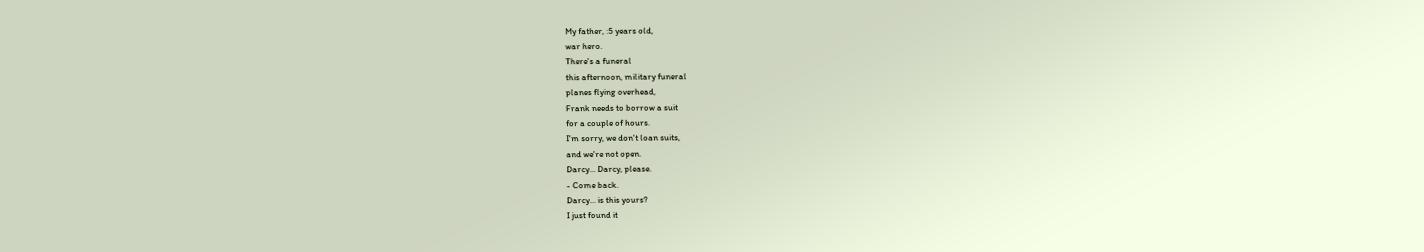My father, :5 years old,
war hero.
There's a funeral
this afternoon, military funeral
planes flying overhead,
Frank needs to borrow a suit
for a couple of hours.
I'm sorry, we don't loan suits,
and we're not open.
Darcy... Darcy, please.
- Come back.
Darcy... is this yours?
I just found it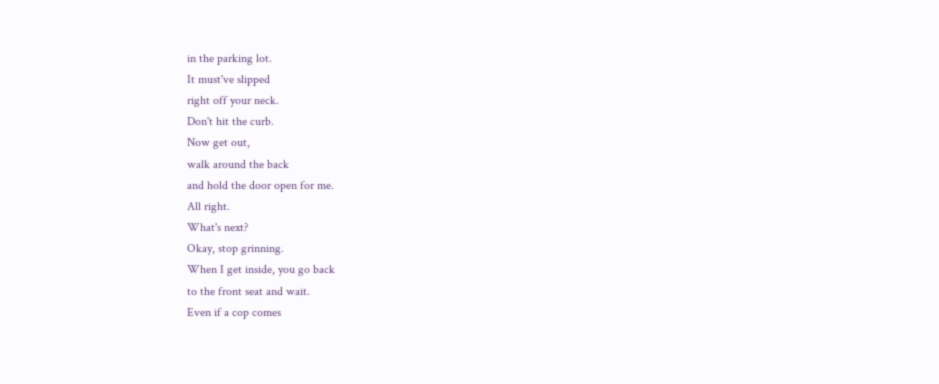in the parking lot.
It must've slipped
right off your neck.
Don't hit the curb.
Now get out,
walk around the back
and hold the door open for me.
All right.
What's next?
Okay, stop grinning.
When I get inside, you go back
to the front seat and wait.
Even if a cop comes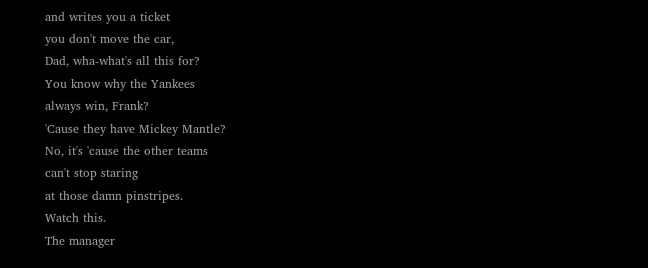and writes you a ticket
you don't move the car,
Dad, wha-what's all this for?
You know why the Yankees
always win, Frank?
'Cause they have Mickey Mantle?
No, it's 'cause the other teams
can't stop staring
at those damn pinstripes.
Watch this.
The manager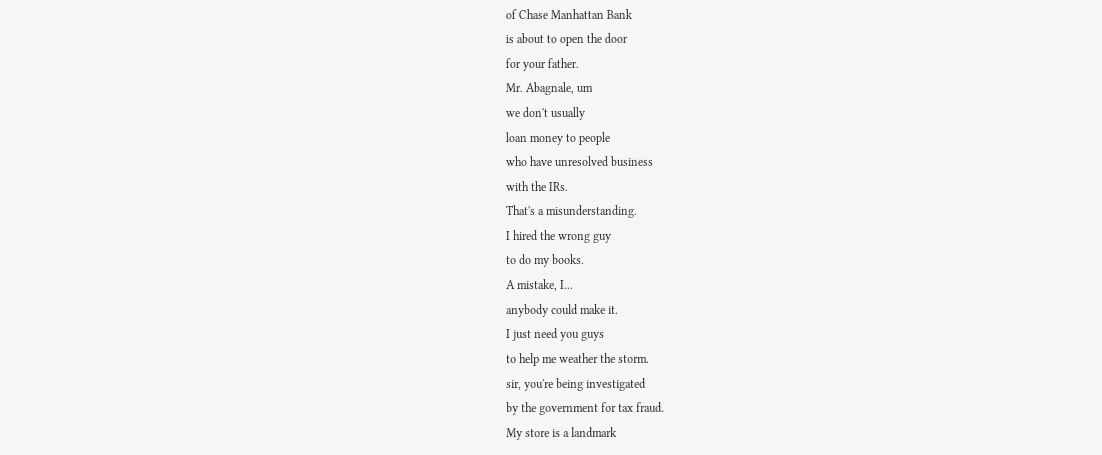of Chase Manhattan Bank
is about to open the door
for your father.
Mr. Abagnale, um
we don't usually
loan money to people
who have unresolved business
with the IRs.
That's a misunderstanding.
I hired the wrong guy
to do my books.
A mistake, I...
anybody could make it.
I just need you guys
to help me weather the storm.
sir, you're being investigated
by the government for tax fraud.
My store is a landmark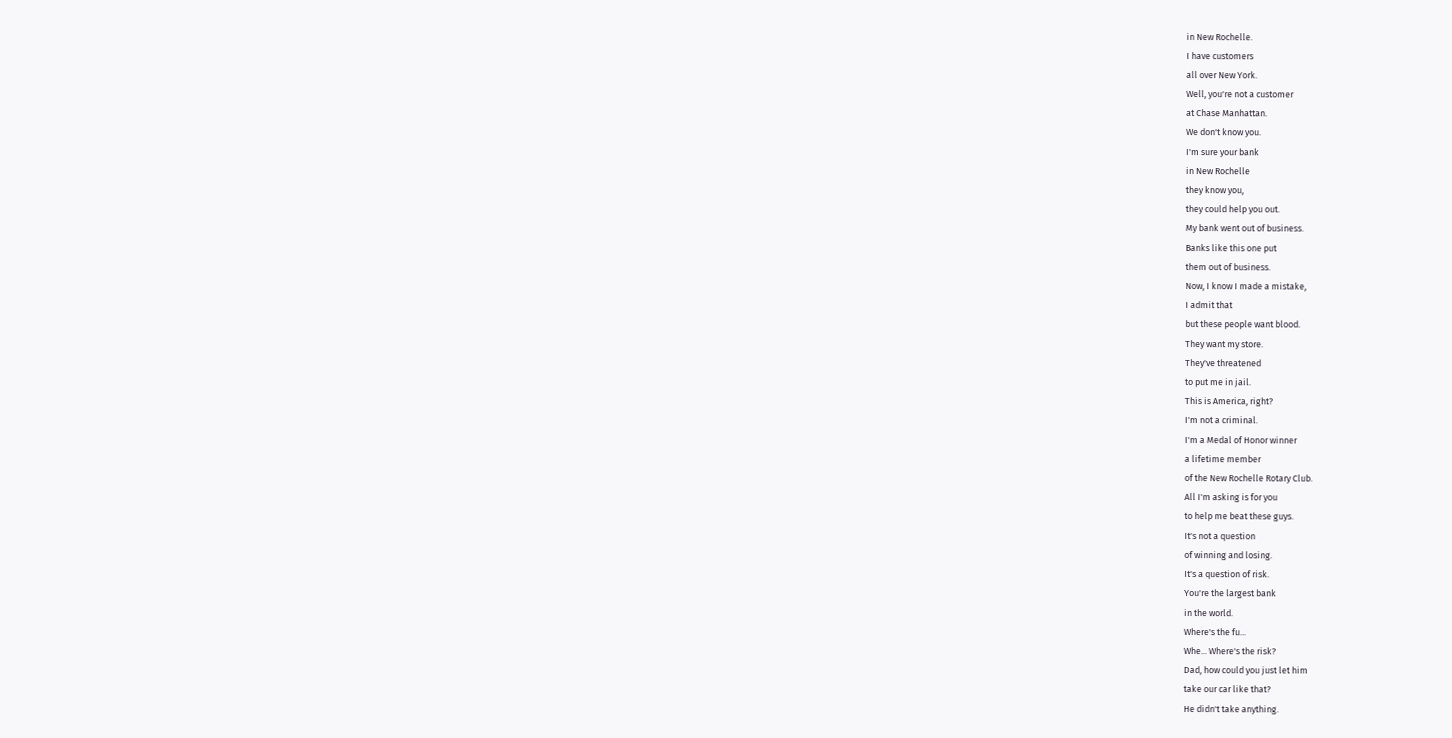in New Rochelle.
I have customers
all over New York.
Well, you're not a customer
at Chase Manhattan.
We don't know you.
I'm sure your bank
in New Rochelle
they know you,
they could help you out.
My bank went out of business.
Banks like this one put
them out of business.
Now, I know I made a mistake,
I admit that
but these people want blood.
They want my store.
They've threatened
to put me in jail.
This is America, right?
I'm not a criminal.
I'm a Medal of Honor winner
a lifetime member
of the New Rochelle Rotary Club.
All I'm asking is for you
to help me beat these guys.
It's not a question
of winning and losing.
It's a question of risk.
You're the largest bank
in the world.
Where's the fu...
Whe... Where's the risk?
Dad, how could you just let him
take our car like that?
He didn't take anything.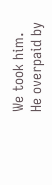We took him.
He overpaid by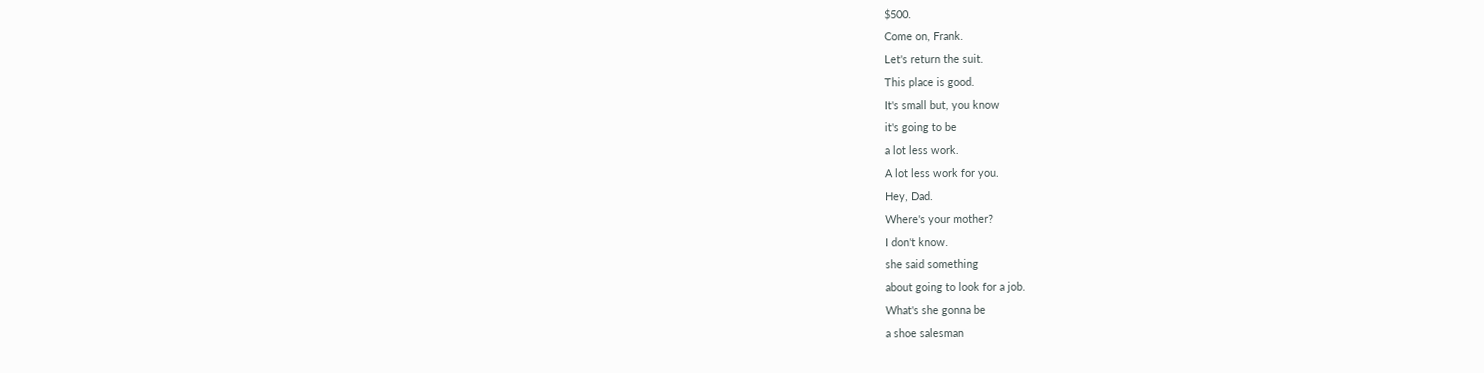$500.
Come on, Frank.
Let's return the suit.
This place is good.
It's small but, you know
it's going to be
a lot less work.
A lot less work for you.
Hey, Dad.
Where's your mother?
I don't know.
she said something
about going to look for a job.
What's she gonna be
a shoe salesman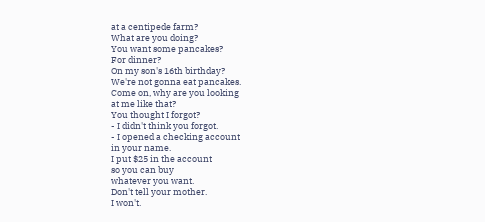at a centipede farm?
What are you doing?
You want some pancakes?
For dinner?
On my son's 16th birthday?
We're not gonna eat pancakes.
Come on, why are you looking
at me like that?
You thought I forgot?
- I didn't think you forgot.
- I opened a checking account
in your name.
I put $25 in the account
so you can buy
whatever you want.
Don't tell your mother.
I won't.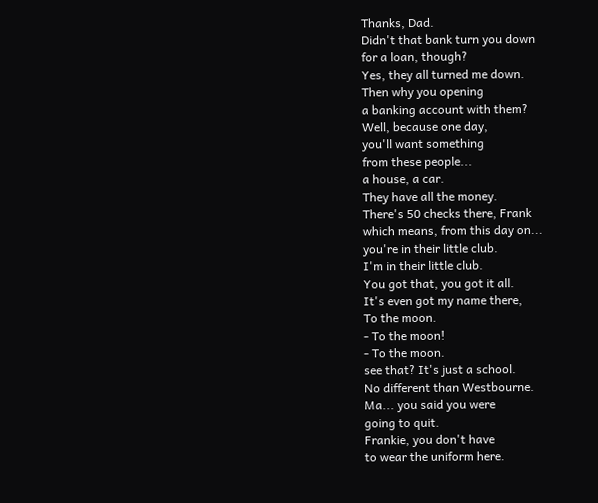Thanks, Dad.
Didn't that bank turn you down
for a loan, though?
Yes, they all turned me down.
Then why you opening
a banking account with them?
Well, because one day,
you'll want something
from these people...
a house, a car.
They have all the money.
There's 50 checks there, Frank
which means, from this day on...
you're in their little club.
I'm in their little club.
You got that, you got it all.
It's even got my name there,
To the moon.
- To the moon!
- To the moon.
see that? It's just a school.
No different than Westbourne.
Ma... you said you were
going to quit.
Frankie, you don't have
to wear the uniform here.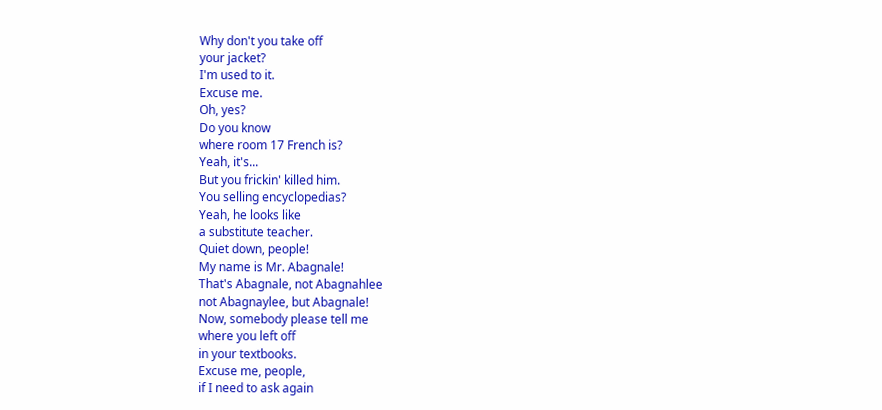Why don't you take off
your jacket?
I'm used to it.
Excuse me.
Oh, yes?
Do you know
where room 17 French is?
Yeah, it's...
But you frickin' killed him.
You selling encyclopedias?
Yeah, he looks like
a substitute teacher.
Quiet down, people!
My name is Mr. Abagnale!
That's Abagnale, not Abagnahlee
not Abagnaylee, but Abagnale!
Now, somebody please tell me
where you left off
in your textbooks.
Excuse me, people,
if I need to ask again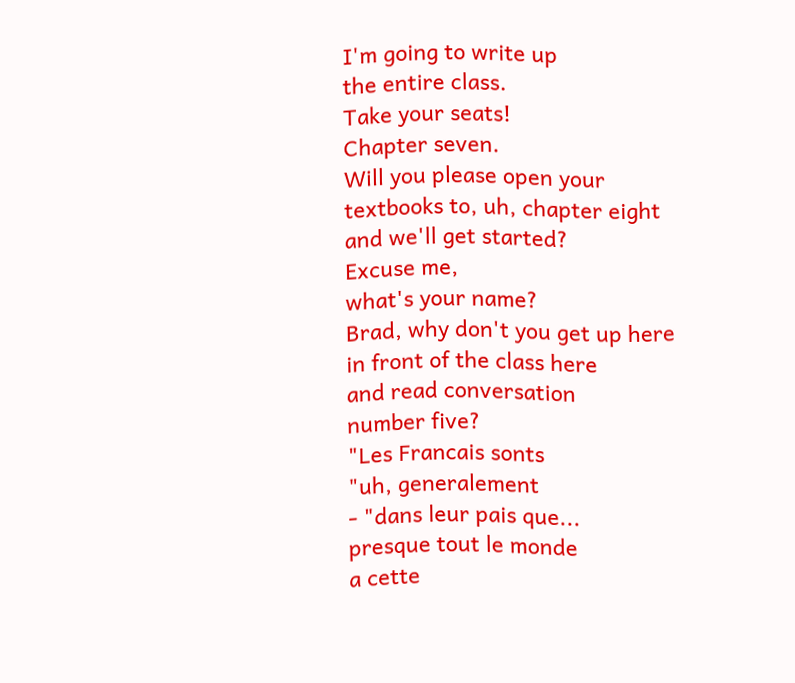I'm going to write up
the entire class.
Take your seats!
Chapter seven.
Will you please open your
textbooks to, uh, chapter eight
and we'll get started?
Excuse me,
what's your name?
Brad, why don't you get up here
in front of the class here
and read conversation
number five?
"Les Francais sonts
"uh, generalement
- "dans leur pais que...
presque tout le monde
a cette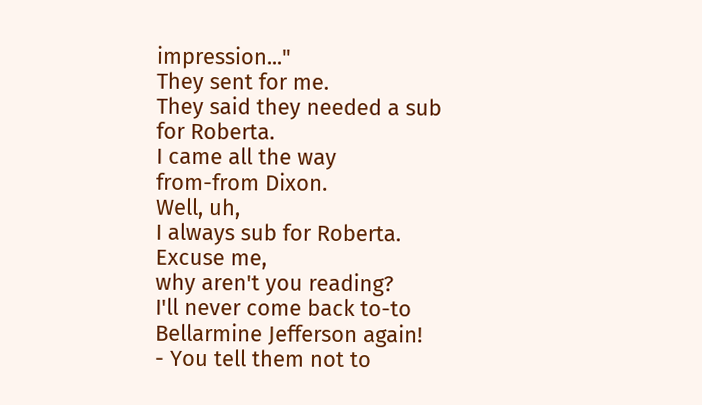impression..."
They sent for me.
They said they needed a sub
for Roberta.
I came all the way
from-from Dixon.
Well, uh,
I always sub for Roberta.
Excuse me,
why aren't you reading?
I'll never come back to-to
Bellarmine Jefferson again!
- You tell them not to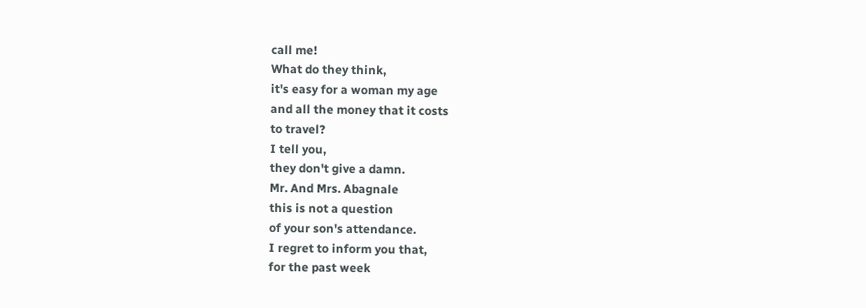call me!
What do they think,
it's easy for a woman my age
and all the money that it costs
to travel?
I tell you,
they don't give a damn.
Mr. And Mrs. Abagnale
this is not a question
of your son's attendance.
I regret to inform you that,
for the past week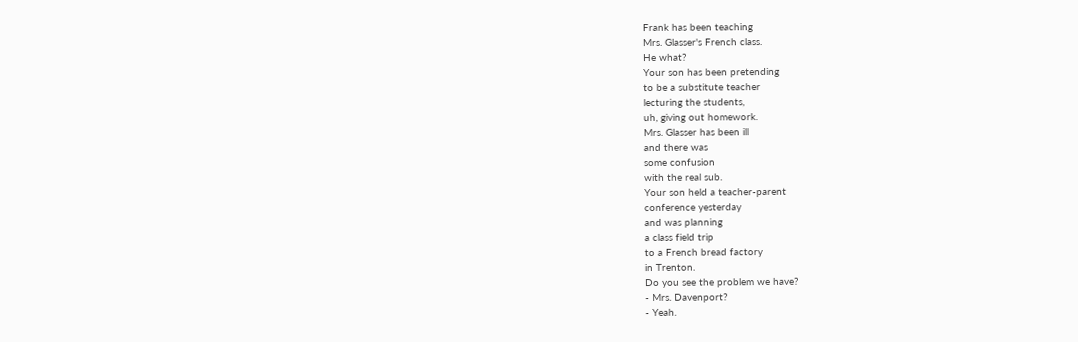Frank has been teaching
Mrs. Glasser's French class.
He what?
Your son has been pretending
to be a substitute teacher
lecturing the students,
uh, giving out homework.
Mrs. Glasser has been ill
and there was
some confusion
with the real sub.
Your son held a teacher-parent
conference yesterday
and was planning
a class field trip
to a French bread factory
in Trenton.
Do you see the problem we have?
- Mrs. Davenport?
- Yeah.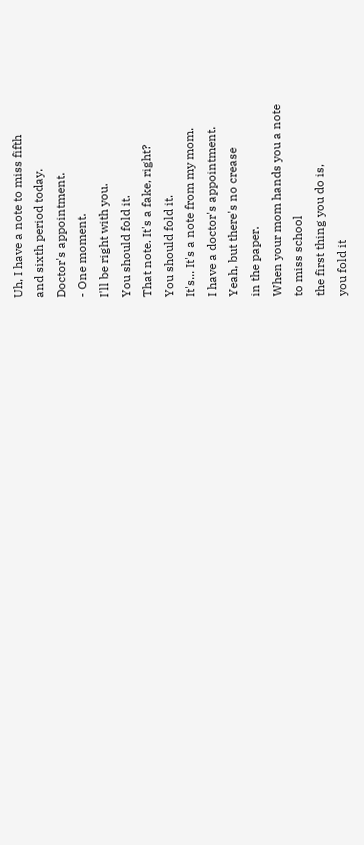Uh, I have a note to miss fifth
and sixth period today.
Doctor's appointment.
- One moment.
I'll be right with you.
You should fold it.
That note. It's a fake, right?
You should fold it.
It's... It's a note from my mom.
I have a doctor's appointment.
Yeah, but there's no crease
in the paper.
When your mom hands you a note
to miss school
the first thing you do is,
you fold it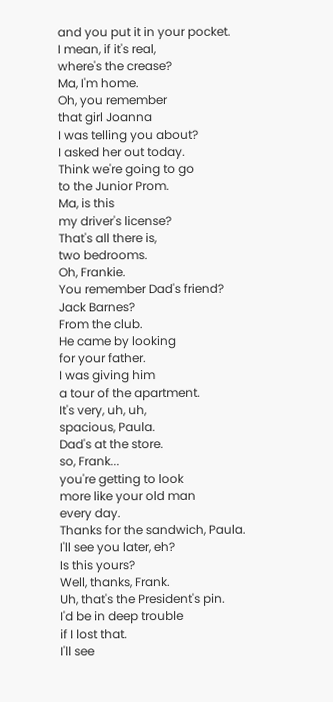and you put it in your pocket.
I mean, if it's real,
where's the crease?
Ma, I'm home.
Oh, you remember
that girl Joanna
I was telling you about?
I asked her out today.
Think we're going to go
to the Junior Prom.
Ma, is this
my driver's license?
That's all there is,
two bedrooms.
Oh, Frankie.
You remember Dad's friend?
Jack Barnes?
From the club.
He came by looking
for your father.
I was giving him
a tour of the apartment.
It's very, uh, uh,
spacious, Paula.
Dad's at the store.
so, Frank...
you're getting to look
more like your old man
every day.
Thanks for the sandwich, Paula.
I'll see you later, eh?
Is this yours?
Well, thanks, Frank.
Uh, that's the President's pin.
I'd be in deep trouble
if I lost that.
I'll see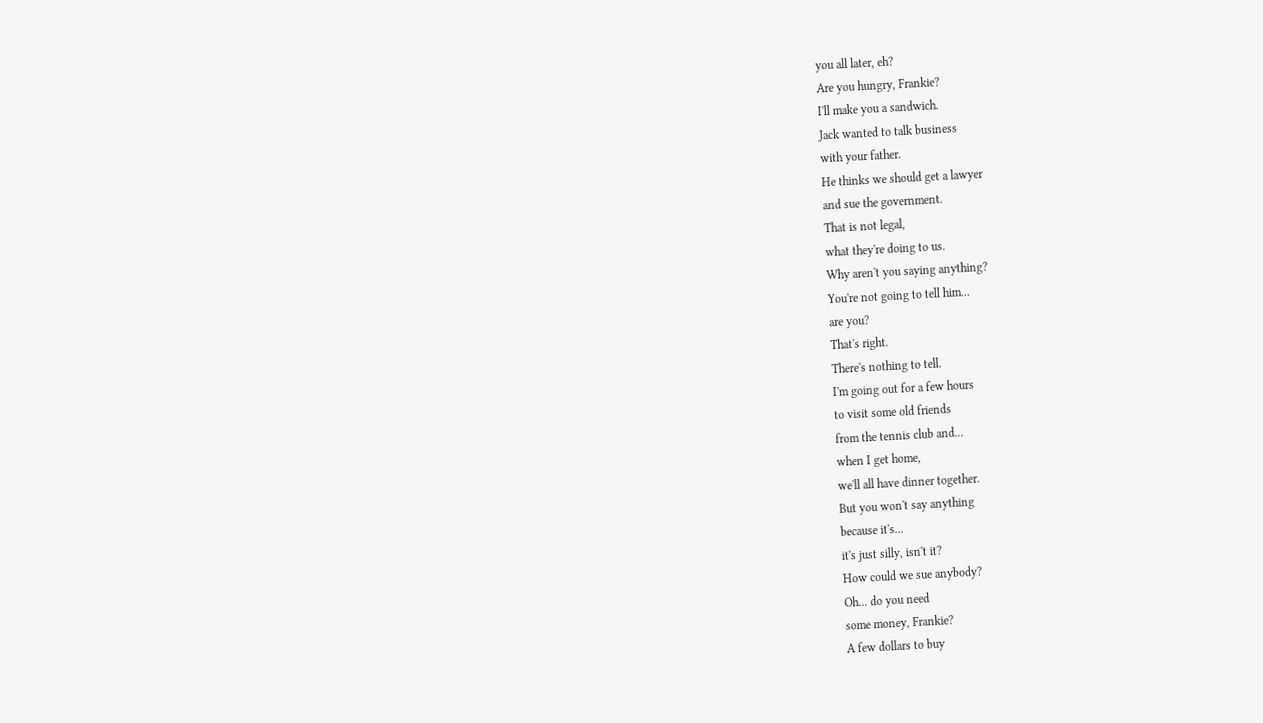you all later, eh?
Are you hungry, Frankie?
I'll make you a sandwich.
Jack wanted to talk business
with your father.
He thinks we should get a lawyer
and sue the government.
That is not legal,
what they're doing to us.
Why aren't you saying anything?
You're not going to tell him...
are you?
That's right.
There's nothing to tell.
I'm going out for a few hours
to visit some old friends
from the tennis club and...
when I get home,
we'll all have dinner together.
But you won't say anything
because it's...
it's just silly, isn't it?
How could we sue anybody?
Oh... do you need
some money, Frankie?
A few dollars to buy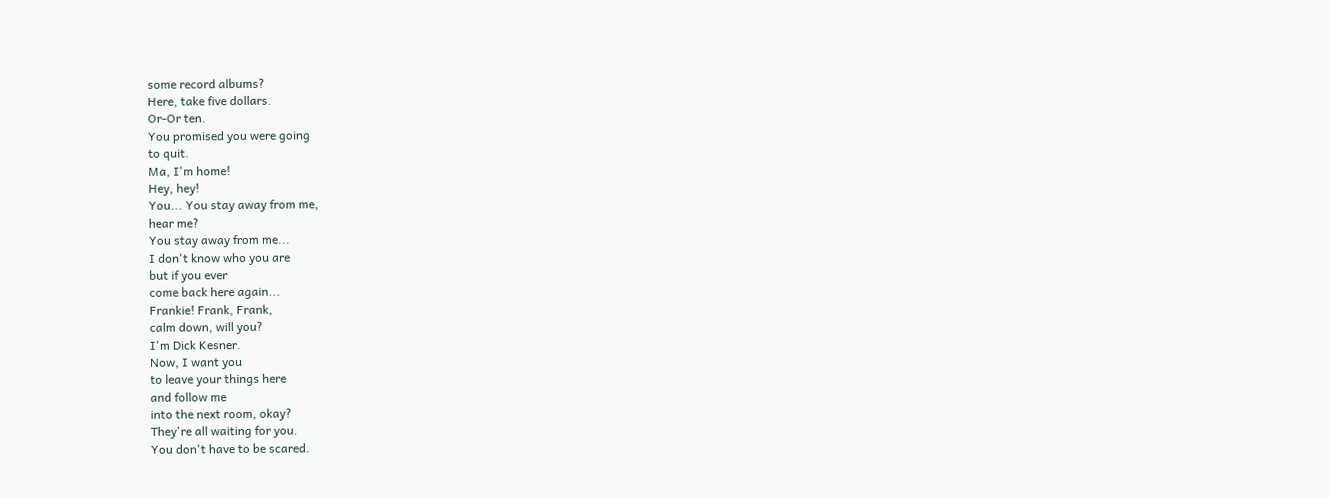some record albums?
Here, take five dollars.
Or-Or ten.
You promised you were going
to quit.
Ma, I'm home!
Hey, hey!
You... You stay away from me,
hear me?
You stay away from me...
I don't know who you are
but if you ever
come back here again...
Frankie! Frank, Frank,
calm down, will you?
I'm Dick Kesner.
Now, I want you
to leave your things here
and follow me
into the next room, okay?
They're all waiting for you.
You don't have to be scared.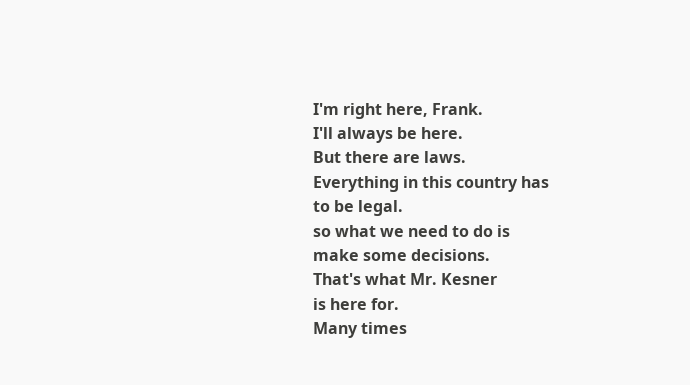I'm right here, Frank.
I'll always be here.
But there are laws.
Everything in this country has
to be legal.
so what we need to do is
make some decisions.
That's what Mr. Kesner
is here for.
Many times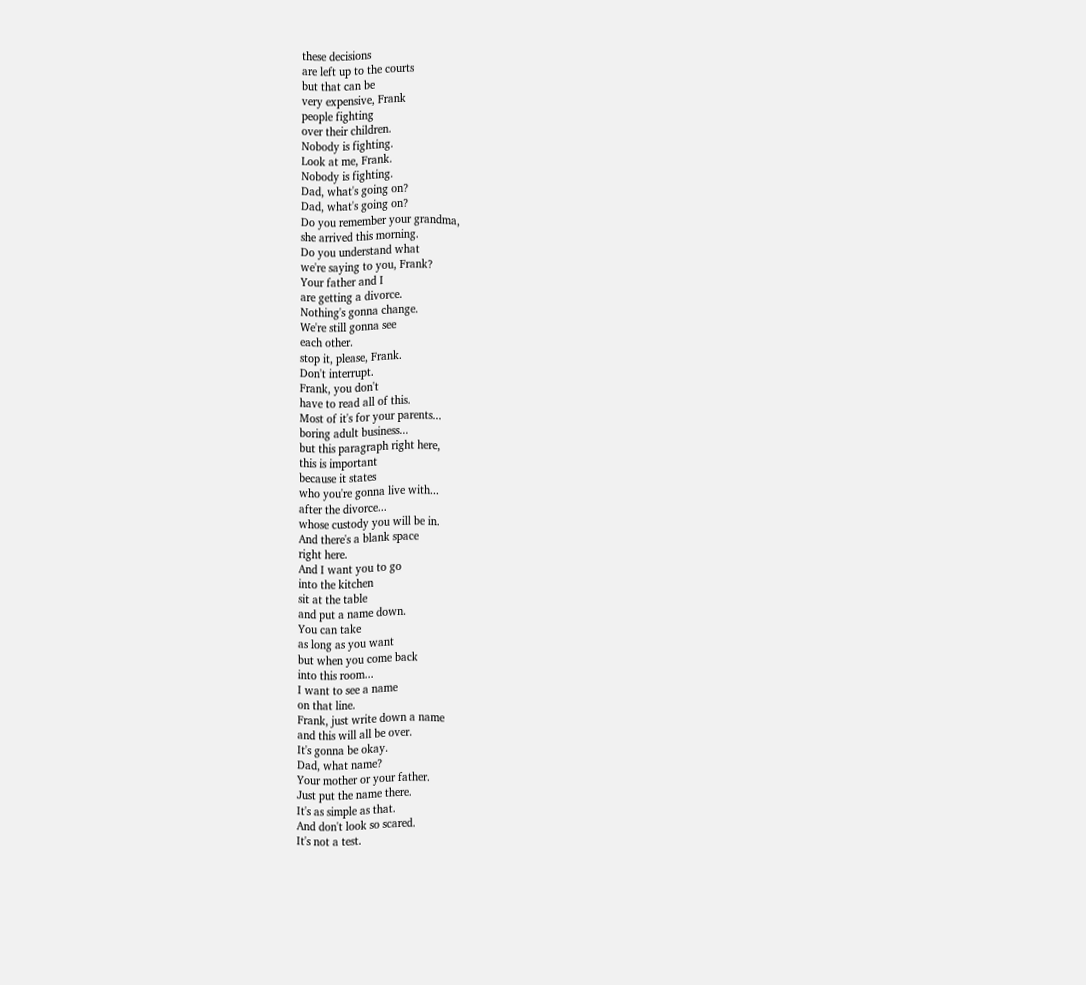these decisions
are left up to the courts
but that can be
very expensive, Frank
people fighting
over their children.
Nobody is fighting.
Look at me, Frank.
Nobody is fighting.
Dad, what's going on?
Dad, what's going on?
Do you remember your grandma,
she arrived this morning.
Do you understand what
we're saying to you, Frank?
Your father and I
are getting a divorce.
Nothing's gonna change.
We're still gonna see
each other.
stop it, please, Frank.
Don't interrupt.
Frank, you don't
have to read all of this.
Most of it's for your parents...
boring adult business...
but this paragraph right here,
this is important
because it states
who you're gonna live with...
after the divorce...
whose custody you will be in.
And there's a blank space
right here.
And I want you to go
into the kitchen
sit at the table
and put a name down.
You can take
as long as you want
but when you come back
into this room...
I want to see a name
on that line.
Frank, just write down a name
and this will all be over.
It's gonna be okay.
Dad, what name?
Your mother or your father.
Just put the name there.
It's as simple as that.
And don't look so scared.
It's not a test.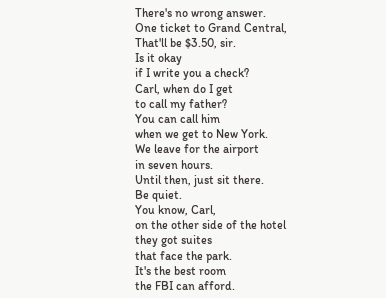There's no wrong answer.
One ticket to Grand Central,
That'll be $3.50, sir.
Is it okay
if I write you a check?
Carl, when do I get
to call my father?
You can call him
when we get to New York.
We leave for the airport
in seven hours.
Until then, just sit there.
Be quiet.
You know, Carl,
on the other side of the hotel
they got suites
that face the park.
It's the best room
the FBI can afford.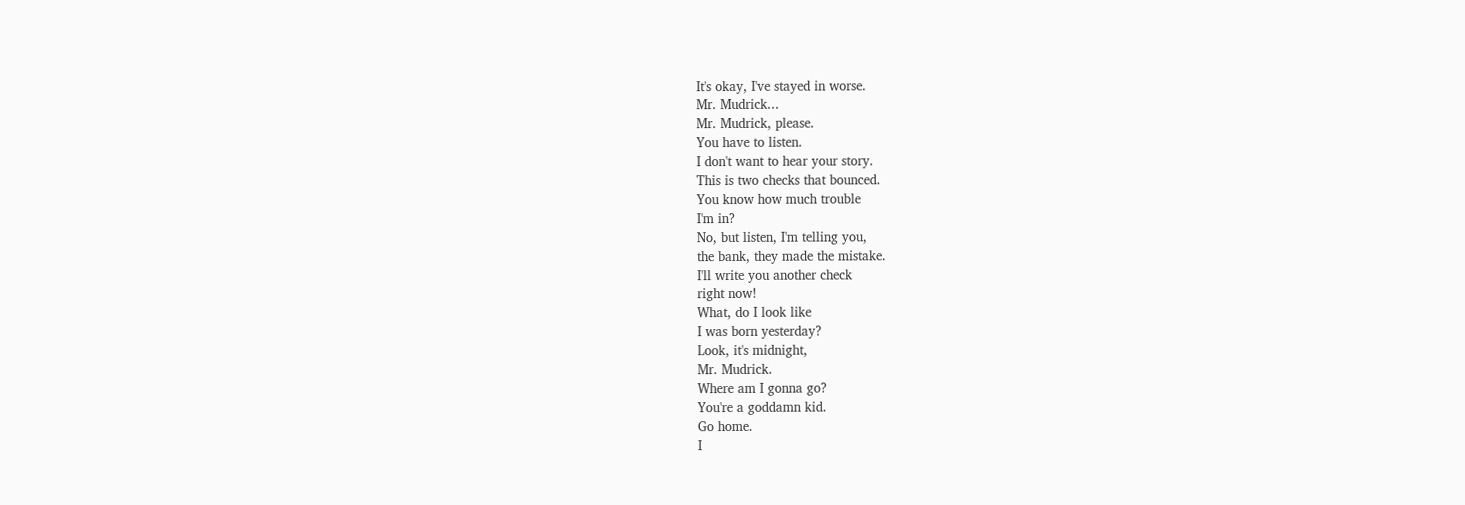It's okay, I've stayed in worse.
Mr. Mudrick...
Mr. Mudrick, please.
You have to listen.
I don't want to hear your story.
This is two checks that bounced.
You know how much trouble
I'm in?
No, but listen, I'm telling you,
the bank, they made the mistake.
I'll write you another check
right now!
What, do I look like
I was born yesterday?
Look, it's midnight,
Mr. Mudrick.
Where am I gonna go?
You're a goddamn kid.
Go home.
I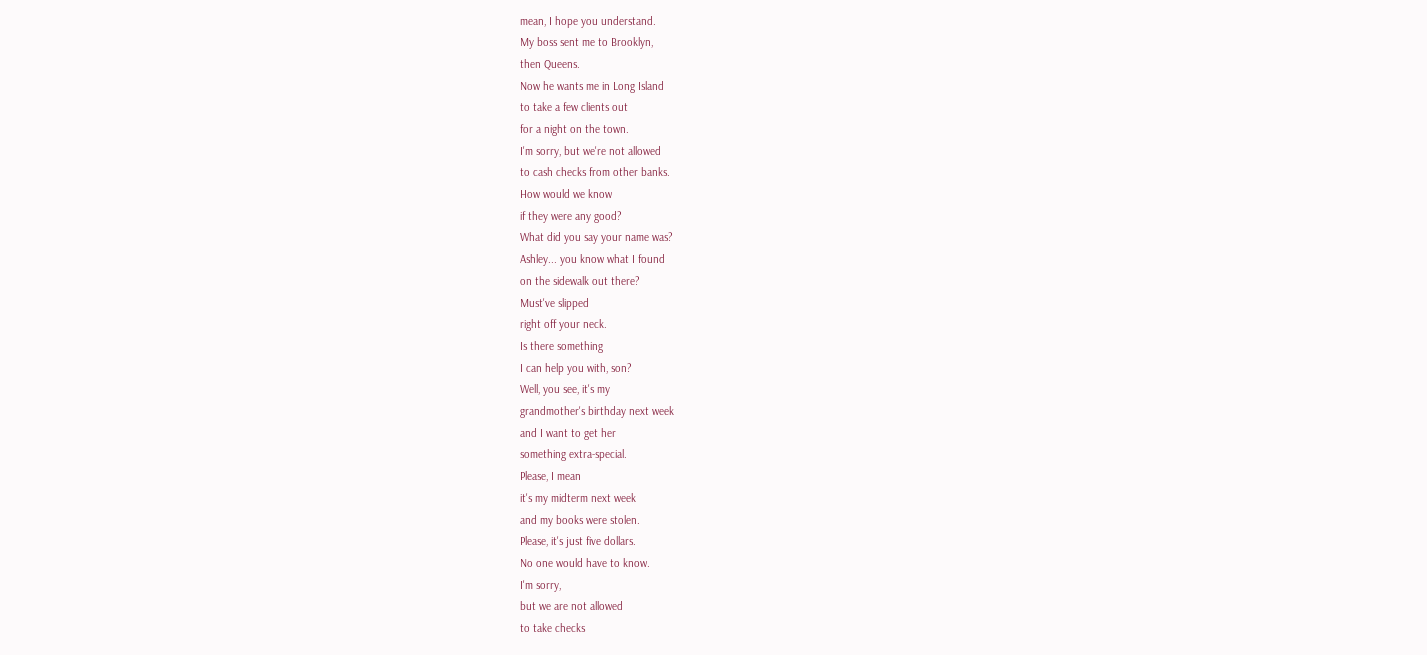mean, I hope you understand.
My boss sent me to Brooklyn,
then Queens.
Now he wants me in Long Island
to take a few clients out
for a night on the town.
I'm sorry, but we're not allowed
to cash checks from other banks.
How would we know
if they were any good?
What did you say your name was?
Ashley... you know what I found
on the sidewalk out there?
Must've slipped
right off your neck.
Is there something
I can help you with, son?
Well, you see, it's my
grandmother's birthday next week
and I want to get her
something extra-special.
Please, I mean
it's my midterm next week
and my books were stolen.
Please, it's just five dollars.
No one would have to know.
I'm sorry,
but we are not allowed
to take checks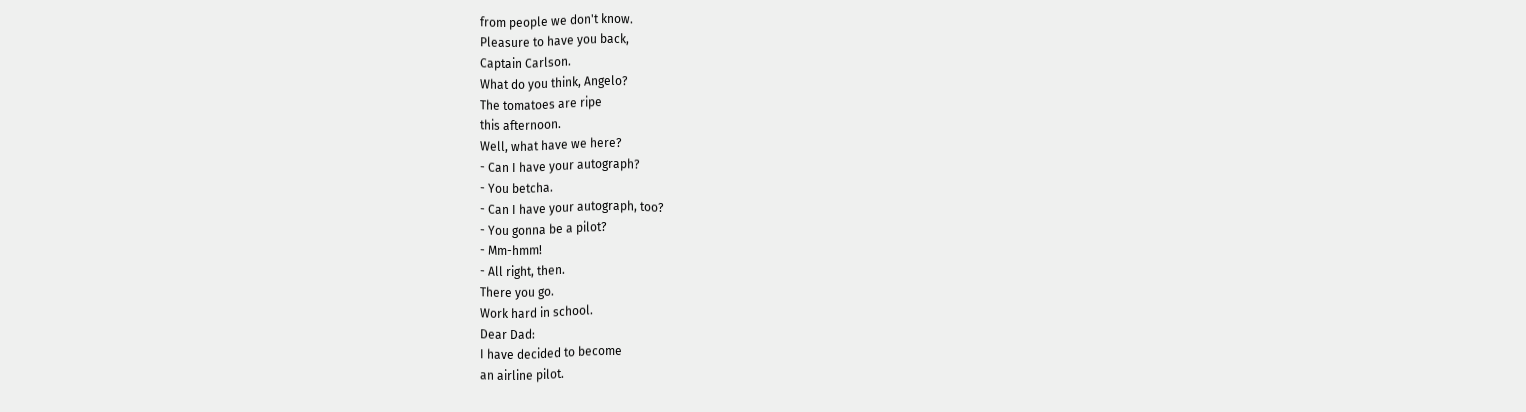from people we don't know.
Pleasure to have you back,
Captain Carlson.
What do you think, Angelo?
The tomatoes are ripe
this afternoon.
Well, what have we here?
- Can I have your autograph?
- You betcha.
- Can I have your autograph, too?
- You gonna be a pilot?
- Mm-hmm!
- All right, then.
There you go.
Work hard in school.
Dear Dad:
I have decided to become
an airline pilot.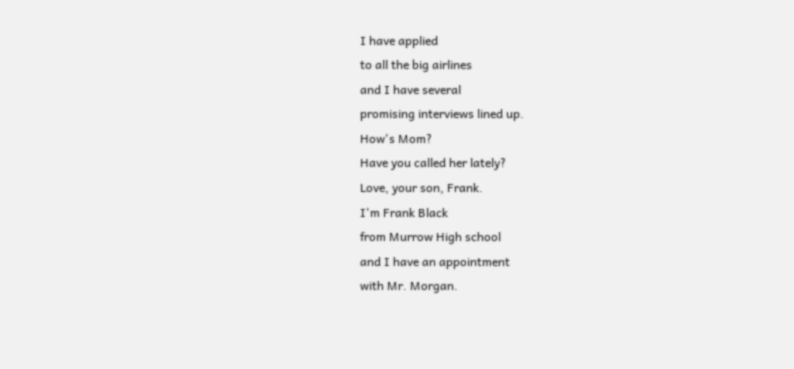I have applied
to all the big airlines
and I have several
promising interviews lined up.
How's Mom?
Have you called her lately?
Love, your son, Frank.
I'm Frank Black
from Murrow High school
and I have an appointment
with Mr. Morgan.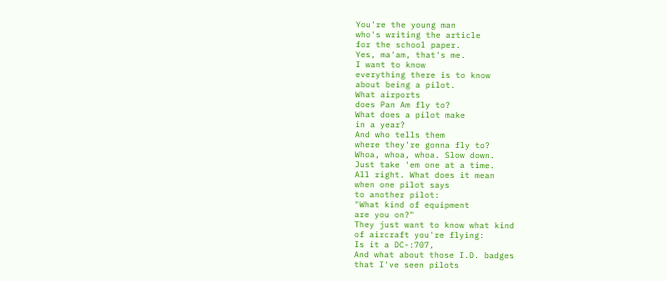You're the young man
who's writing the article
for the school paper.
Yes, ma'am, that's me.
I want to know
everything there is to know
about being a pilot.
What airports
does Pan Am fly to?
What does a pilot make
in a year?
And who tells them
where they're gonna fly to?
Whoa, whoa, whoa. Slow down.
Just take 'em one at a time.
All right. What does it mean
when one pilot says
to another pilot:
"What kind of equipment
are you on?"
They just want to know what kind
of aircraft you're flying:
Is it a DC-:707,
And what about those I.D. badges
that I've seen pilots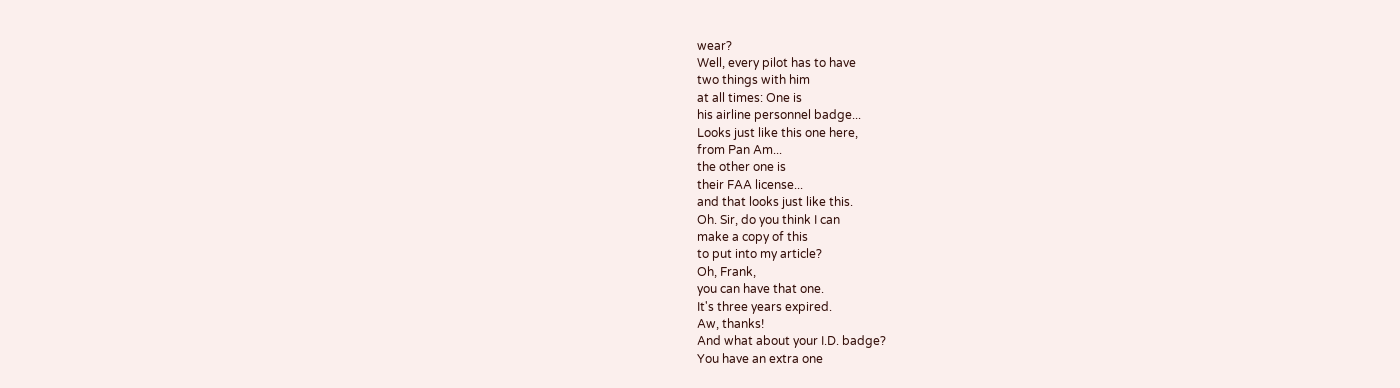wear?
Well, every pilot has to have
two things with him
at all times: One is
his airline personnel badge...
Looks just like this one here,
from Pan Am...
the other one is
their FAA license...
and that looks just like this.
Oh. Sir, do you think I can
make a copy of this
to put into my article?
Oh, Frank,
you can have that one.
It's three years expired.
Aw, thanks!
And what about your I.D. badge?
You have an extra one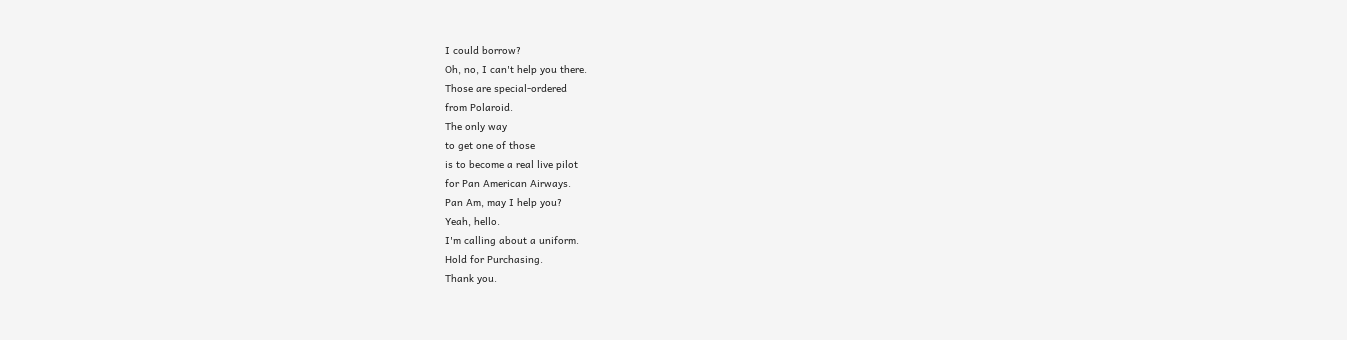I could borrow?
Oh, no, I can't help you there.
Those are special-ordered
from Polaroid.
The only way
to get one of those
is to become a real live pilot
for Pan American Airways.
Pan Am, may I help you?
Yeah, hello.
I'm calling about a uniform.
Hold for Purchasing.
Thank you.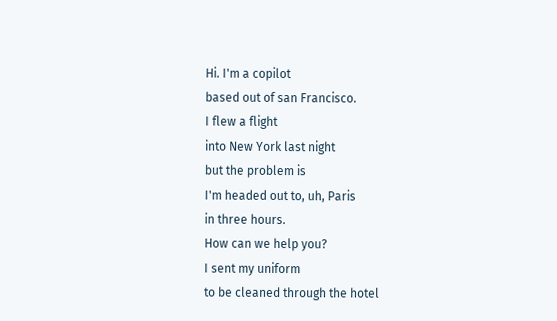Hi. I'm a copilot
based out of san Francisco.
I flew a flight
into New York last night
but the problem is
I'm headed out to, uh, Paris
in three hours.
How can we help you?
I sent my uniform
to be cleaned through the hotel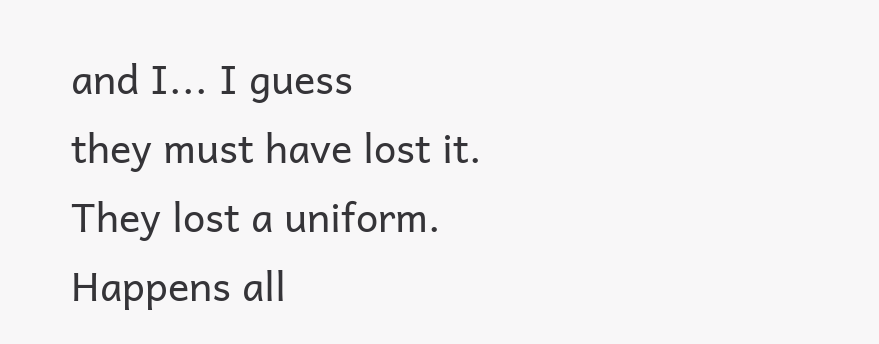and I... I guess
they must have lost it.
They lost a uniform.
Happens all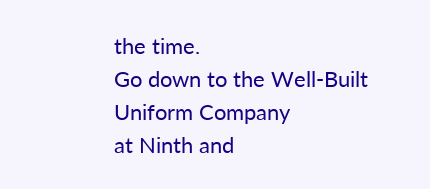the time.
Go down to the Well-Built
Uniform Company
at Ninth and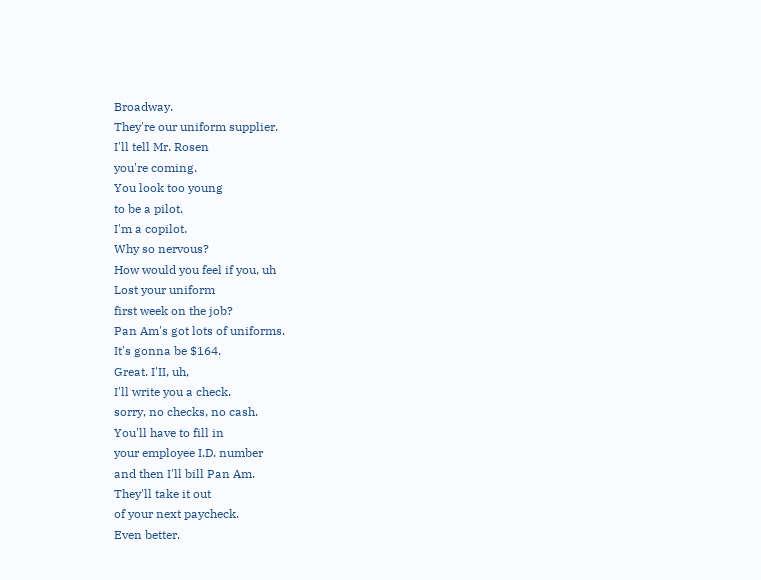Broadway.
They're our uniform supplier.
I'll tell Mr. Rosen
you're coming.
You look too young
to be a pilot.
I'm a copilot.
Why so nervous?
How would you feel if you, uh
Lost your uniform
first week on the job?
Pan Am's got lots of uniforms.
It's gonna be $164.
Great. I'II, uh,
I'll write you a check.
sorry, no checks, no cash.
You'll have to fill in
your employee I.D. number
and then I'll bill Pan Am.
They'll take it out
of your next paycheck.
Even better.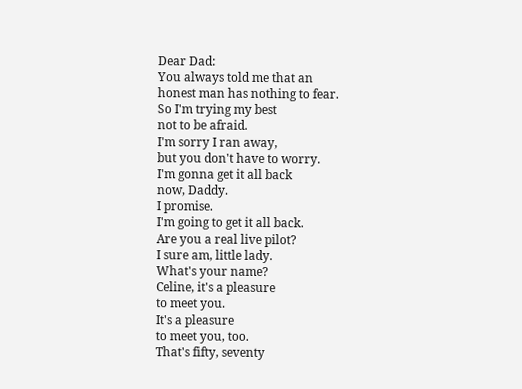Dear Dad:
You always told me that an
honest man has nothing to fear.
So I'm trying my best
not to be afraid.
I'm sorry I ran away,
but you don't have to worry.
I'm gonna get it all back
now, Daddy.
I promise.
I'm going to get it all back.
Are you a real live pilot?
I sure am, little lady.
What's your name?
Celine, it's a pleasure
to meet you.
It's a pleasure
to meet you, too.
That's fifty, seventy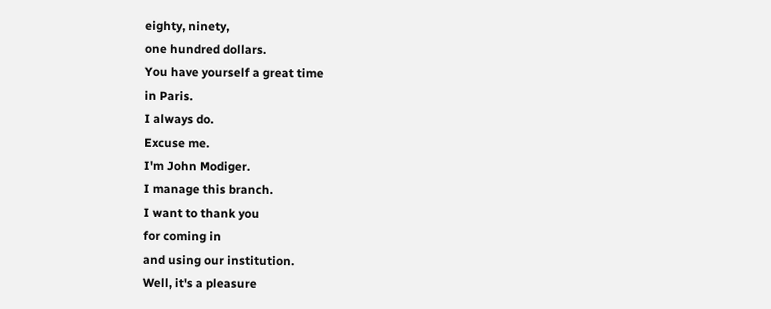eighty, ninety,
one hundred dollars.
You have yourself a great time
in Paris.
I always do.
Excuse me.
I'm John Modiger.
I manage this branch.
I want to thank you
for coming in
and using our institution.
Well, it's a pleasure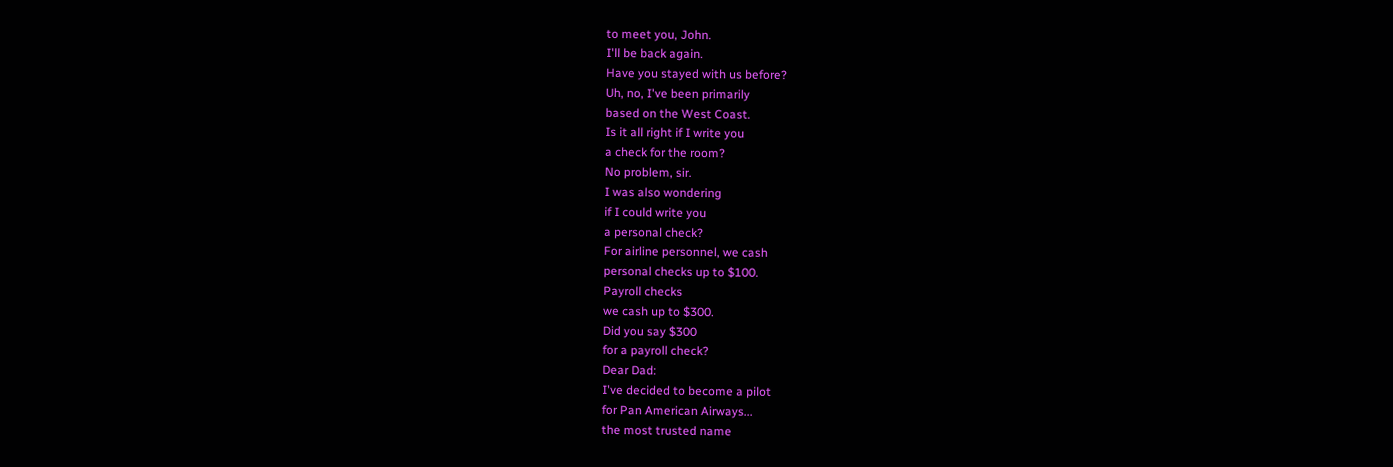to meet you, John.
I'll be back again.
Have you stayed with us before?
Uh, no, I've been primarily
based on the West Coast.
Is it all right if I write you
a check for the room?
No problem, sir.
I was also wondering
if I could write you
a personal check?
For airline personnel, we cash
personal checks up to $100.
Payroll checks
we cash up to $300.
Did you say $300
for a payroll check?
Dear Dad:
I've decided to become a pilot
for Pan American Airways...
the most trusted name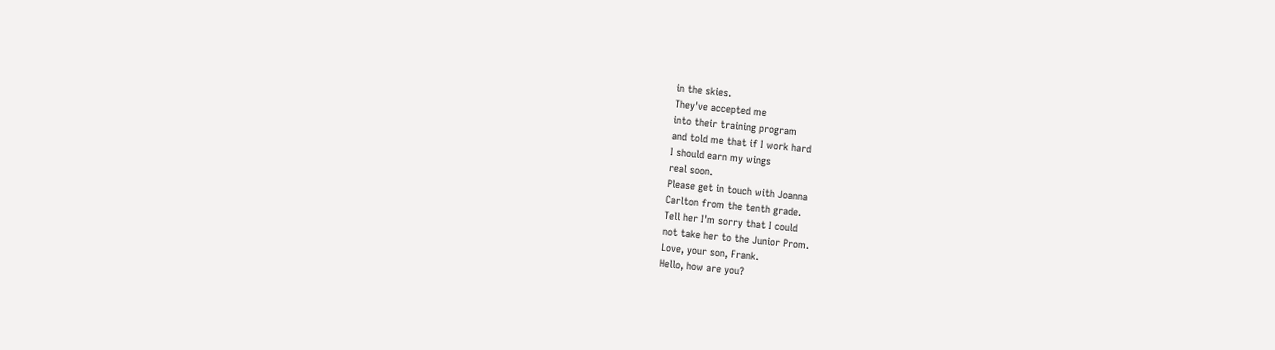in the skies.
They've accepted me
into their training program
and told me that if I work hard
I should earn my wings
real soon.
Please get in touch with Joanna
Carlton from the tenth grade.
Tell her I'm sorry that I could
not take her to the Junior Prom.
Love, your son, Frank.
Hello, how are you?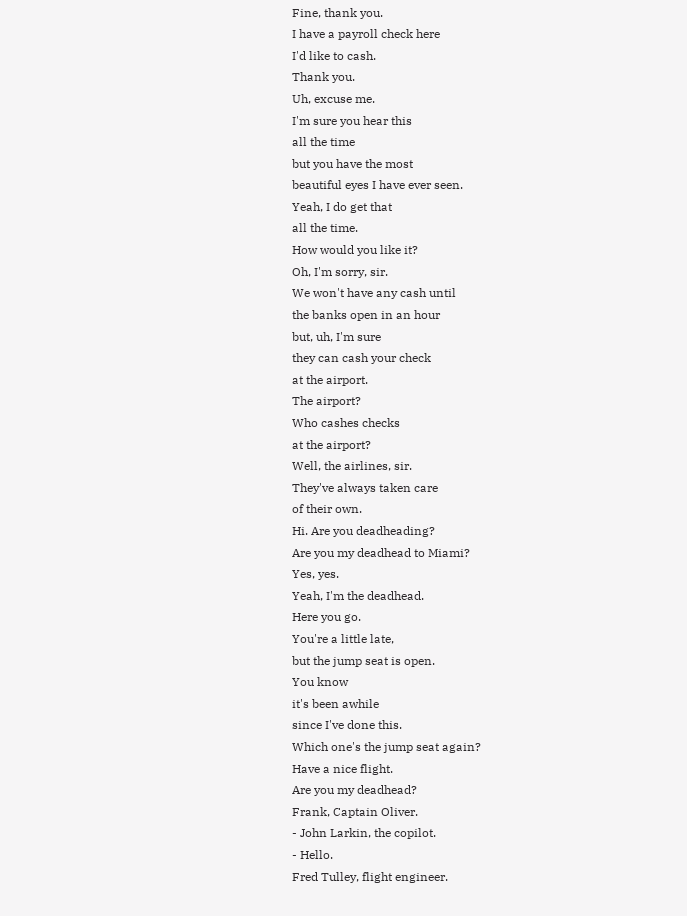Fine, thank you.
I have a payroll check here
I'd like to cash.
Thank you.
Uh, excuse me.
I'm sure you hear this
all the time
but you have the most
beautiful eyes I have ever seen.
Yeah, I do get that
all the time.
How would you like it?
Oh, I'm sorry, sir.
We won't have any cash until
the banks open in an hour
but, uh, I'm sure
they can cash your check
at the airport.
The airport?
Who cashes checks
at the airport?
Well, the airlines, sir.
They've always taken care
of their own.
Hi. Are you deadheading?
Are you my deadhead to Miami?
Yes, yes.
Yeah, I'm the deadhead.
Here you go.
You're a little late,
but the jump seat is open.
You know
it's been awhile
since I've done this.
Which one's the jump seat again?
Have a nice flight.
Are you my deadhead?
Frank, Captain Oliver.
- John Larkin, the copilot.
- Hello.
Fred Tulley, flight engineer.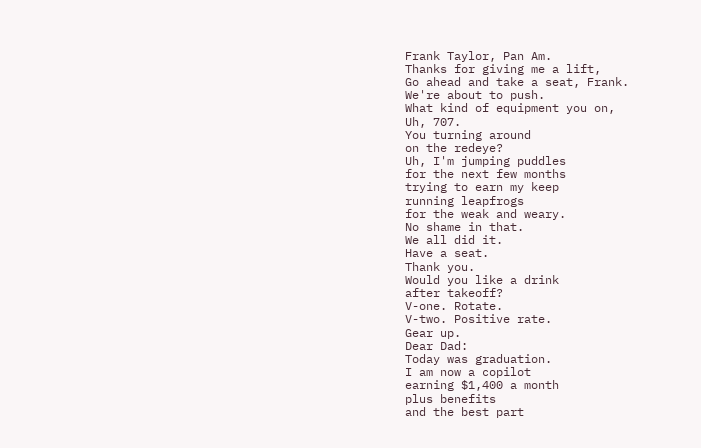Frank Taylor, Pan Am.
Thanks for giving me a lift,
Go ahead and take a seat, Frank.
We're about to push.
What kind of equipment you on,
Uh, 707.
You turning around
on the redeye?
Uh, I'm jumping puddles
for the next few months
trying to earn my keep
running leapfrogs
for the weak and weary.
No shame in that.
We all did it.
Have a seat.
Thank you.
Would you like a drink
after takeoff?
V-one. Rotate.
V-two. Positive rate.
Gear up.
Dear Dad:
Today was graduation.
I am now a copilot
earning $1,400 a month
plus benefits
and the best part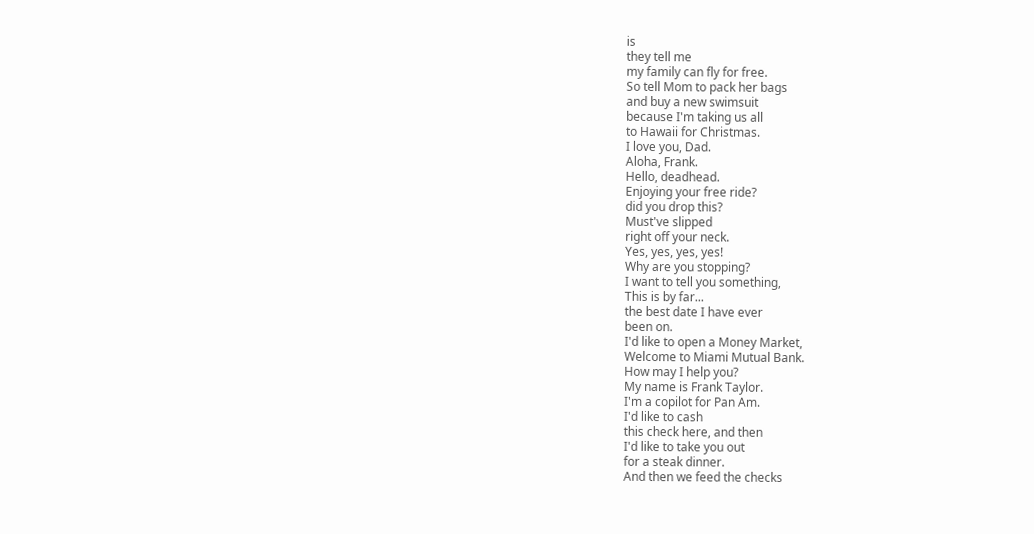is
they tell me
my family can fly for free.
So tell Mom to pack her bags
and buy a new swimsuit
because I'm taking us all
to Hawaii for Christmas.
I love you, Dad.
Aloha, Frank.
Hello, deadhead.
Enjoying your free ride?
did you drop this?
Must've slipped
right off your neck.
Yes, yes, yes, yes!
Why are you stopping?
I want to tell you something,
This is by far...
the best date I have ever
been on.
I'd like to open a Money Market,
Welcome to Miami Mutual Bank.
How may I help you?
My name is Frank Taylor.
I'm a copilot for Pan Am.
I'd like to cash
this check here, and then
I'd like to take you out
for a steak dinner.
And then we feed the checks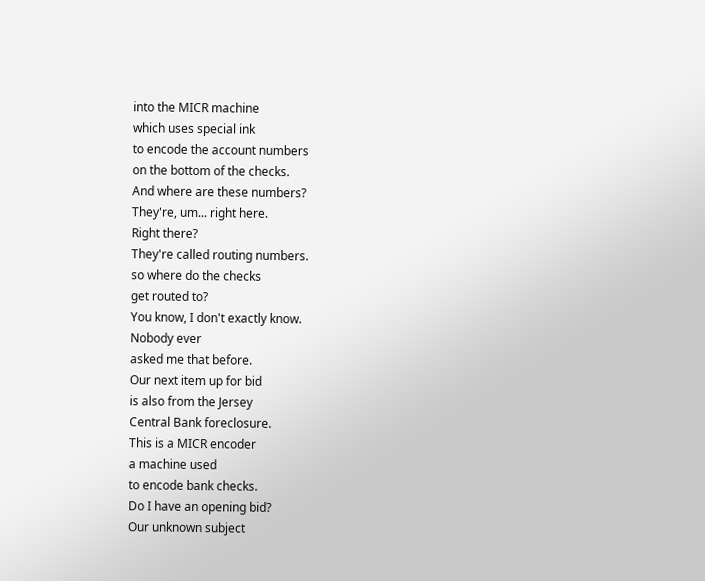into the MICR machine
which uses special ink
to encode the account numbers
on the bottom of the checks.
And where are these numbers?
They're, um... right here.
Right there?
They're called routing numbers.
so where do the checks
get routed to?
You know, I don't exactly know.
Nobody ever
asked me that before.
Our next item up for bid
is also from the Jersey
Central Bank foreclosure.
This is a MICR encoder
a machine used
to encode bank checks.
Do I have an opening bid?
Our unknown subject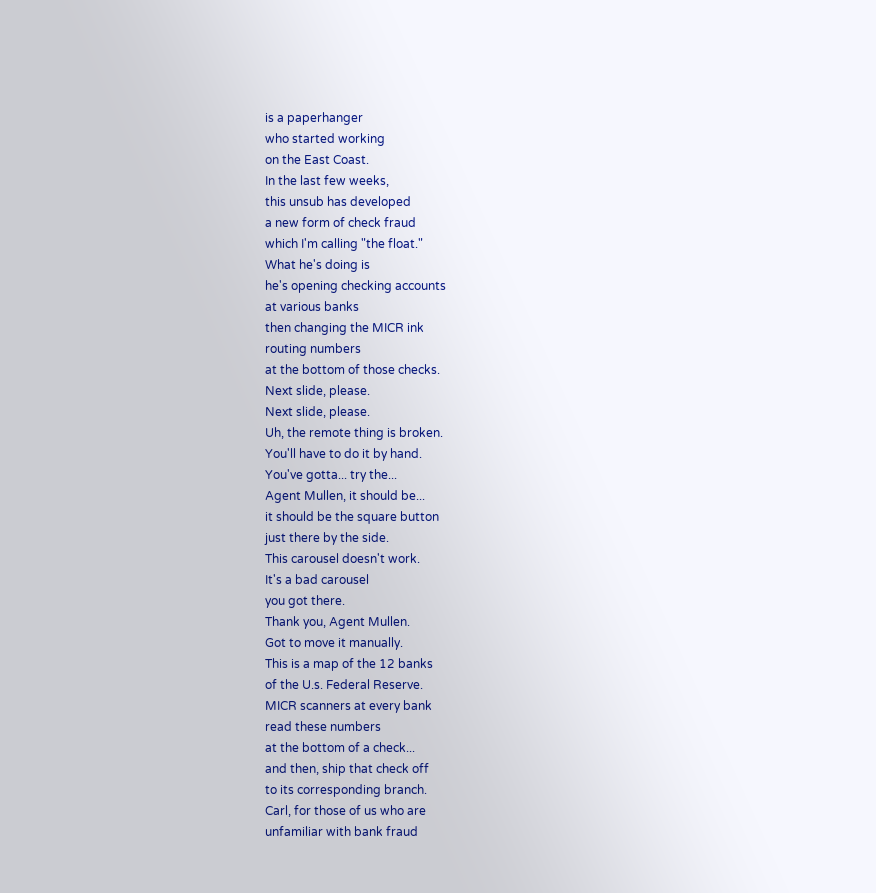is a paperhanger
who started working
on the East Coast.
In the last few weeks,
this unsub has developed
a new form of check fraud
which I'm calling "the float."
What he's doing is
he's opening checking accounts
at various banks
then changing the MICR ink
routing numbers
at the bottom of those checks.
Next slide, please.
Next slide, please.
Uh, the remote thing is broken.
You'll have to do it by hand.
You've gotta... try the...
Agent Mullen, it should be...
it should be the square button
just there by the side.
This carousel doesn't work.
It's a bad carousel
you got there.
Thank you, Agent Mullen.
Got to move it manually.
This is a map of the 12 banks
of the U.s. Federal Reserve.
MICR scanners at every bank
read these numbers
at the bottom of a check...
and then, ship that check off
to its corresponding branch.
Carl, for those of us who are
unfamiliar with bank fraud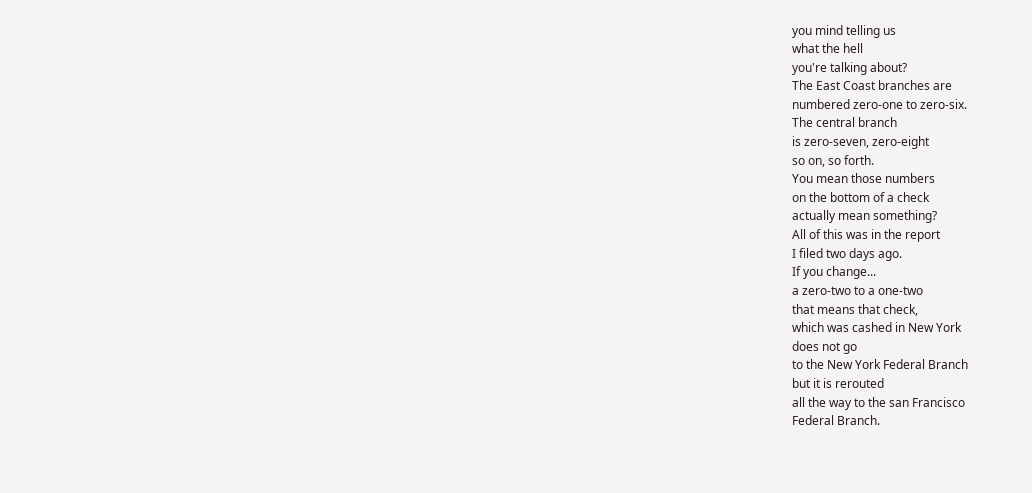you mind telling us
what the hell
you're talking about?
The East Coast branches are
numbered zero-one to zero-six.
The central branch
is zero-seven, zero-eight
so on, so forth.
You mean those numbers
on the bottom of a check
actually mean something?
All of this was in the report
I filed two days ago.
If you change...
a zero-two to a one-two
that means that check,
which was cashed in New York
does not go
to the New York Federal Branch
but it is rerouted
all the way to the san Francisco
Federal Branch.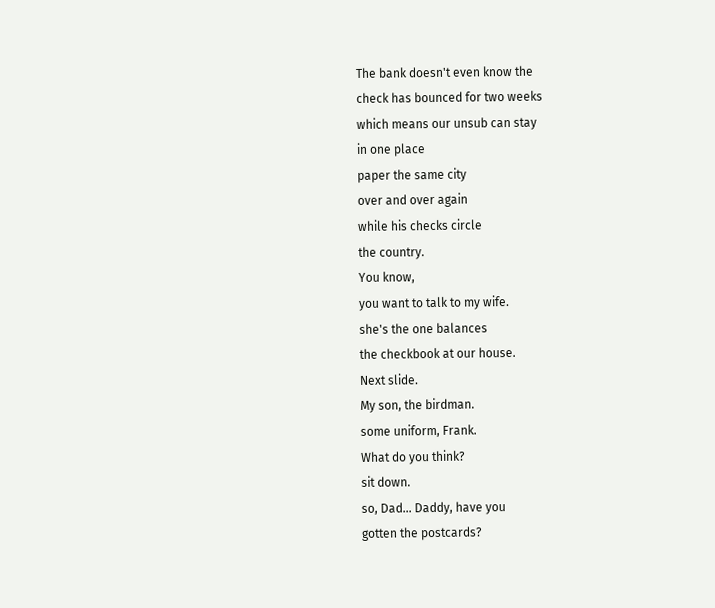The bank doesn't even know the
check has bounced for two weeks
which means our unsub can stay
in one place
paper the same city
over and over again
while his checks circle
the country.
You know,
you want to talk to my wife.
she's the one balances
the checkbook at our house.
Next slide.
My son, the birdman.
some uniform, Frank.
What do you think?
sit down.
so, Dad... Daddy, have you
gotten the postcards?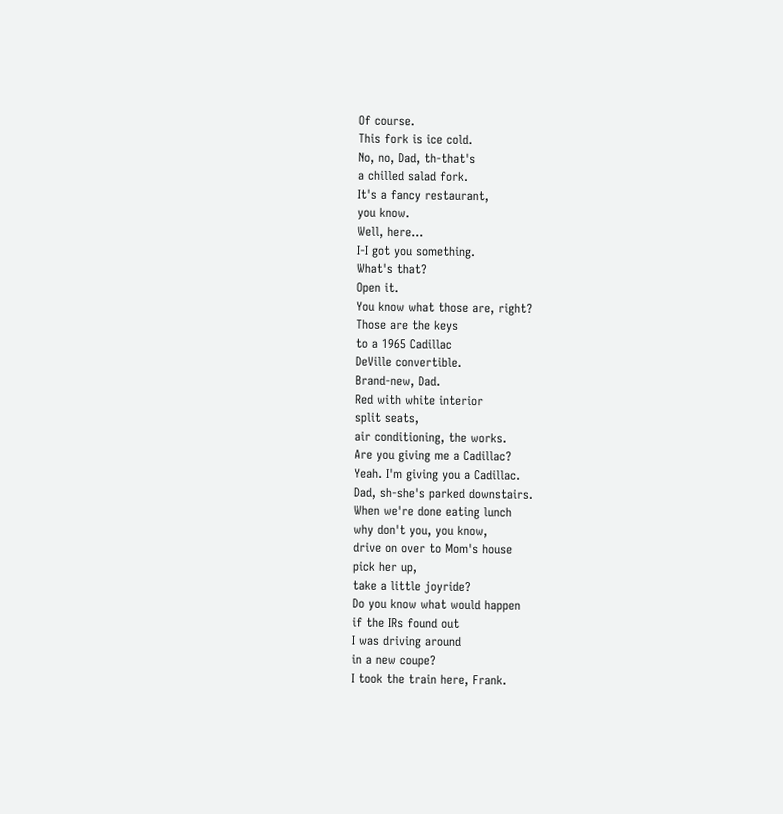Of course.
This fork is ice cold.
No, no, Dad, th-that's
a chilled salad fork.
It's a fancy restaurant,
you know.
Well, here...
I-I got you something.
What's that?
Open it.
You know what those are, right?
Those are the keys
to a 1965 Cadillac
DeVille convertible.
Brand-new, Dad.
Red with white interior
split seats,
air conditioning, the works.
Are you giving me a Cadillac?
Yeah. I'm giving you a Cadillac.
Dad, sh-she's parked downstairs.
When we're done eating lunch
why don't you, you know,
drive on over to Mom's house
pick her up,
take a little joyride?
Do you know what would happen
if the IRs found out
I was driving around
in a new coupe?
I took the train here, Frank.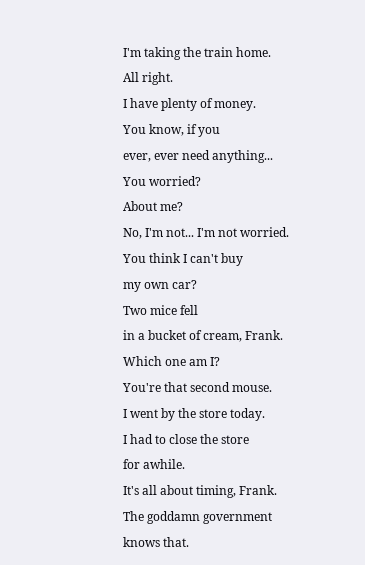I'm taking the train home.
All right.
I have plenty of money.
You know, if you
ever, ever need anything...
You worried?
About me?
No, I'm not... I'm not worried.
You think I can't buy
my own car?
Two mice fell
in a bucket of cream, Frank.
Which one am I?
You're that second mouse.
I went by the store today.
I had to close the store
for awhile.
It's all about timing, Frank.
The goddamn government
knows that.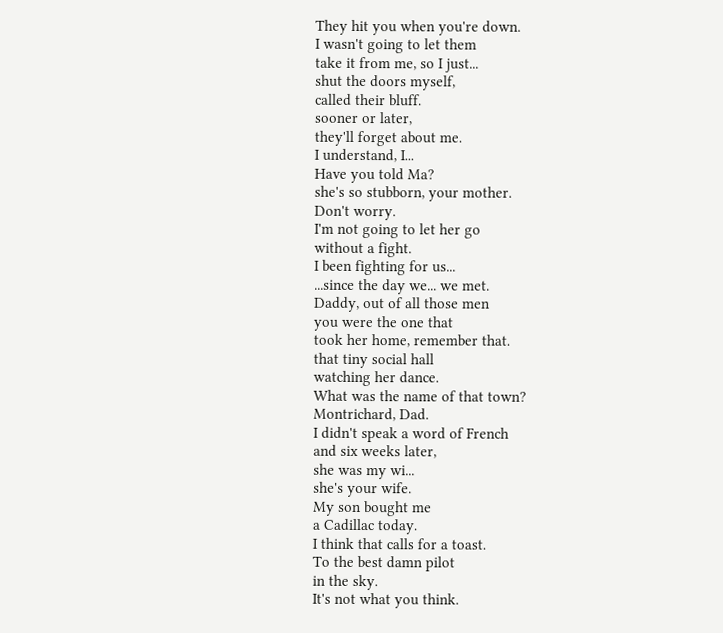They hit you when you're down.
I wasn't going to let them
take it from me, so I just...
shut the doors myself,
called their bluff.
sooner or later,
they'll forget about me.
I understand, I...
Have you told Ma?
she's so stubborn, your mother.
Don't worry.
I'm not going to let her go
without a fight.
I been fighting for us...
...since the day we... we met.
Daddy, out of all those men
you were the one that
took her home, remember that.
that tiny social hall
watching her dance.
What was the name of that town?
Montrichard, Dad.
I didn't speak a word of French
and six weeks later,
she was my wi...
she's your wife.
My son bought me
a Cadillac today.
I think that calls for a toast.
To the best damn pilot
in the sky.
It's not what you think.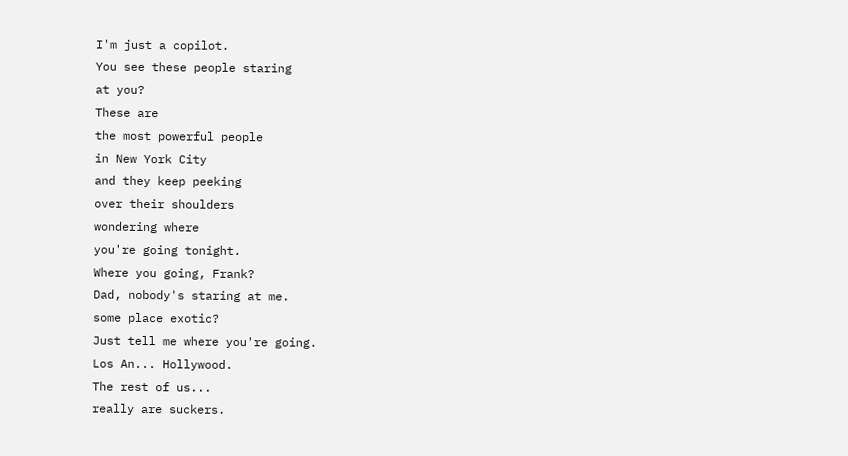I'm just a copilot.
You see these people staring
at you?
These are
the most powerful people
in New York City
and they keep peeking
over their shoulders
wondering where
you're going tonight.
Where you going, Frank?
Dad, nobody's staring at me.
some place exotic?
Just tell me where you're going.
Los An... Hollywood.
The rest of us...
really are suckers.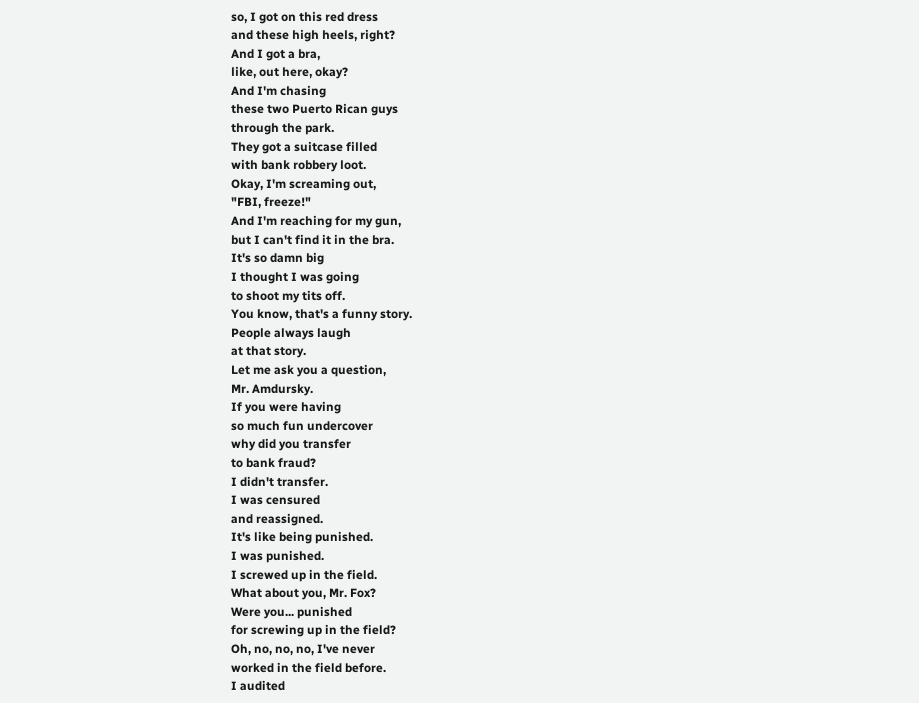so, I got on this red dress
and these high heels, right?
And I got a bra,
like, out here, okay?
And I'm chasing
these two Puerto Rican guys
through the park.
They got a suitcase filled
with bank robbery loot.
Okay, I'm screaming out,
"FBI, freeze!"
And I'm reaching for my gun,
but I can't find it in the bra.
It's so damn big
I thought I was going
to shoot my tits off.
You know, that's a funny story.
People always laugh
at that story.
Let me ask you a question,
Mr. Amdursky.
If you were having
so much fun undercover
why did you transfer
to bank fraud?
I didn't transfer.
I was censured
and reassigned.
It's like being punished.
I was punished.
I screwed up in the field.
What about you, Mr. Fox?
Were you... punished
for screwing up in the field?
Oh, no, no, no, I've never
worked in the field before.
I audited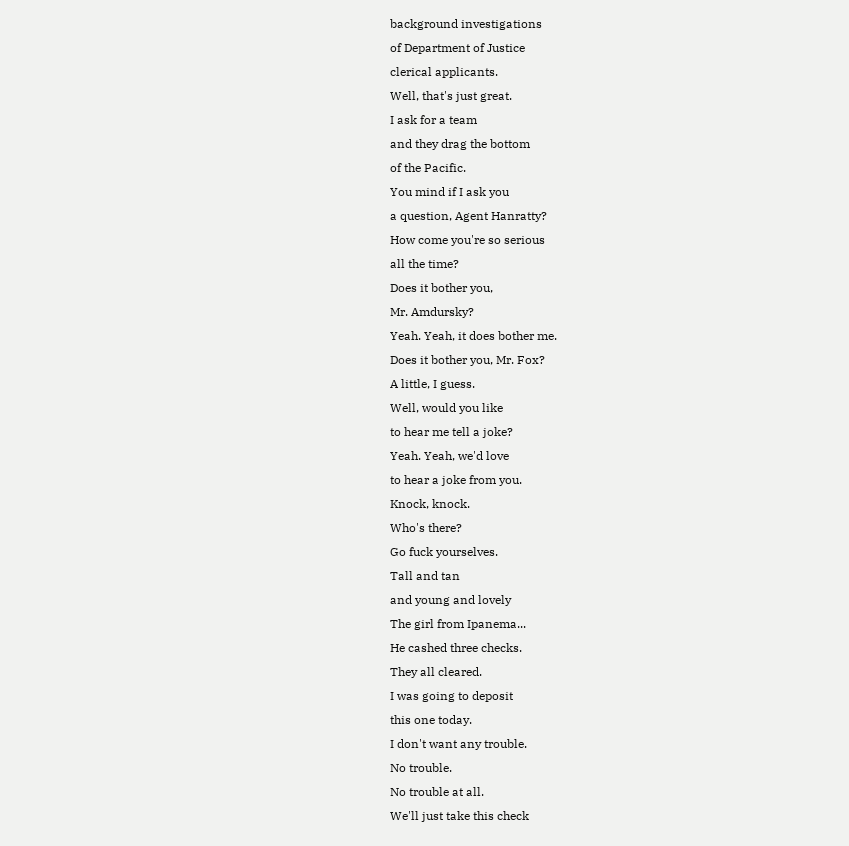background investigations
of Department of Justice
clerical applicants.
Well, that's just great.
I ask for a team
and they drag the bottom
of the Pacific.
You mind if I ask you
a question, Agent Hanratty?
How come you're so serious
all the time?
Does it bother you,
Mr. Amdursky?
Yeah. Yeah, it does bother me.
Does it bother you, Mr. Fox?
A little, I guess.
Well, would you like
to hear me tell a joke?
Yeah. Yeah, we'd love
to hear a joke from you.
Knock, knock.
Who's there?
Go fuck yourselves.
Tall and tan
and young and lovely
The girl from Ipanema...
He cashed three checks.
They all cleared.
I was going to deposit
this one today.
I don't want any trouble.
No trouble.
No trouble at all.
We'll just take this check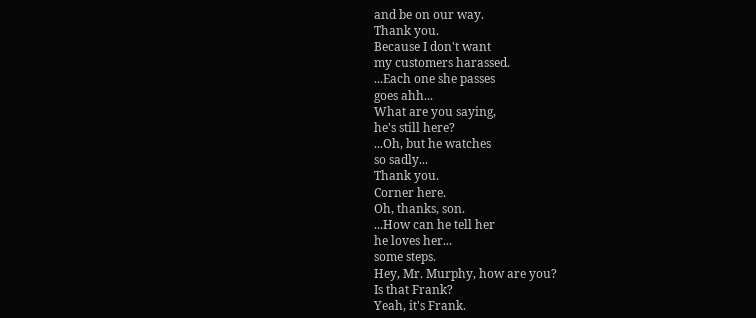and be on our way.
Thank you.
Because I don't want
my customers harassed.
...Each one she passes
goes ahh...
What are you saying,
he's still here?
...Oh, but he watches
so sadly...
Thank you.
Corner here.
Oh, thanks, son.
...How can he tell her
he loves her...
some steps.
Hey, Mr. Murphy, how are you?
Is that Frank?
Yeah, it's Frank.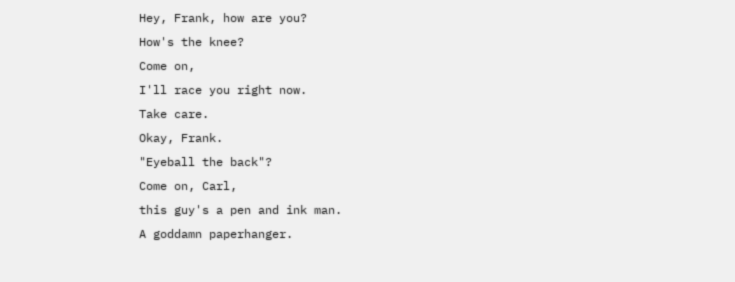Hey, Frank, how are you?
How's the knee?
Come on,
I'll race you right now.
Take care.
Okay, Frank.
"Eyeball the back"?
Come on, Carl,
this guy's a pen and ink man.
A goddamn paperhanger.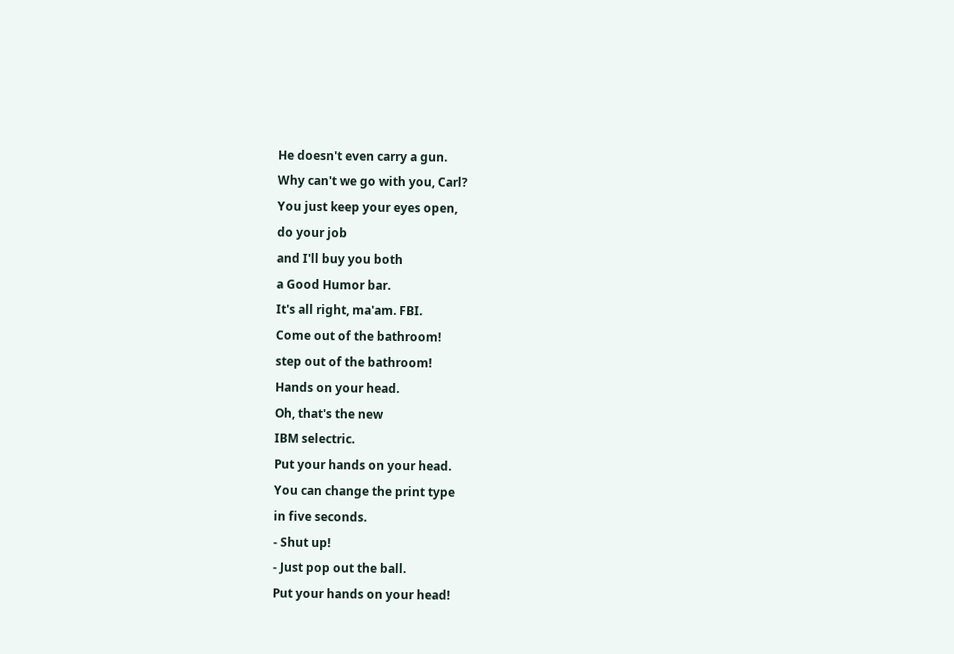He doesn't even carry a gun.
Why can't we go with you, Carl?
You just keep your eyes open,
do your job
and I'll buy you both
a Good Humor bar.
It's all right, ma'am. FBI.
Come out of the bathroom!
step out of the bathroom!
Hands on your head.
Oh, that's the new
IBM selectric.
Put your hands on your head.
You can change the print type
in five seconds.
- Shut up!
- Just pop out the ball.
Put your hands on your head!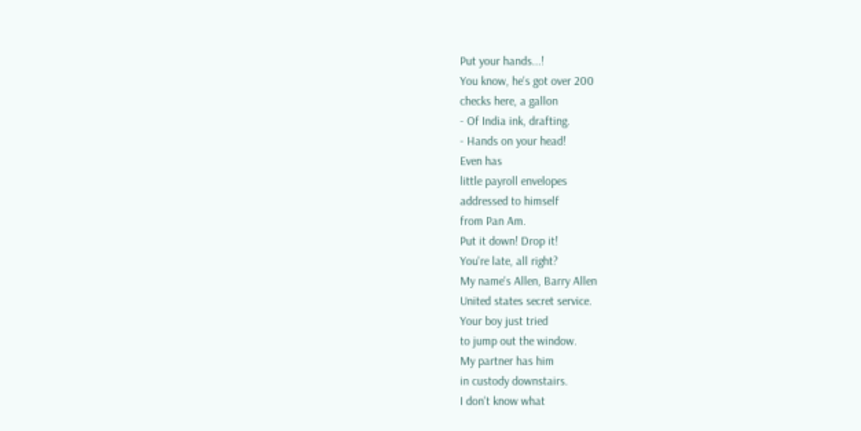Put your hands...!
You know, he's got over 200
checks here, a gallon
- Of India ink, drafting.
- Hands on your head!
Even has
little payroll envelopes
addressed to himself
from Pan Am.
Put it down! Drop it!
You're late, all right?
My name's Allen, Barry Allen
United states secret service.
Your boy just tried
to jump out the window.
My partner has him
in custody downstairs.
I don't know what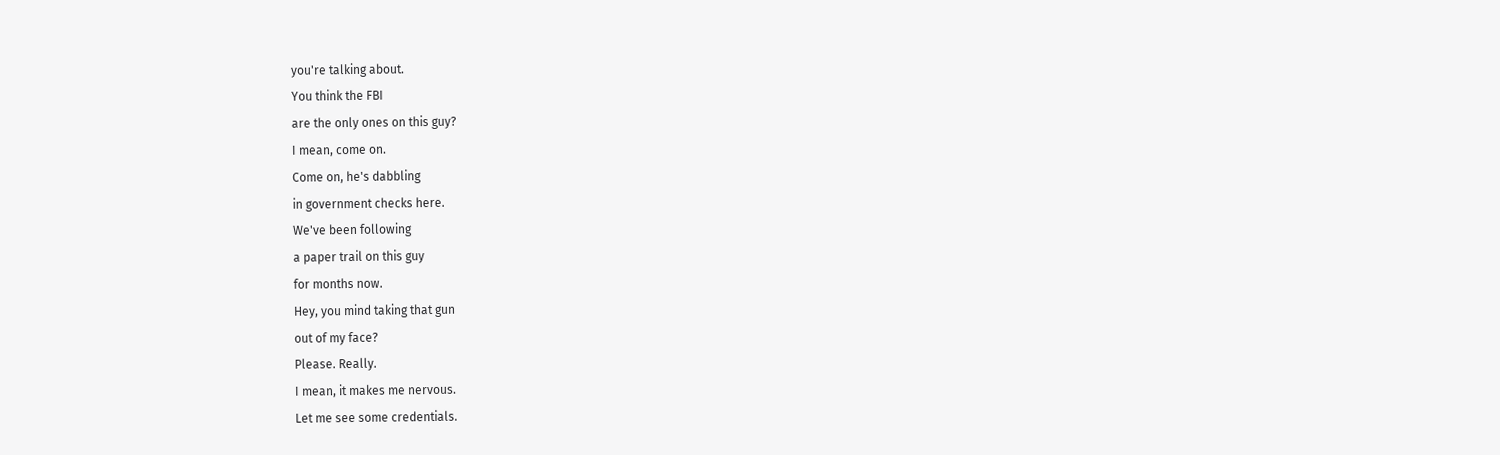you're talking about.
You think the FBI
are the only ones on this guy?
I mean, come on.
Come on, he's dabbling
in government checks here.
We've been following
a paper trail on this guy
for months now.
Hey, you mind taking that gun
out of my face?
Please. Really.
I mean, it makes me nervous.
Let me see some credentials.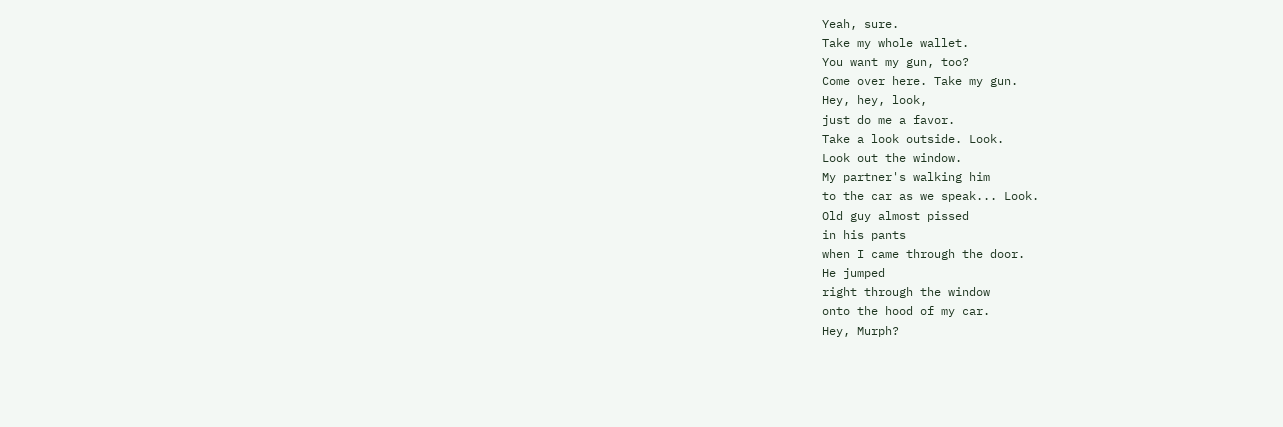Yeah, sure.
Take my whole wallet.
You want my gun, too?
Come over here. Take my gun.
Hey, hey, look,
just do me a favor.
Take a look outside. Look.
Look out the window.
My partner's walking him
to the car as we speak... Look.
Old guy almost pissed
in his pants
when I came through the door.
He jumped
right through the window
onto the hood of my car.
Hey, Murph?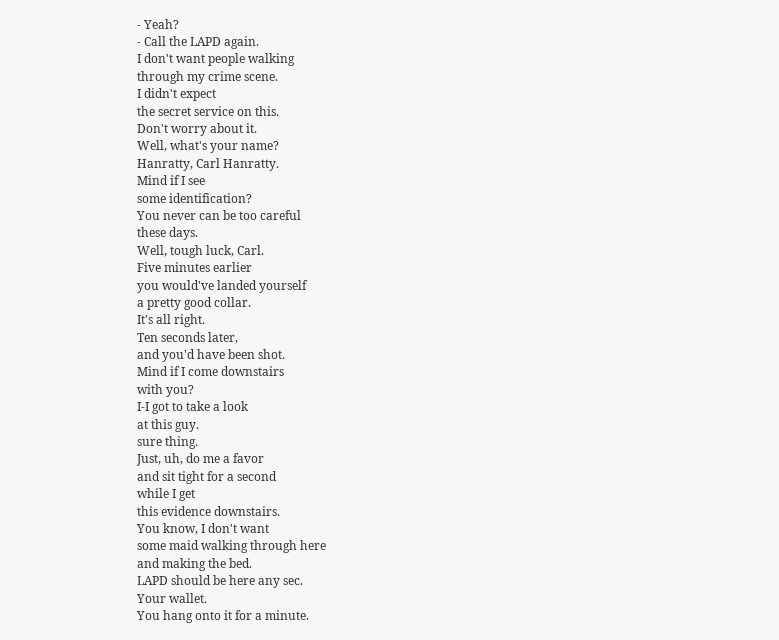- Yeah?
- Call the LAPD again.
I don't want people walking
through my crime scene.
I didn't expect
the secret service on this.
Don't worry about it.
Well, what's your name?
Hanratty, Carl Hanratty.
Mind if I see
some identification?
You never can be too careful
these days.
Well, tough luck, Carl.
Five minutes earlier
you would've landed yourself
a pretty good collar.
It's all right.
Ten seconds later,
and you'd have been shot.
Mind if I come downstairs
with you?
I-I got to take a look
at this guy.
sure thing.
Just, uh, do me a favor
and sit tight for a second
while I get
this evidence downstairs.
You know, I don't want
some maid walking through here
and making the bed.
LAPD should be here any sec.
Your wallet.
You hang onto it for a minute.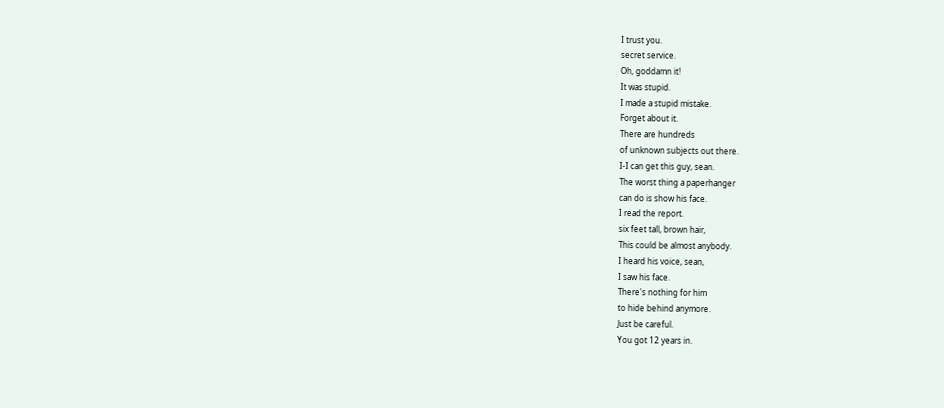I trust you.
secret service.
Oh, goddamn it!
It was stupid.
I made a stupid mistake.
Forget about it.
There are hundreds
of unknown subjects out there.
I-I can get this guy, sean.
The worst thing a paperhanger
can do is show his face.
I read the report.
six feet tall, brown hair,
This could be almost anybody.
I heard his voice, sean,
I saw his face.
There's nothing for him
to hide behind anymore.
Just be careful.
You got 12 years in.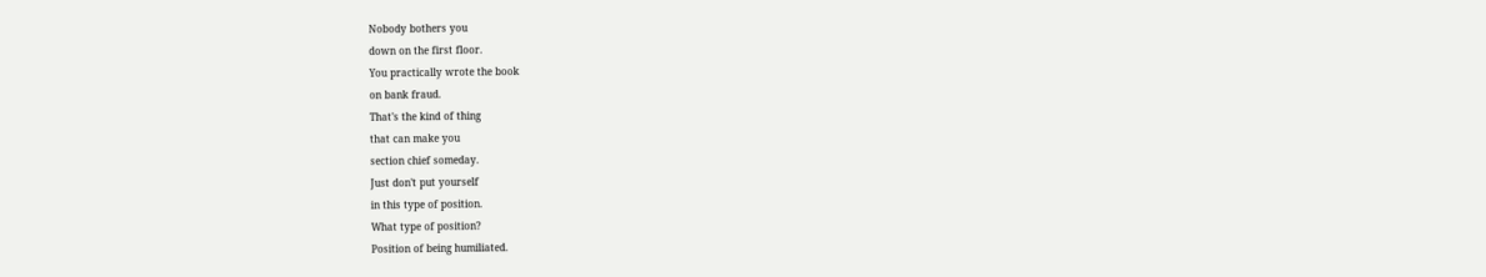Nobody bothers you
down on the first floor.
You practically wrote the book
on bank fraud.
That's the kind of thing
that can make you
section chief someday.
Just don't put yourself
in this type of position.
What type of position?
Position of being humiliated.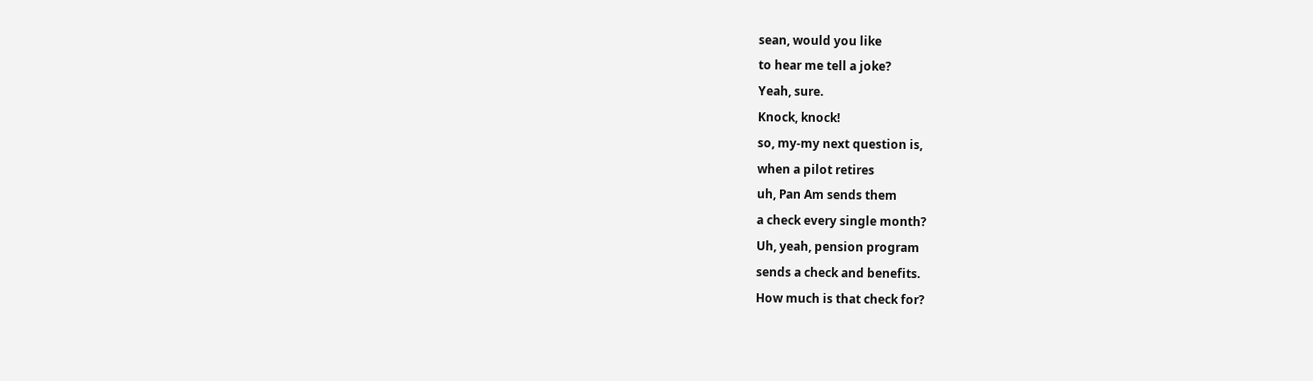sean, would you like
to hear me tell a joke?
Yeah, sure.
Knock, knock!
so, my-my next question is,
when a pilot retires
uh, Pan Am sends them
a check every single month?
Uh, yeah, pension program
sends a check and benefits.
How much is that check for?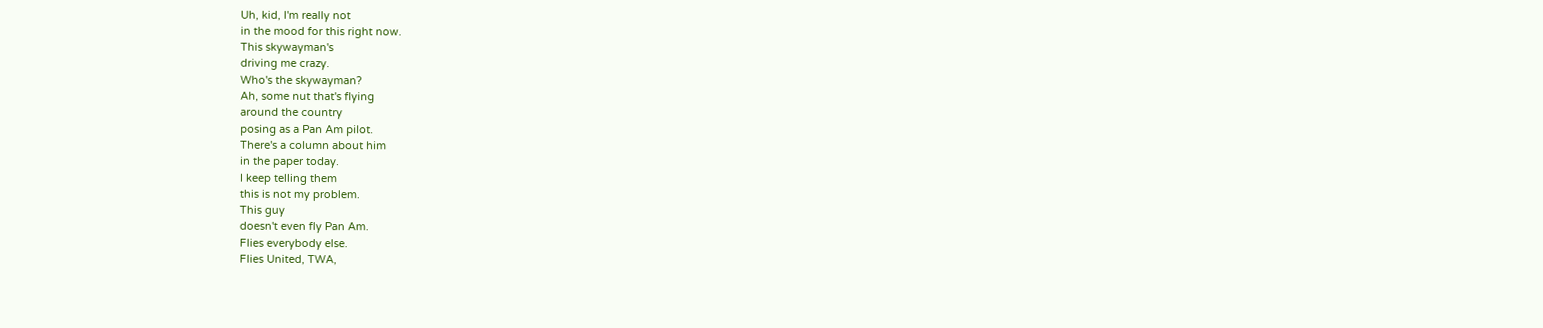Uh, kid, I'm really not
in the mood for this right now.
This skywayman's
driving me crazy.
Who's the skywayman?
Ah, some nut that's flying
around the country
posing as a Pan Am pilot.
There's a column about him
in the paper today.
I keep telling them
this is not my problem.
This guy
doesn't even fly Pan Am.
Flies everybody else.
Flies United, TWA,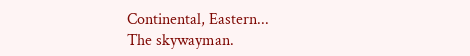Continental, Eastern...
The skywayman.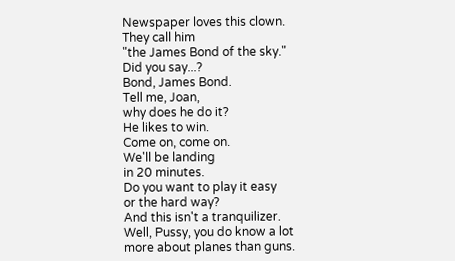Newspaper loves this clown.
They call him
"the James Bond of the sky."
Did you say...?
Bond, James Bond.
Tell me, Joan,
why does he do it?
He likes to win.
Come on, come on.
We'll be landing
in 20 minutes.
Do you want to play it easy
or the hard way?
And this isn't a tranquilizer.
Well, Pussy, you do know a lot
more about planes than guns.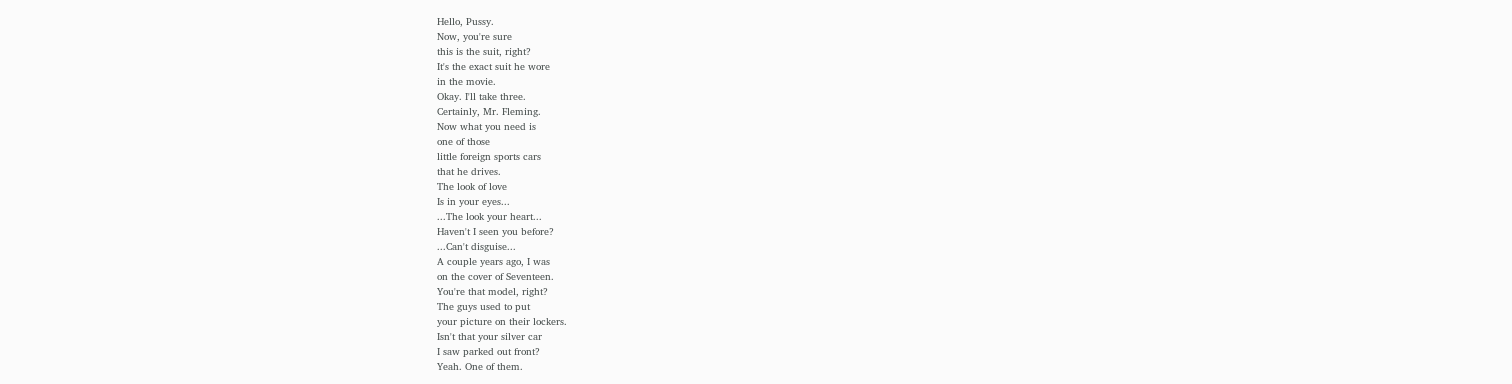Hello, Pussy.
Now, you're sure
this is the suit, right?
It's the exact suit he wore
in the movie.
Okay. I'll take three.
Certainly, Mr. Fleming.
Now what you need is
one of those
little foreign sports cars
that he drives.
The look of love
Is in your eyes...
...The look your heart...
Haven't I seen you before?
...Can't disguise...
A couple years ago, I was
on the cover of Seventeen.
You're that model, right?
The guys used to put
your picture on their lockers.
Isn't that your silver car
I saw parked out front?
Yeah. One of them.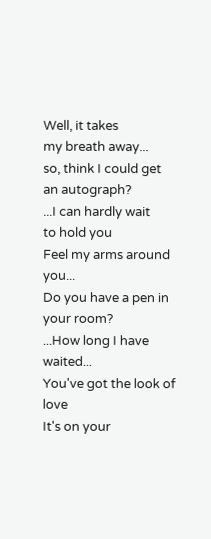Well, it takes
my breath away...
so, think I could get
an autograph?
...I can hardly wait
to hold you
Feel my arms around you...
Do you have a pen in your room?
...How long I have waited...
You've got the look of love
It's on your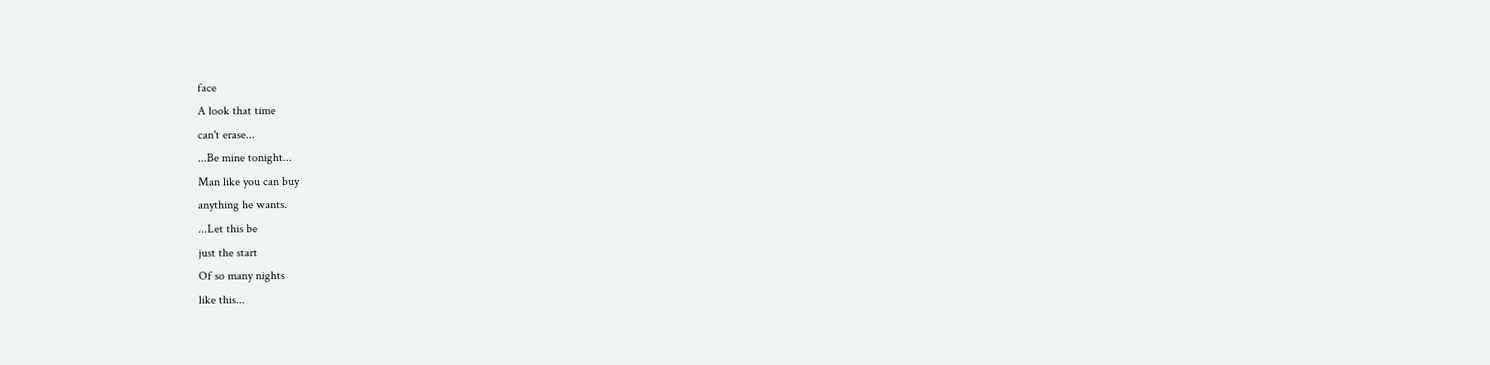face
A look that time
can't erase...
...Be mine tonight...
Man like you can buy
anything he wants.
...Let this be
just the start
Of so many nights
like this...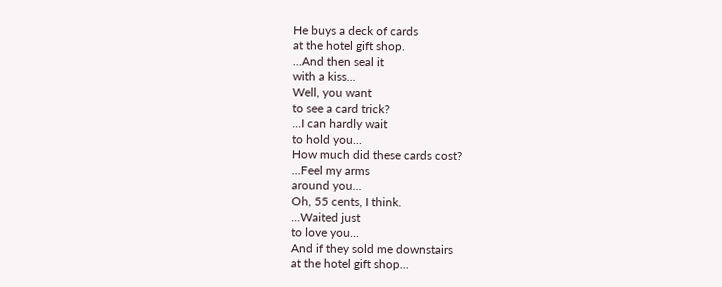He buys a deck of cards
at the hotel gift shop.
...And then seal it
with a kiss...
Well, you want
to see a card trick?
...I can hardly wait
to hold you...
How much did these cards cost?
...Feel my arms
around you...
Oh, 55 cents, I think.
...Waited just
to love you...
And if they sold me downstairs
at the hotel gift shop...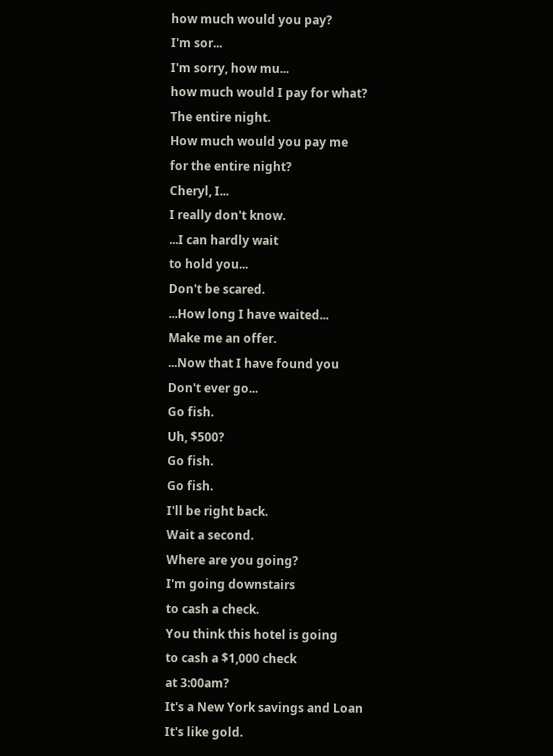how much would you pay?
I'm sor...
I'm sorry, how mu...
how much would I pay for what?
The entire night.
How much would you pay me
for the entire night?
Cheryl, I...
I really don't know.
...I can hardly wait
to hold you...
Don't be scared.
...How long I have waited...
Make me an offer.
...Now that I have found you
Don't ever go...
Go fish.
Uh, $500?
Go fish.
Go fish.
I'll be right back.
Wait a second.
Where are you going?
I'm going downstairs
to cash a check.
You think this hotel is going
to cash a $1,000 check
at 3:00am?
It's a New York savings and Loan
It's like gold.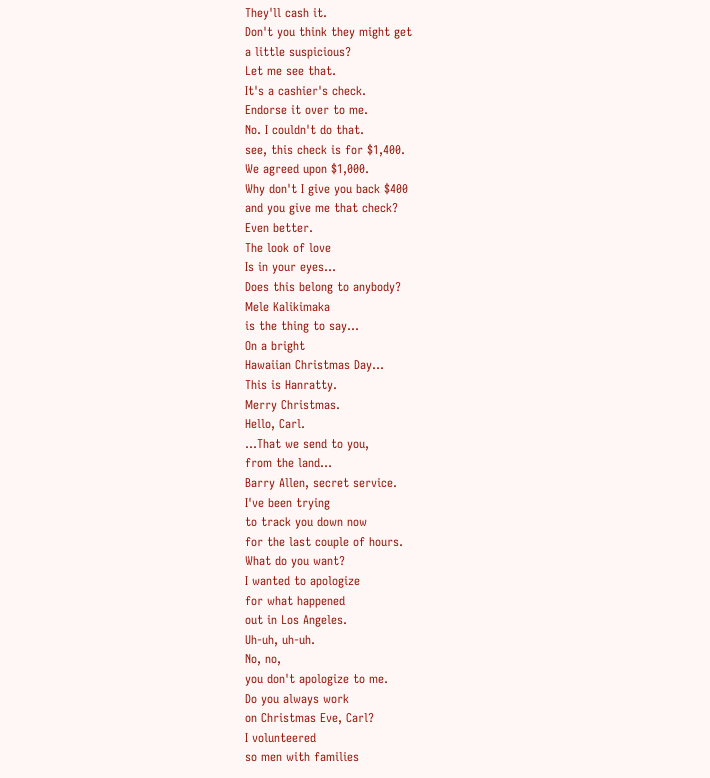They'll cash it.
Don't you think they might get
a little suspicious?
Let me see that.
It's a cashier's check.
Endorse it over to me.
No. I couldn't do that.
see, this check is for $1,400.
We agreed upon $1,000.
Why don't I give you back $400
and you give me that check?
Even better.
The look of love
Is in your eyes...
Does this belong to anybody?
Mele Kalikimaka
is the thing to say...
On a bright
Hawaiian Christmas Day...
This is Hanratty.
Merry Christmas.
Hello, Carl.
...That we send to you,
from the land...
Barry Allen, secret service.
I've been trying
to track you down now
for the last couple of hours.
What do you want?
I wanted to apologize
for what happened
out in Los Angeles.
Uh-uh, uh-uh.
No, no,
you don't apologize to me.
Do you always work
on Christmas Eve, Carl?
I volunteered
so men with families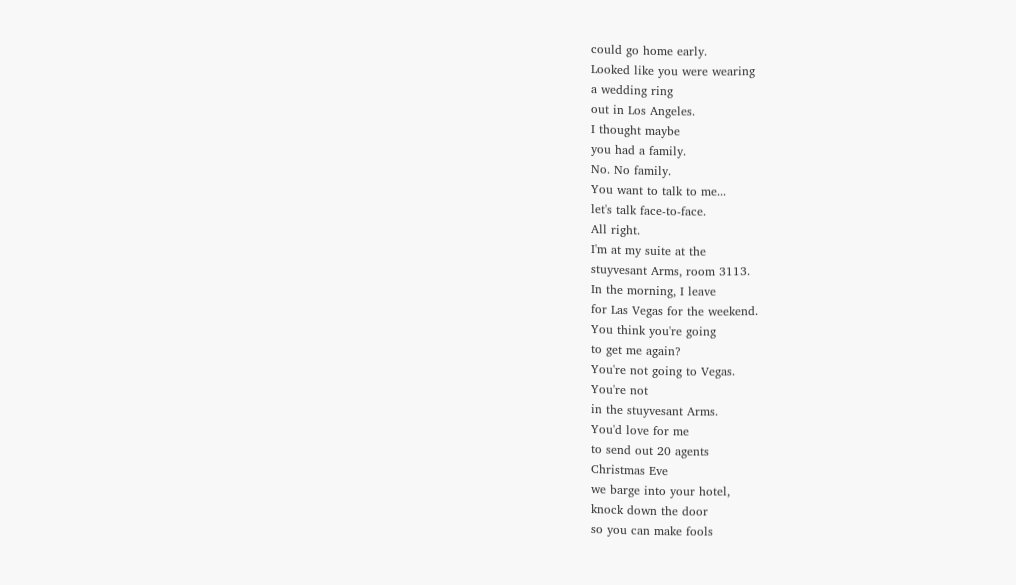could go home early.
Looked like you were wearing
a wedding ring
out in Los Angeles.
I thought maybe
you had a family.
No. No family.
You want to talk to me...
let's talk face-to-face.
All right.
I'm at my suite at the
stuyvesant Arms, room 3113.
In the morning, I leave
for Las Vegas for the weekend.
You think you're going
to get me again?
You're not going to Vegas.
You're not
in the stuyvesant Arms.
You'd love for me
to send out 20 agents
Christmas Eve
we barge into your hotel,
knock down the door
so you can make fools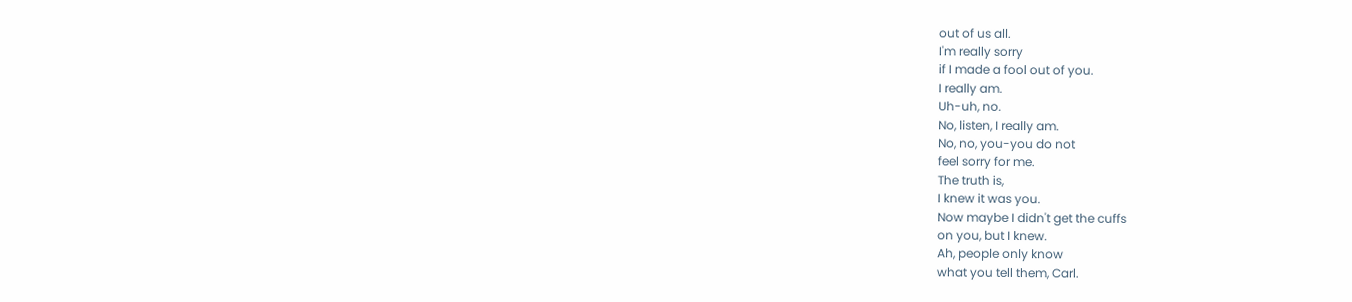out of us all.
I'm really sorry
if I made a fool out of you.
I really am.
Uh-uh, no.
No, listen, I really am.
No, no, you-you do not
feel sorry for me.
The truth is,
I knew it was you.
Now maybe I didn't get the cuffs
on you, but I knew.
Ah, people only know
what you tell them, Carl.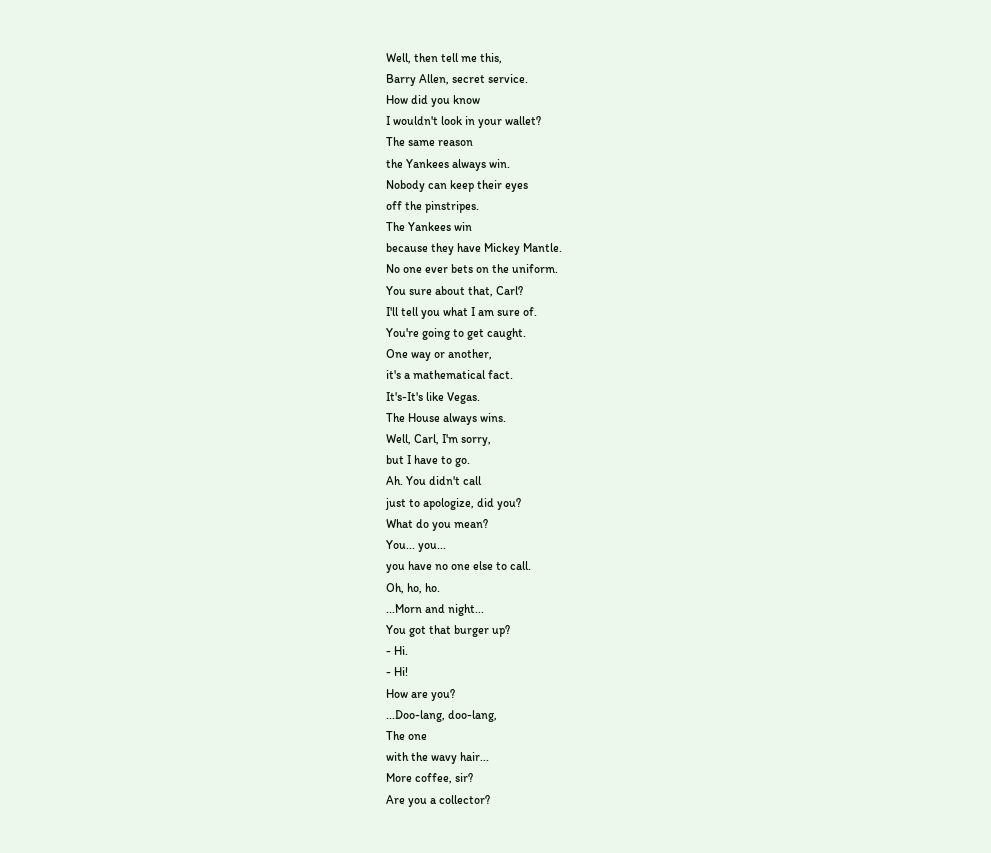Well, then tell me this,
Barry Allen, secret service.
How did you know
I wouldn't look in your wallet?
The same reason
the Yankees always win.
Nobody can keep their eyes
off the pinstripes.
The Yankees win
because they have Mickey Mantle.
No one ever bets on the uniform.
You sure about that, Carl?
I'll tell you what I am sure of.
You're going to get caught.
One way or another,
it's a mathematical fact.
It's-It's like Vegas.
The House always wins.
Well, Carl, I'm sorry,
but I have to go.
Ah. You didn't call
just to apologize, did you?
What do you mean?
You... you...
you have no one else to call.
Oh, ho, ho.
...Morn and night...
You got that burger up?
- Hi.
- Hi!
How are you?
...Doo-lang, doo-lang,
The one
with the wavy hair...
More coffee, sir?
Are you a collector?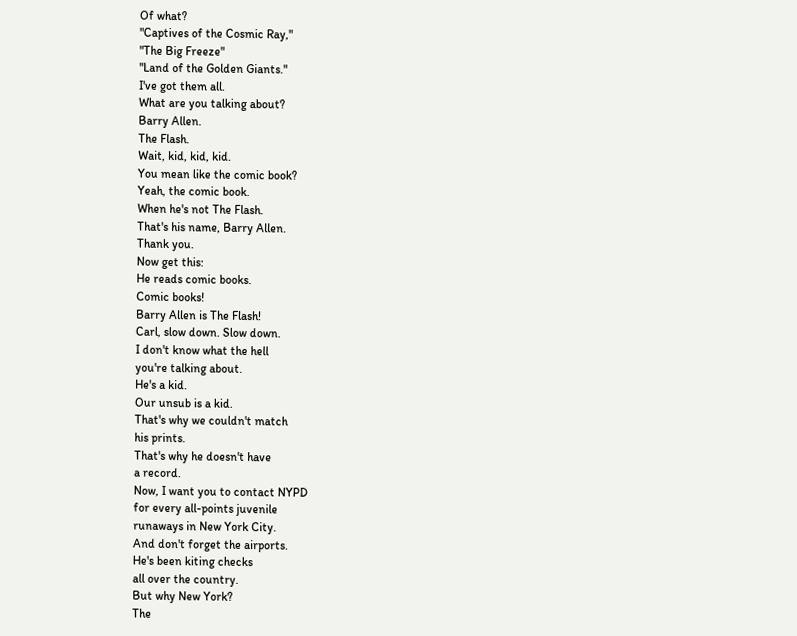Of what?
"Captives of the Cosmic Ray,"
"The Big Freeze"
"Land of the Golden Giants."
I've got them all.
What are you talking about?
Barry Allen.
The Flash.
Wait, kid, kid, kid.
You mean like the comic book?
Yeah, the comic book.
When he's not The Flash.
That's his name, Barry Allen.
Thank you.
Now get this:
He reads comic books.
Comic books!
Barry Allen is The Flash!
Carl, slow down. Slow down.
I don't know what the hell
you're talking about.
He's a kid.
Our unsub is a kid.
That's why we couldn't match
his prints.
That's why he doesn't have
a record.
Now, I want you to contact NYPD
for every all-points juvenile
runaways in New York City.
And don't forget the airports.
He's been kiting checks
all over the country.
But why New York?
The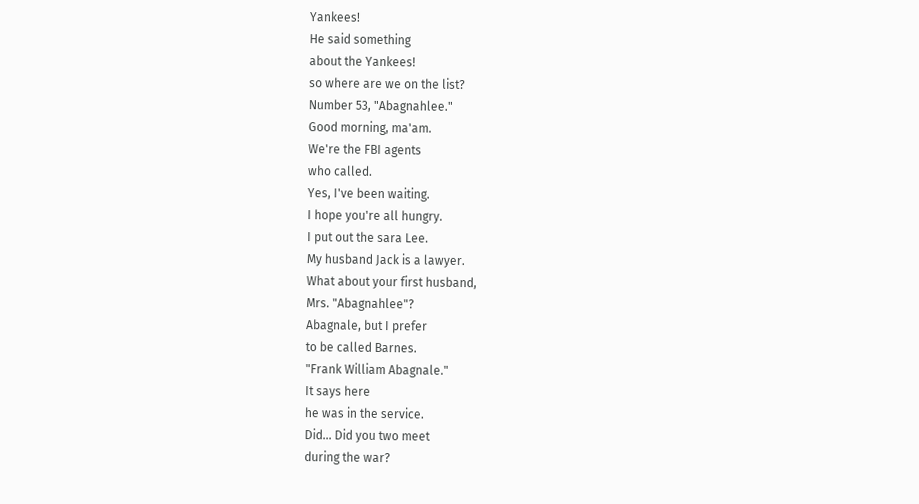Yankees!
He said something
about the Yankees!
so where are we on the list?
Number 53, "Abagnahlee."
Good morning, ma'am.
We're the FBI agents
who called.
Yes, I've been waiting.
I hope you're all hungry.
I put out the sara Lee.
My husband Jack is a lawyer.
What about your first husband,
Mrs. "Abagnahlee"?
Abagnale, but I prefer
to be called Barnes.
"Frank William Abagnale."
It says here
he was in the service.
Did... Did you two meet
during the war?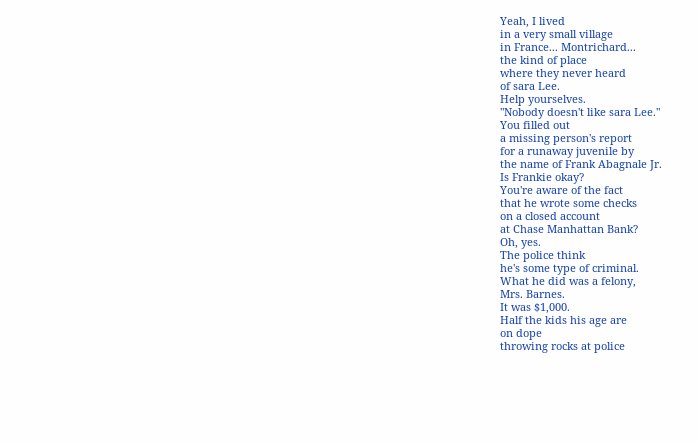Yeah, I lived
in a very small village
in France... Montrichard...
the kind of place
where they never heard
of sara Lee.
Help yourselves.
"Nobody doesn't like sara Lee."
You filled out
a missing person's report
for a runaway juvenile by
the name of Frank Abagnale Jr.
Is Frankie okay?
You're aware of the fact
that he wrote some checks
on a closed account
at Chase Manhattan Bank?
Oh, yes.
The police think
he's some type of criminal.
What he did was a felony,
Mrs. Barnes.
It was $1,000.
Half the kids his age are
on dope
throwing rocks at police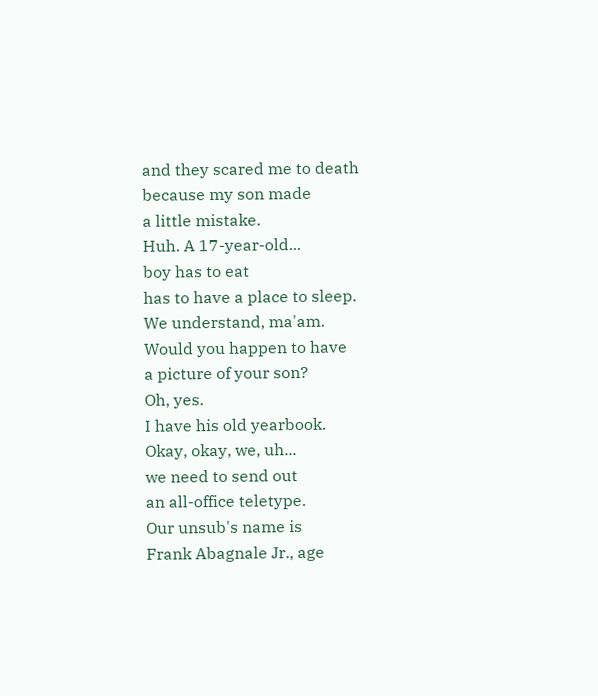and they scared me to death
because my son made
a little mistake.
Huh. A 17-year-old...
boy has to eat
has to have a place to sleep.
We understand, ma'am.
Would you happen to have
a picture of your son?
Oh, yes.
I have his old yearbook.
Okay, okay, we, uh...
we need to send out
an all-office teletype.
Our unsub's name is
Frank Abagnale Jr., age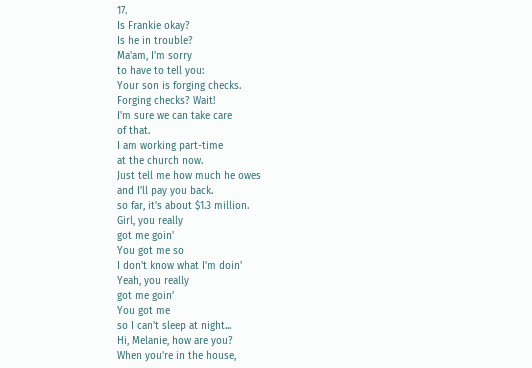17.
Is Frankie okay?
Is he in trouble?
Ma'am, I'm sorry
to have to tell you:
Your son is forging checks.
Forging checks? Wait!
I'm sure we can take care
of that.
I am working part-time
at the church now.
Just tell me how much he owes
and I'll pay you back.
so far, it's about $1.3 million.
Girl, you really
got me goin'
You got me so
I don't know what I'm doin'
Yeah, you really
got me goin'
You got me
so I can't sleep at night...
Hi, Melanie, how are you?
When you're in the house,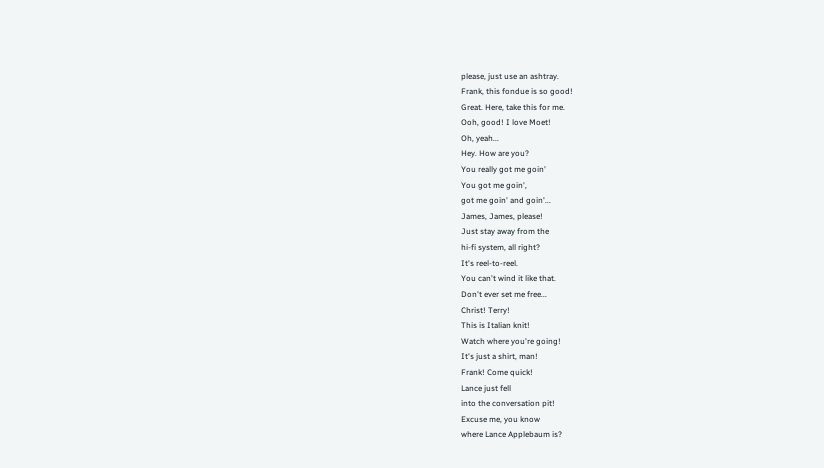please, just use an ashtray.
Frank, this fondue is so good!
Great. Here, take this for me.
Ooh, good! I love Moet!
Oh, yeah...
Hey. How are you?
You really got me goin'
You got me goin',
got me goin' and goin'...
James, James, please!
Just stay away from the
hi-fi system, all right?
It's reel-to-reel.
You can't wind it like that.
Don't ever set me free...
Christ! Terry!
This is Italian knit!
Watch where you're going!
It's just a shirt, man!
Frank! Come quick!
Lance just fell
into the conversation pit!
Excuse me, you know
where Lance Applebaum is?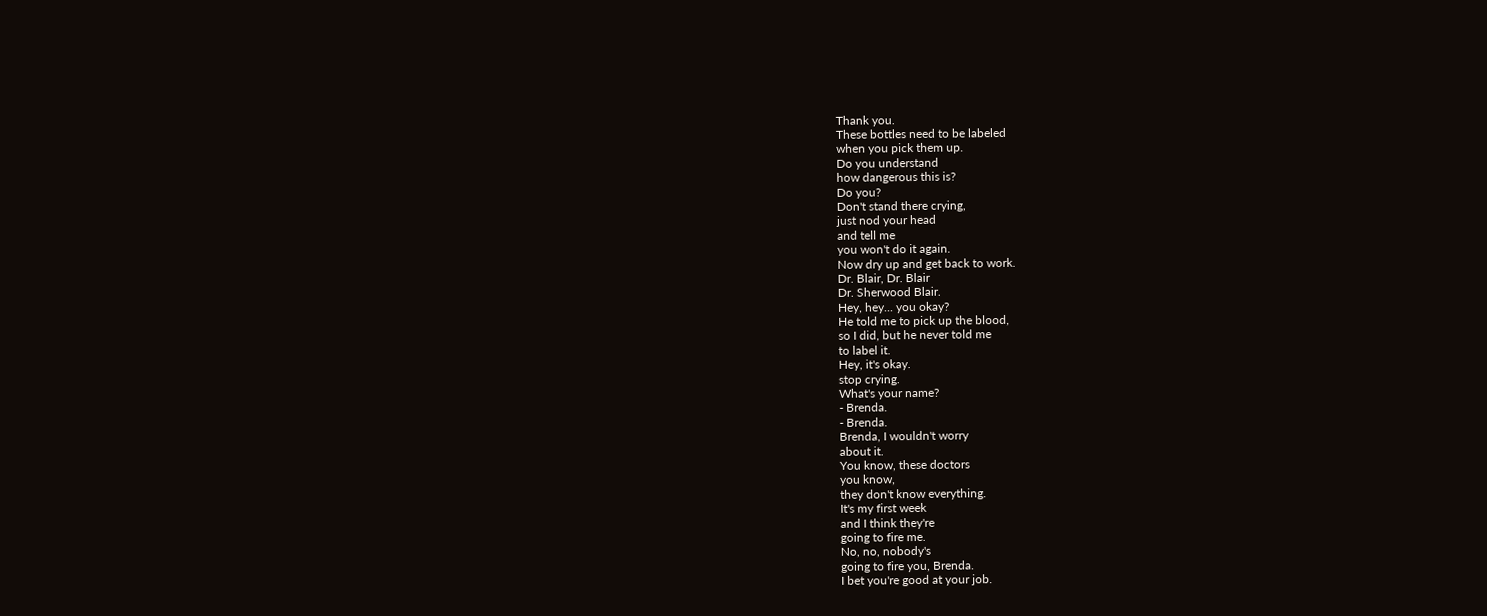Thank you.
These bottles need to be labeled
when you pick them up.
Do you understand
how dangerous this is?
Do you?
Don't stand there crying,
just nod your head
and tell me
you won't do it again.
Now dry up and get back to work.
Dr. Blair, Dr. Blair
Dr. Sherwood Blair.
Hey, hey... you okay?
He told me to pick up the blood,
so I did, but he never told me
to label it.
Hey, it's okay.
stop crying.
What's your name?
- Brenda.
- Brenda.
Brenda, I wouldn't worry
about it.
You know, these doctors
you know,
they don't know everything.
It's my first week
and I think they're
going to fire me.
No, no, nobody's
going to fire you, Brenda.
I bet you're good at your job.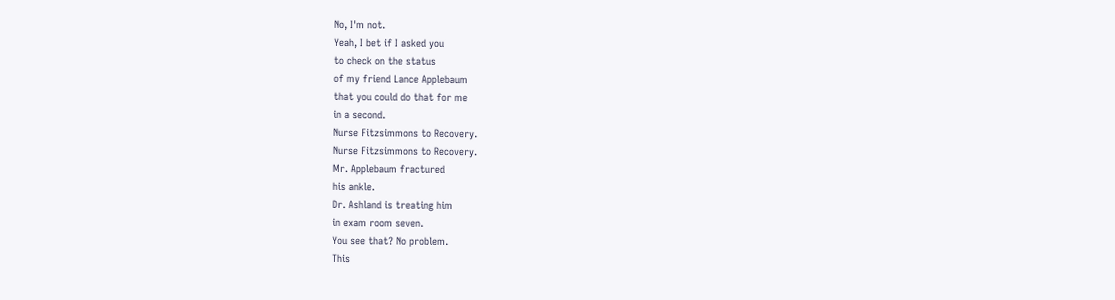No, I'm not.
Yeah, I bet if I asked you
to check on the status
of my friend Lance Applebaum
that you could do that for me
in a second.
Nurse Fitzsimmons to Recovery.
Nurse Fitzsimmons to Recovery.
Mr. Applebaum fractured
his ankle.
Dr. Ashland is treating him
in exam room seven.
You see that? No problem.
This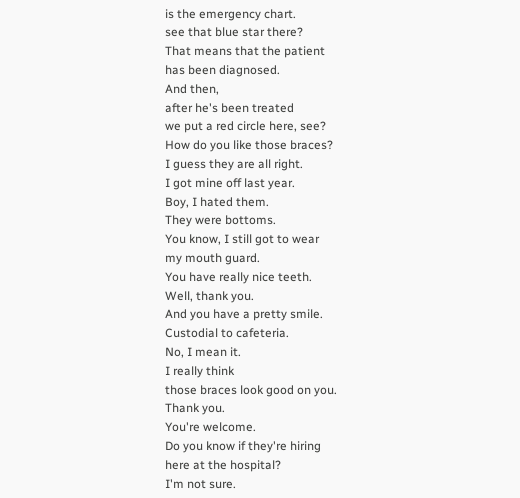is the emergency chart.
see that blue star there?
That means that the patient
has been diagnosed.
And then,
after he's been treated
we put a red circle here, see?
How do you like those braces?
I guess they are all right.
I got mine off last year.
Boy, I hated them.
They were bottoms.
You know, I still got to wear
my mouth guard.
You have really nice teeth.
Well, thank you.
And you have a pretty smile.
Custodial to cafeteria.
No, I mean it.
I really think
those braces look good on you.
Thank you.
You're welcome.
Do you know if they're hiring
here at the hospital?
I'm not sure.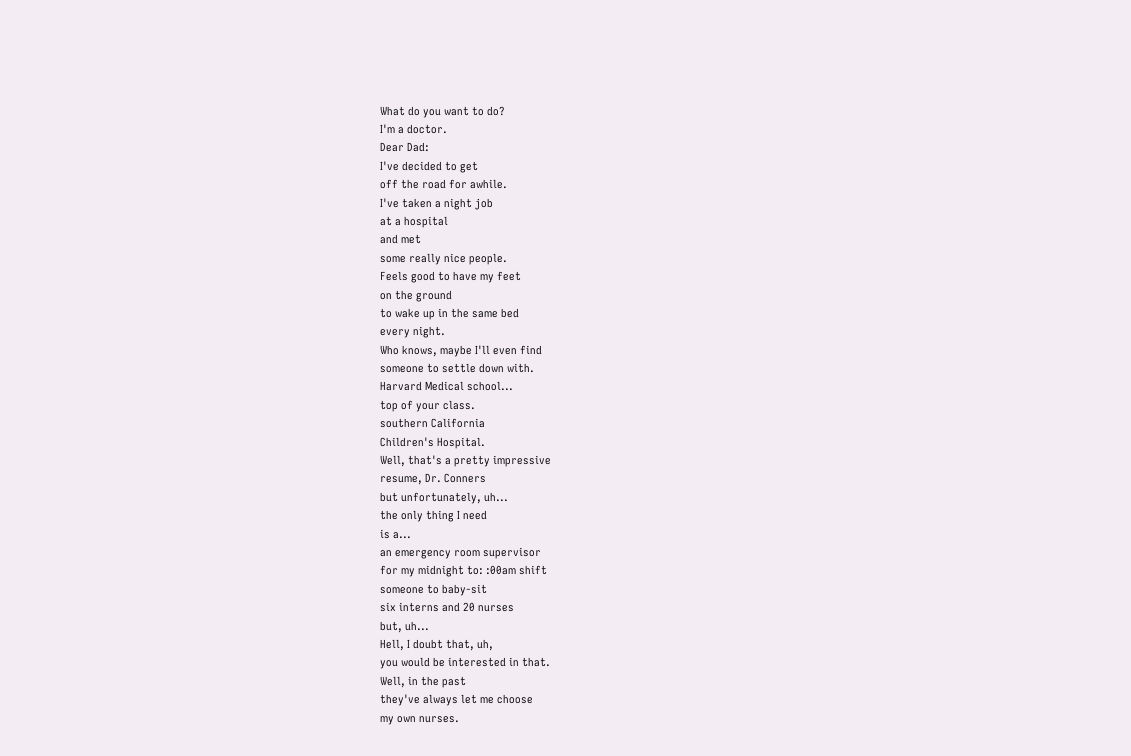What do you want to do?
I'm a doctor.
Dear Dad:
I've decided to get
off the road for awhile.
I've taken a night job
at a hospital
and met
some really nice people.
Feels good to have my feet
on the ground
to wake up in the same bed
every night.
Who knows, maybe I'll even find
someone to settle down with.
Harvard Medical school...
top of your class.
southern California
Children's Hospital.
Well, that's a pretty impressive
resume, Dr. Conners
but unfortunately, uh...
the only thing I need
is a...
an emergency room supervisor
for my midnight to: :00am shift
someone to baby-sit
six interns and 20 nurses
but, uh...
Hell, I doubt that, uh,
you would be interested in that.
Well, in the past
they've always let me choose
my own nurses.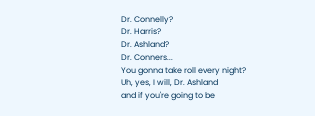Dr. Connelly?
Dr. Harris?
Dr. Ashland?
Dr. Conners...
You gonna take roll every night?
Uh, yes, I will, Dr. Ashland
and if you're going to be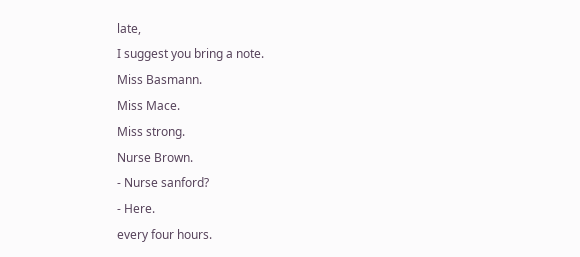late,
I suggest you bring a note.
Miss Basmann.
Miss Mace.
Miss strong.
Nurse Brown.
- Nurse sanford?
- Here.
every four hours.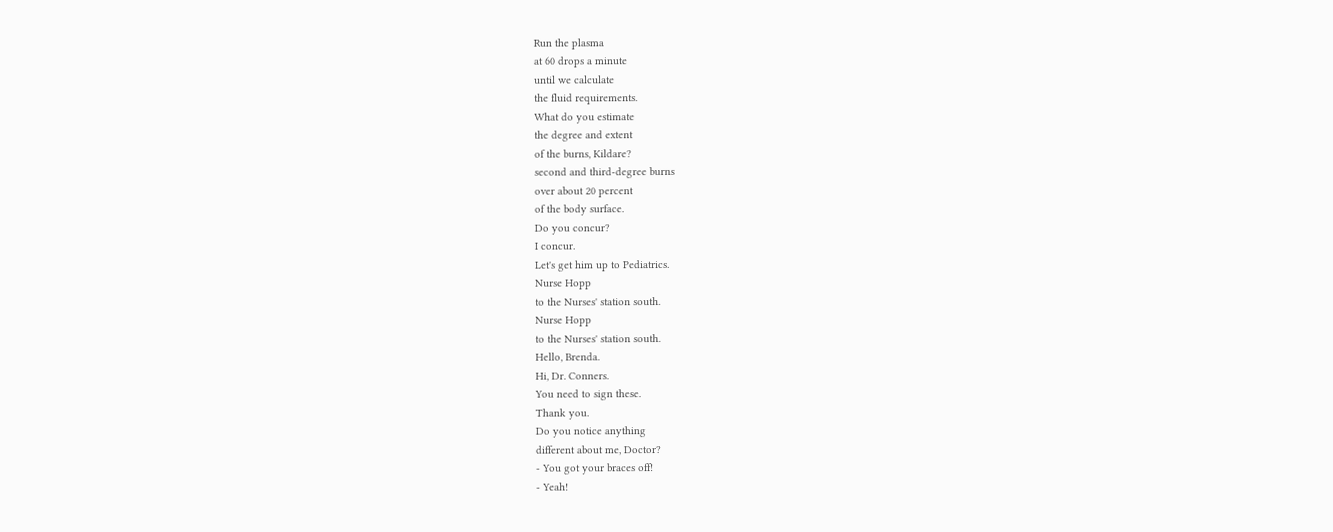Run the plasma
at 60 drops a minute
until we calculate
the fluid requirements.
What do you estimate
the degree and extent
of the burns, Kildare?
second and third-degree burns
over about 20 percent
of the body surface.
Do you concur?
I concur.
Let's get him up to Pediatrics.
Nurse Hopp
to the Nurses' station south.
Nurse Hopp
to the Nurses' station south.
Hello, Brenda.
Hi, Dr. Conners.
You need to sign these.
Thank you.
Do you notice anything
different about me, Doctor?
- You got your braces off!
- Yeah!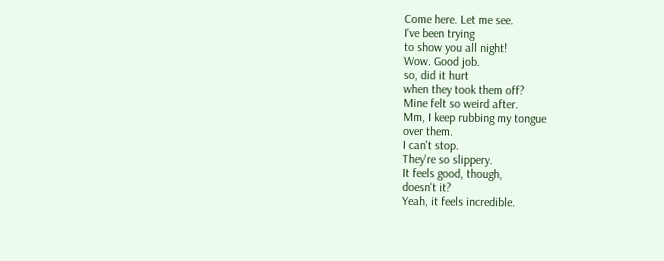Come here. Let me see.
I've been trying
to show you all night!
Wow. Good job.
so, did it hurt
when they took them off?
Mine felt so weird after.
Mm, I keep rubbing my tongue
over them.
I can't stop.
They're so slippery.
It feels good, though,
doesn't it?
Yeah, it feels incredible.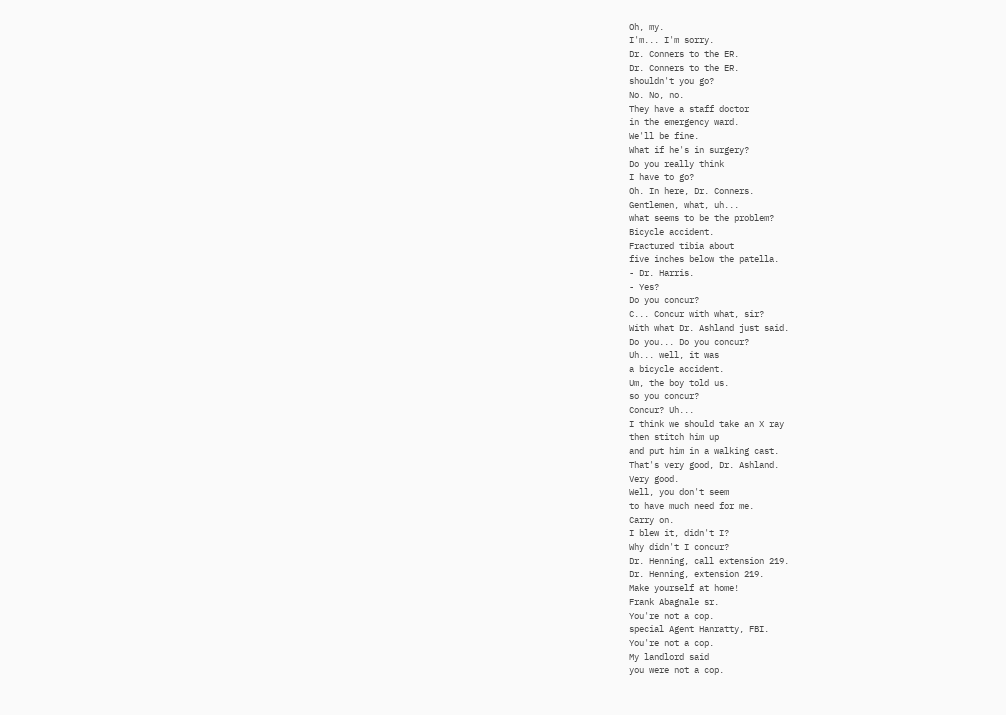Oh, my.
I'm... I'm sorry.
Dr. Conners to the ER.
Dr. Conners to the ER.
shouldn't you go?
No. No, no.
They have a staff doctor
in the emergency ward.
We'll be fine.
What if he's in surgery?
Do you really think
I have to go?
Oh. In here, Dr. Conners.
Gentlemen, what, uh...
what seems to be the problem?
Bicycle accident.
Fractured tibia about
five inches below the patella.
- Dr. Harris.
- Yes?
Do you concur?
C... Concur with what, sir?
With what Dr. Ashland just said.
Do you... Do you concur?
Uh... well, it was
a bicycle accident.
Um, the boy told us.
so you concur?
Concur? Uh...
I think we should take an X ray
then stitch him up
and put him in a walking cast.
That's very good, Dr. Ashland.
Very good.
Well, you don't seem
to have much need for me.
Carry on.
I blew it, didn't I?
Why didn't I concur?
Dr. Henning, call extension 219.
Dr. Henning, extension 219.
Make yourself at home!
Frank Abagnale sr.
You're not a cop.
special Agent Hanratty, FBI.
You're not a cop.
My landlord said
you were not a cop.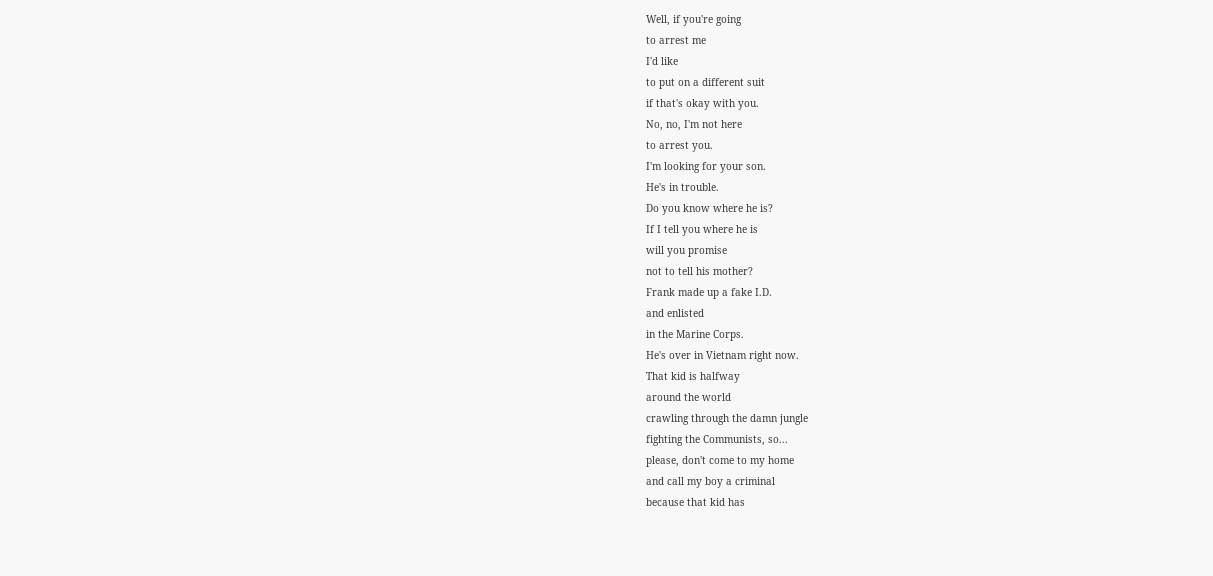Well, if you're going
to arrest me
I'd like
to put on a different suit
if that's okay with you.
No, no, I'm not here
to arrest you.
I'm looking for your son.
He's in trouble.
Do you know where he is?
If I tell you where he is
will you promise
not to tell his mother?
Frank made up a fake I.D.
and enlisted
in the Marine Corps.
He's over in Vietnam right now.
That kid is halfway
around the world
crawling through the damn jungle
fighting the Communists, so...
please, don't come to my home
and call my boy a criminal
because that kid has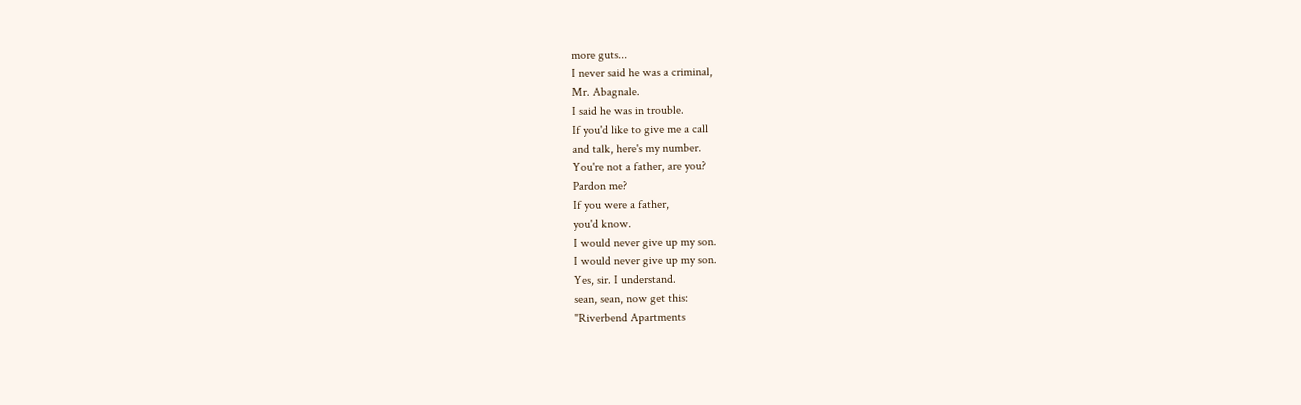more guts...
I never said he was a criminal,
Mr. Abagnale.
I said he was in trouble.
If you'd like to give me a call
and talk, here's my number.
You're not a father, are you?
Pardon me?
If you were a father,
you'd know.
I would never give up my son.
I would never give up my son.
Yes, sir. I understand.
sean, sean, now get this:
"Riverbend Apartments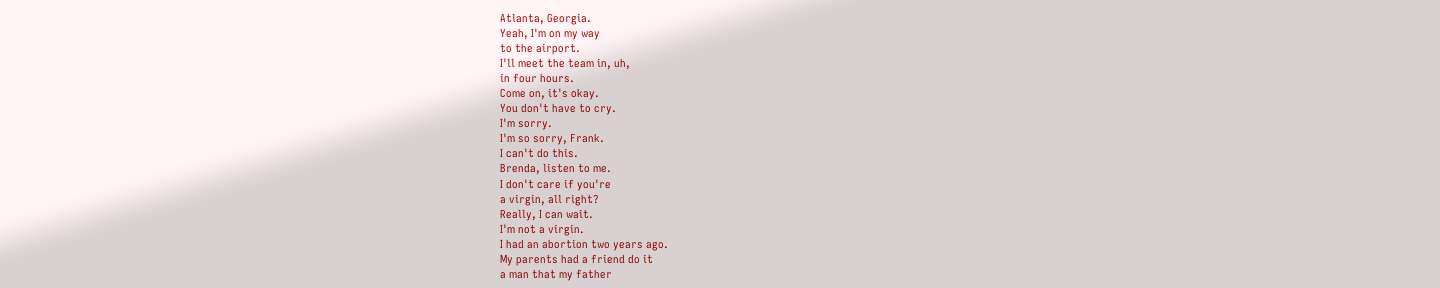Atlanta, Georgia.
Yeah, I'm on my way
to the airport.
I'll meet the team in, uh,
in four hours.
Come on, it's okay.
You don't have to cry.
I'm sorry.
I'm so sorry, Frank.
I can't do this.
Brenda, listen to me.
I don't care if you're
a virgin, all right?
Really, I can wait.
I'm not a virgin.
I had an abortion two years ago.
My parents had a friend do it
a man that my father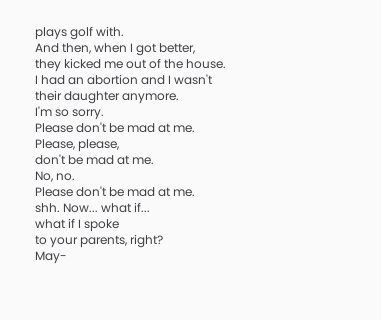plays golf with.
And then, when I got better,
they kicked me out of the house.
I had an abortion and I wasn't
their daughter anymore.
I'm so sorry.
Please don't be mad at me.
Please, please,
don't be mad at me.
No, no.
Please don't be mad at me.
shh. Now... what if...
what if I spoke
to your parents, right?
May-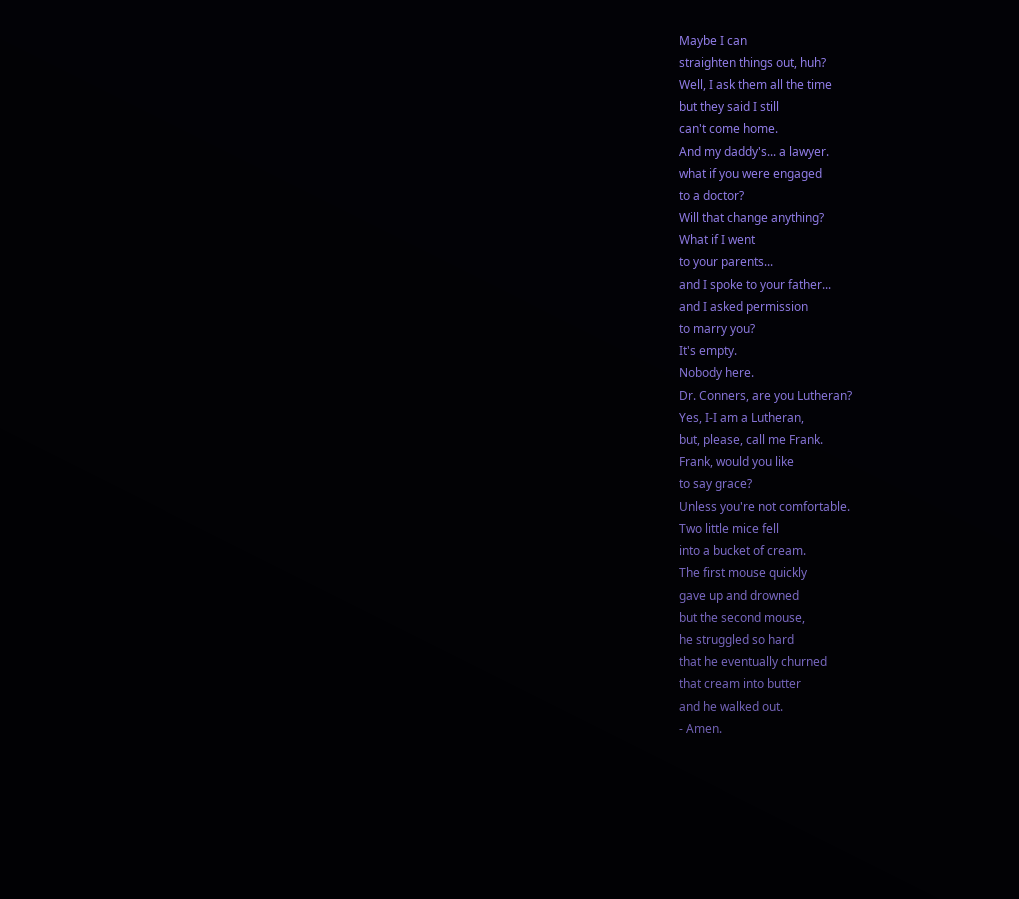Maybe I can
straighten things out, huh?
Well, I ask them all the time
but they said I still
can't come home.
And my daddy's... a lawyer.
what if you were engaged
to a doctor?
Will that change anything?
What if I went
to your parents...
and I spoke to your father...
and I asked permission
to marry you?
It's empty.
Nobody here.
Dr. Conners, are you Lutheran?
Yes, I-I am a Lutheran,
but, please, call me Frank.
Frank, would you like
to say grace?
Unless you're not comfortable.
Two little mice fell
into a bucket of cream.
The first mouse quickly
gave up and drowned
but the second mouse,
he struggled so hard
that he eventually churned
that cream into butter
and he walked out.
- Amen.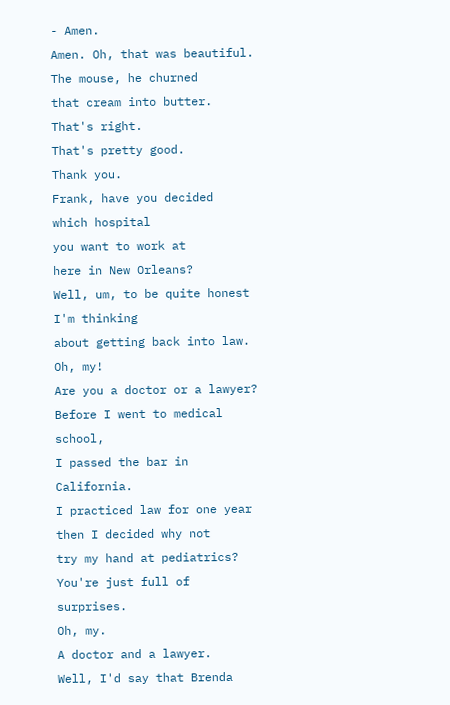- Amen.
Amen. Oh, that was beautiful.
The mouse, he churned
that cream into butter.
That's right.
That's pretty good.
Thank you.
Frank, have you decided
which hospital
you want to work at
here in New Orleans?
Well, um, to be quite honest
I'm thinking
about getting back into law.
Oh, my!
Are you a doctor or a lawyer?
Before I went to medical school,
I passed the bar in California.
I practiced law for one year
then I decided why not
try my hand at pediatrics?
You're just full of surprises.
Oh, my.
A doctor and a lawyer.
Well, I'd say that Brenda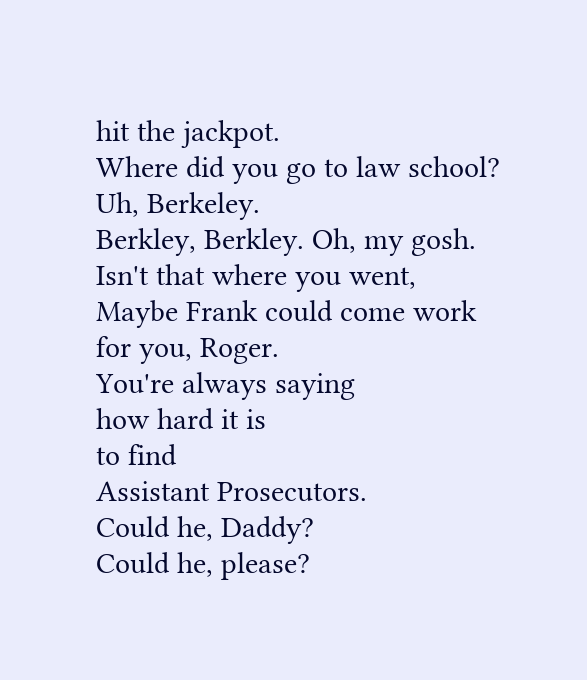hit the jackpot.
Where did you go to law school?
Uh, Berkeley.
Berkley, Berkley. Oh, my gosh.
Isn't that where you went,
Maybe Frank could come work
for you, Roger.
You're always saying
how hard it is
to find
Assistant Prosecutors.
Could he, Daddy?
Could he, please?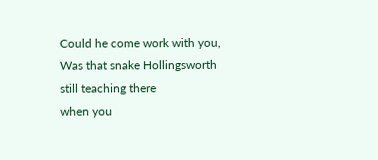Could he come work with you,
Was that snake Hollingsworth
still teaching there
when you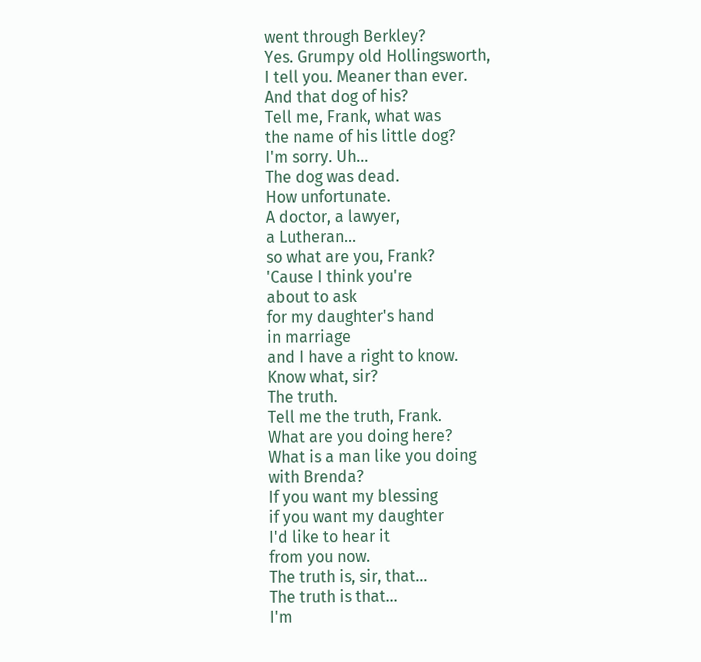went through Berkley?
Yes. Grumpy old Hollingsworth,
I tell you. Meaner than ever.
And that dog of his?
Tell me, Frank, what was
the name of his little dog?
I'm sorry. Uh...
The dog was dead.
How unfortunate.
A doctor, a lawyer,
a Lutheran...
so what are you, Frank?
'Cause I think you're
about to ask
for my daughter's hand
in marriage
and I have a right to know.
Know what, sir?
The truth.
Tell me the truth, Frank.
What are you doing here?
What is a man like you doing
with Brenda?
If you want my blessing
if you want my daughter
I'd like to hear it
from you now.
The truth is, sir, that...
The truth is that...
I'm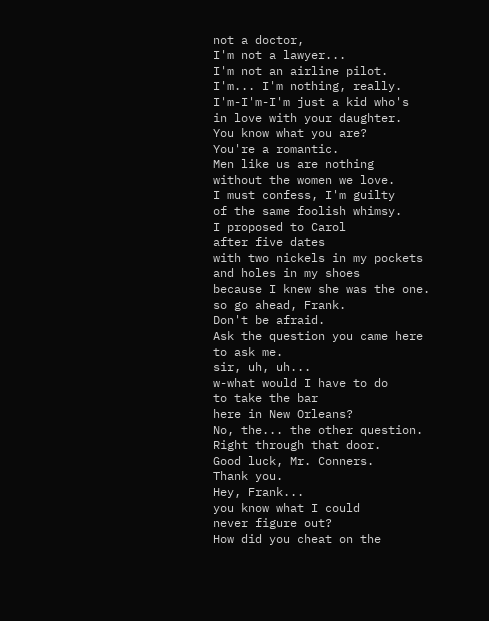not a doctor,
I'm not a lawyer...
I'm not an airline pilot.
I'm... I'm nothing, really.
I'm-I'm-I'm just a kid who's
in love with your daughter.
You know what you are?
You're a romantic.
Men like us are nothing
without the women we love.
I must confess, I'm guilty
of the same foolish whimsy.
I proposed to Carol
after five dates
with two nickels in my pockets
and holes in my shoes
because I knew she was the one.
so go ahead, Frank.
Don't be afraid.
Ask the question you came here
to ask me.
sir, uh, uh...
w-what would I have to do
to take the bar
here in New Orleans?
No, the... the other question.
Right through that door.
Good luck, Mr. Conners.
Thank you.
Hey, Frank...
you know what I could
never figure out?
How did you cheat on the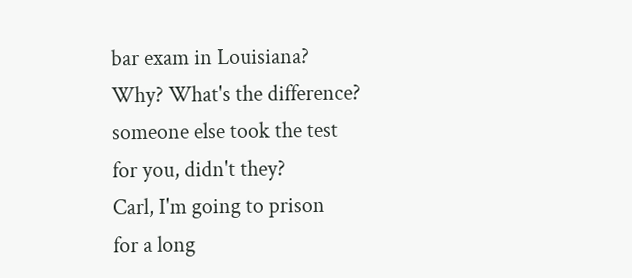bar exam in Louisiana?
Why? What's the difference?
someone else took the test
for you, didn't they?
Carl, I'm going to prison
for a long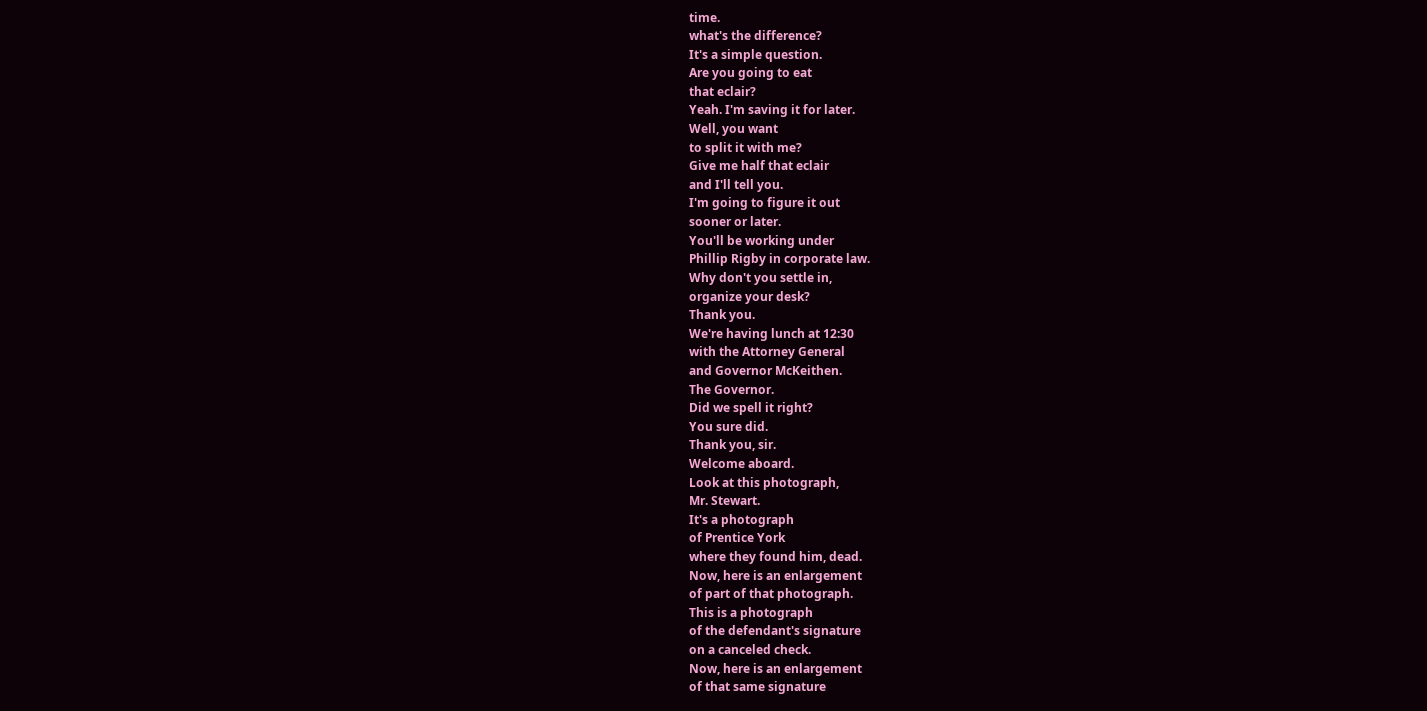time.
what's the difference?
It's a simple question.
Are you going to eat
that eclair?
Yeah. I'm saving it for later.
Well, you want
to split it with me?
Give me half that eclair
and I'll tell you.
I'm going to figure it out
sooner or later.
You'll be working under
Phillip Rigby in corporate law.
Why don't you settle in,
organize your desk?
Thank you.
We're having lunch at 12:30
with the Attorney General
and Governor McKeithen.
The Governor.
Did we spell it right?
You sure did.
Thank you, sir.
Welcome aboard.
Look at this photograph,
Mr. Stewart.
It's a photograph
of Prentice York
where they found him, dead.
Now, here is an enlargement
of part of that photograph.
This is a photograph
of the defendant's signature
on a canceled check.
Now, here is an enlargement
of that same signature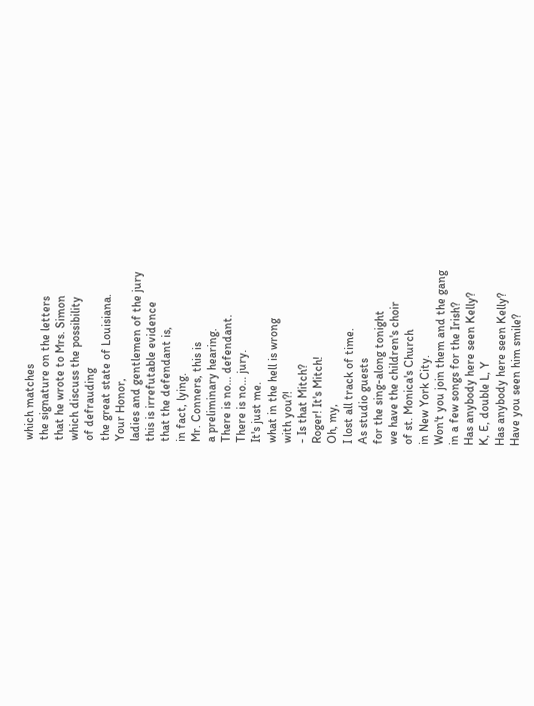which matches
the signature on the letters
that he wrote to Mrs. Simon
which discuss the possibility
of defrauding
the great state of Louisiana.
Your Honor,
ladies and gentlemen of the jury
this is irrefutable evidence
that the defendant is,
in fact, lying.
Mr. Conners, this is
a preliminary hearing.
There is no... defendant.
There is no... jury.
It's just me.
what in the hell is wrong
with you?!
- Is that Mitch?
Roger! It's Mitch!
Oh, my,
I lost all track of time.
As studio guests
for the sing-along tonight
we have the children's choir
of st. Monica's Church
in New York City.
Won't you join them and the gang
in a few songs for the Irish?
Has anybody here seen Kelly?
K, E, double L, Y
Has anybody here seen Kelly?
Have you seen him smile?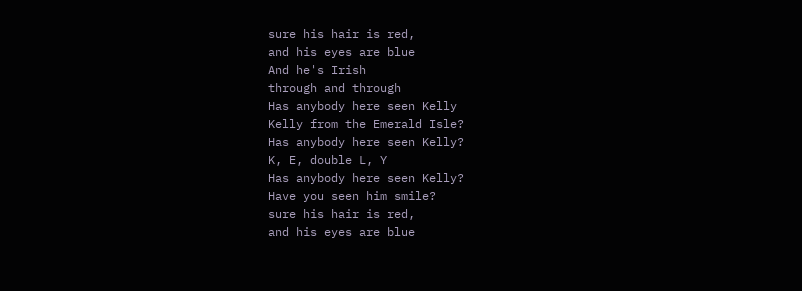sure his hair is red,
and his eyes are blue
And he's Irish
through and through
Has anybody here seen Kelly
Kelly from the Emerald Isle?
Has anybody here seen Kelly?
K, E, double L, Y
Has anybody here seen Kelly?
Have you seen him smile?
sure his hair is red,
and his eyes are blue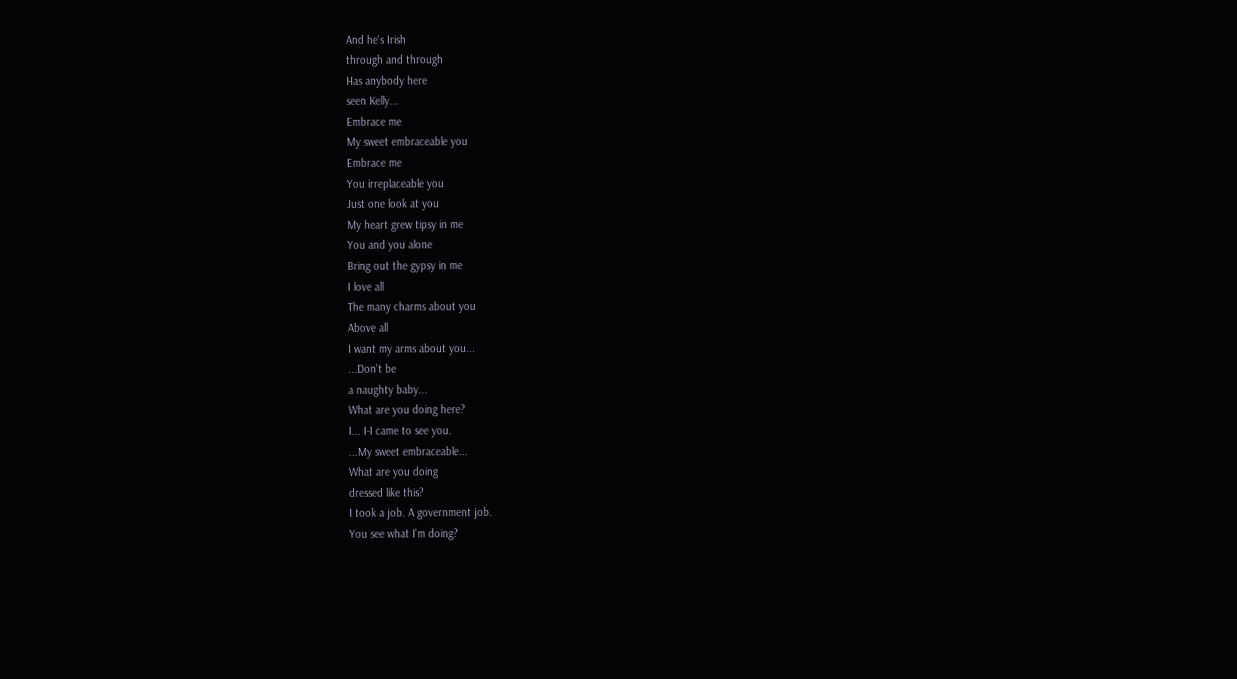And he's Irish
through and through
Has anybody here
seen Kelly...
Embrace me
My sweet embraceable you
Embrace me
You irreplaceable you
Just one look at you
My heart grew tipsy in me
You and you alone
Bring out the gypsy in me
I love all
The many charms about you
Above all
I want my arms about you...
...Don't be
a naughty baby...
What are you doing here?
I... I-I came to see you.
...My sweet embraceable...
What are you doing
dressed like this?
I took a job. A government job.
You see what I'm doing?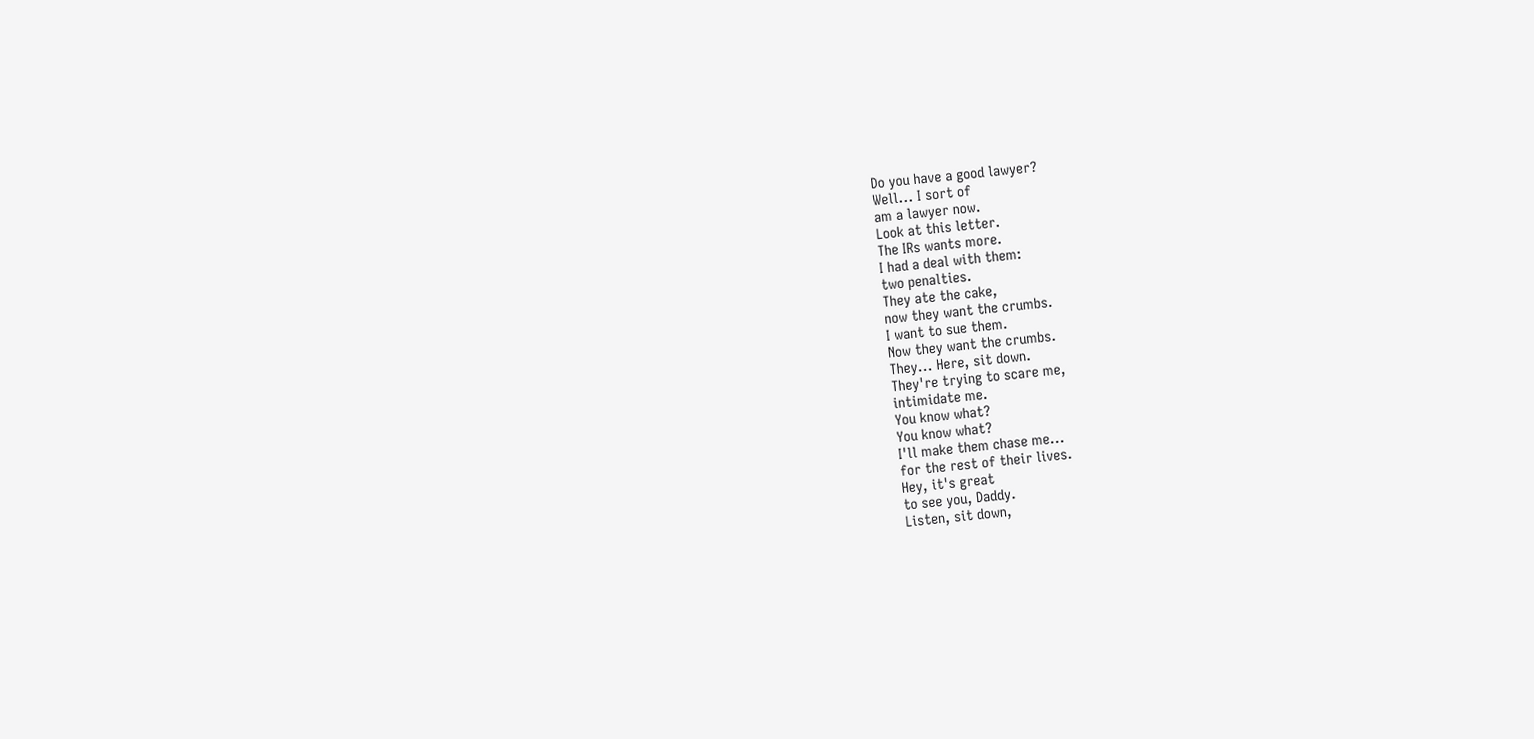Do you have a good lawyer?
Well... I sort of
am a lawyer now.
Look at this letter.
The IRs wants more.
I had a deal with them:
two penalties.
They ate the cake,
now they want the crumbs.
I want to sue them.
Now they want the crumbs.
They... Here, sit down.
They're trying to scare me,
intimidate me.
You know what?
You know what?
I'll make them chase me...
for the rest of their lives.
Hey, it's great
to see you, Daddy.
Listen, sit down,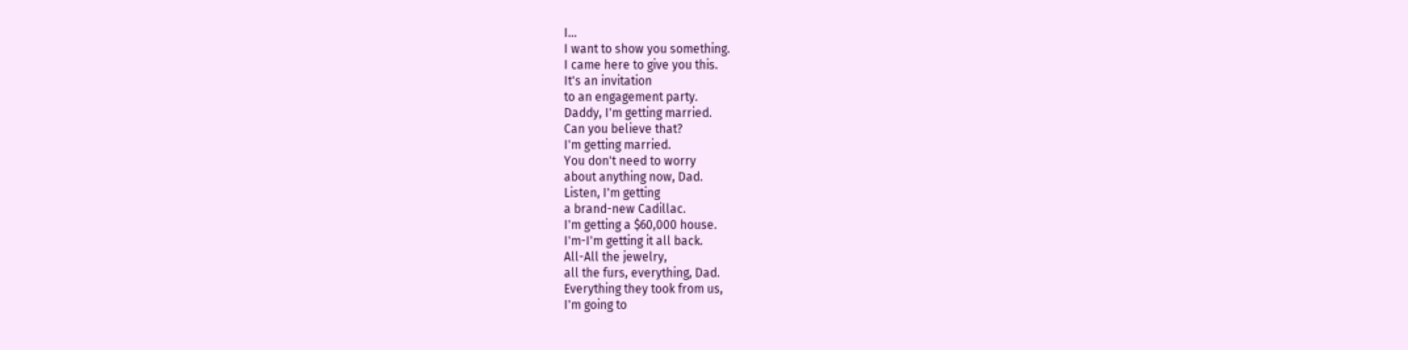I...
I want to show you something.
I came here to give you this.
It's an invitation
to an engagement party.
Daddy, I'm getting married.
Can you believe that?
I'm getting married.
You don't need to worry
about anything now, Dad.
Listen, I'm getting
a brand-new Cadillac.
I'm getting a $60,000 house.
I'm-I'm getting it all back.
All-All the jewelry,
all the furs, everything, Dad.
Everything they took from us,
I'm going to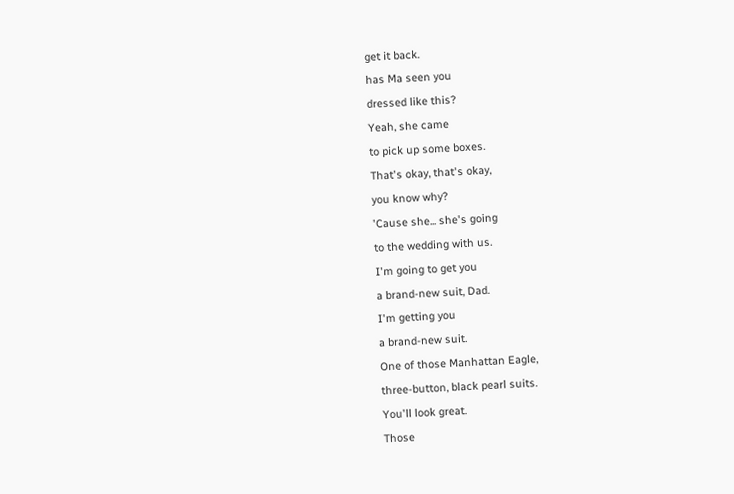get it back.
has Ma seen you
dressed like this?
Yeah, she came
to pick up some boxes.
That's okay, that's okay,
you know why?
'Cause she... she's going
to the wedding with us.
I'm going to get you
a brand-new suit, Dad.
I'm getting you
a brand-new suit.
One of those Manhattan Eagle,
three-button, black pearl suits.
You'll look great.
Those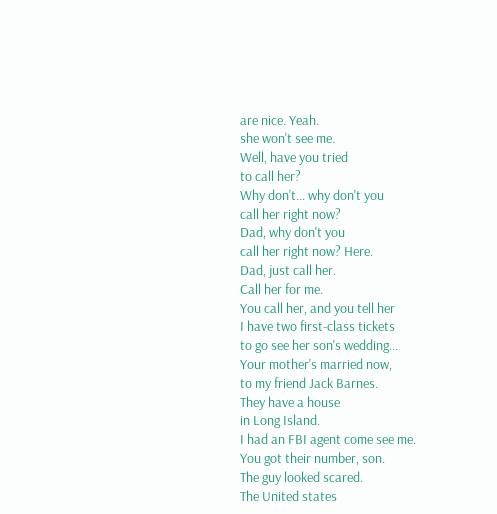are nice. Yeah.
she won't see me.
Well, have you tried
to call her?
Why don't... why don't you
call her right now?
Dad, why don't you
call her right now? Here.
Dad, just call her.
Call her for me.
You call her, and you tell her
I have two first-class tickets
to go see her son's wedding...
Your mother's married now,
to my friend Jack Barnes.
They have a house
in Long Island.
I had an FBI agent come see me.
You got their number, son.
The guy looked scared.
The United states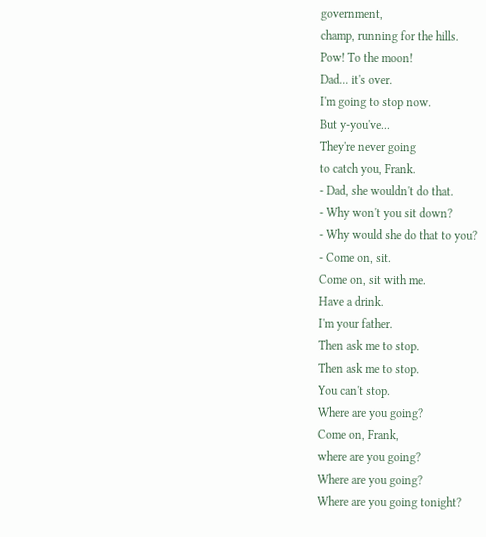government,
champ, running for the hills.
Pow! To the moon!
Dad... it's over.
I'm going to stop now.
But y-you've...
They're never going
to catch you, Frank.
- Dad, she wouldn't do that.
- Why won't you sit down?
- Why would she do that to you?
- Come on, sit.
Come on, sit with me.
Have a drink.
I'm your father.
Then ask me to stop.
Then ask me to stop.
You can't stop.
Where are you going?
Come on, Frank,
where are you going?
Where are you going?
Where are you going tonight?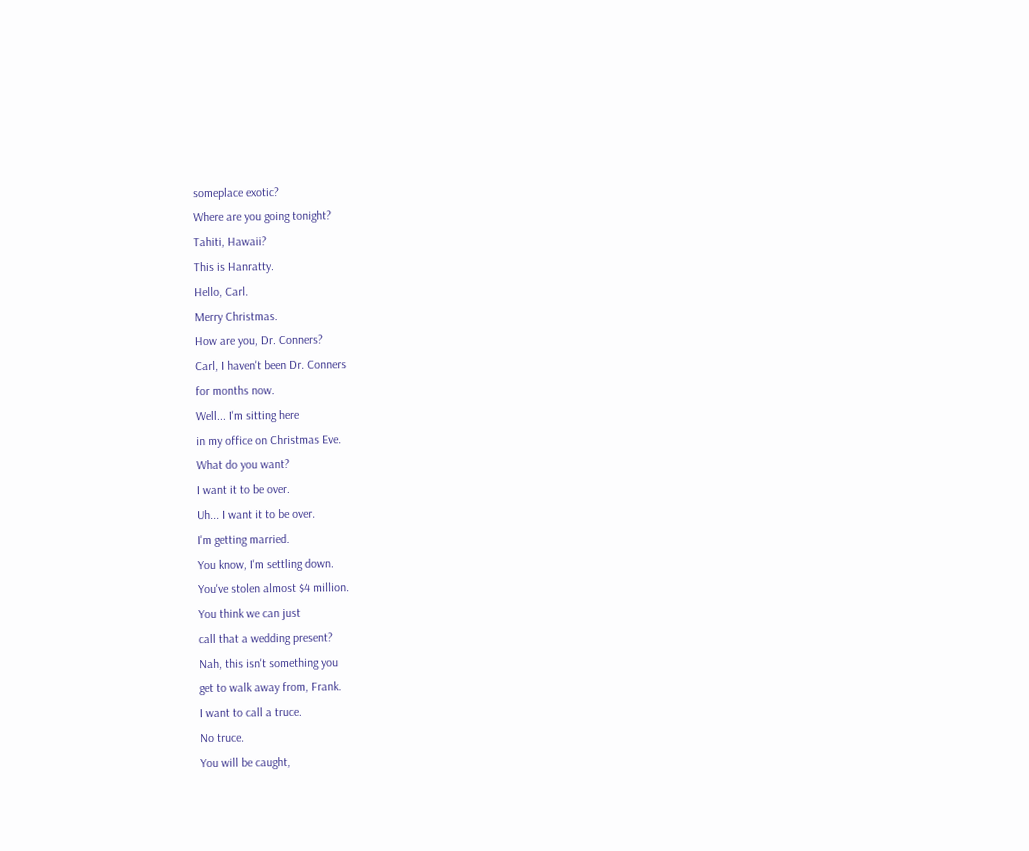someplace exotic?
Where are you going tonight?
Tahiti, Hawaii?
This is Hanratty.
Hello, Carl.
Merry Christmas.
How are you, Dr. Conners?
Carl, I haven't been Dr. Conners
for months now.
Well... I'm sitting here
in my office on Christmas Eve.
What do you want?
I want it to be over.
Uh... I want it to be over.
I'm getting married.
You know, I'm settling down.
You've stolen almost $4 million.
You think we can just
call that a wedding present?
Nah, this isn't something you
get to walk away from, Frank.
I want to call a truce.
No truce.
You will be caught,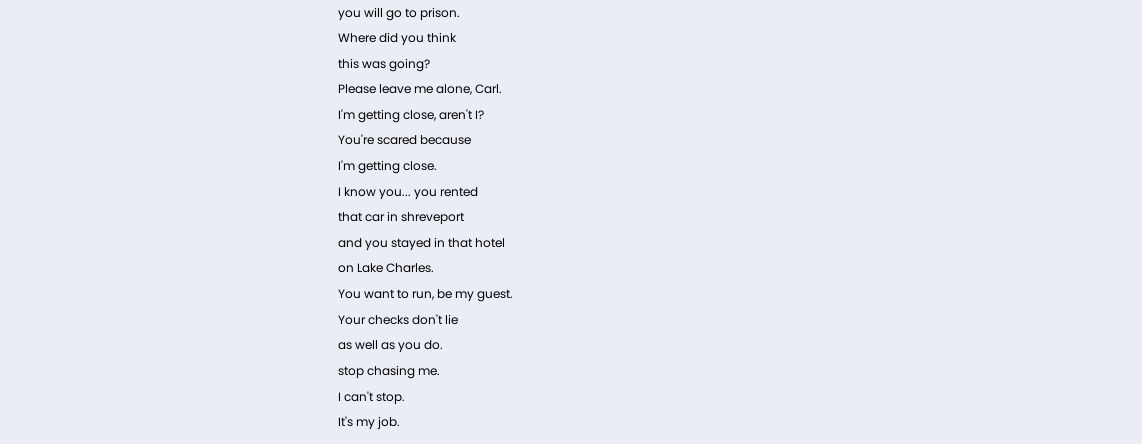you will go to prison.
Where did you think
this was going?
Please leave me alone, Carl.
I'm getting close, aren't I?
You're scared because
I'm getting close.
I know you... you rented
that car in shreveport
and you stayed in that hotel
on Lake Charles.
You want to run, be my guest.
Your checks don't lie
as well as you do.
stop chasing me.
I can't stop.
It's my job.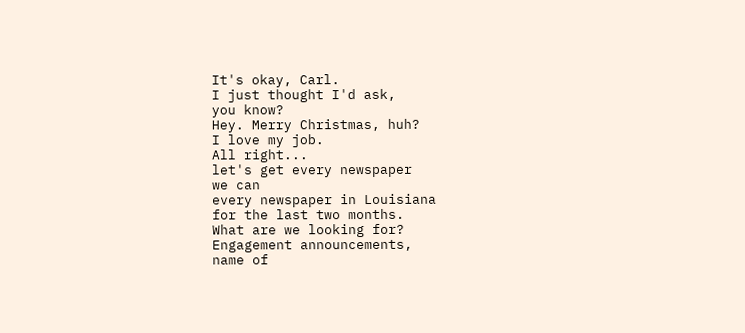It's okay, Carl.
I just thought I'd ask,
you know?
Hey. Merry Christmas, huh?
I love my job.
All right...
let's get every newspaper
we can
every newspaper in Louisiana
for the last two months.
What are we looking for?
Engagement announcements,
name of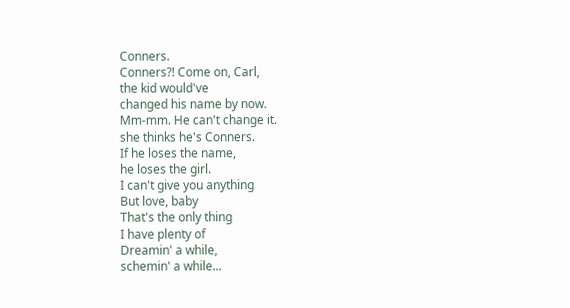Conners.
Conners?! Come on, Carl,
the kid would've
changed his name by now.
Mm-mm. He can't change it.
she thinks he's Conners.
If he loses the name,
he loses the girl.
I can't give you anything
But love, baby
That's the only thing
I have plenty of
Dreamin' a while,
schemin' a while...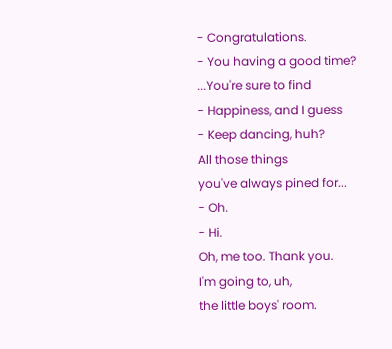- Congratulations.
- You having a good time?
...You're sure to find
- Happiness, and I guess
- Keep dancing, huh?
All those things
you've always pined for...
- Oh.
- Hi.
Oh, me too. Thank you.
I'm going to, uh,
the little boys' room.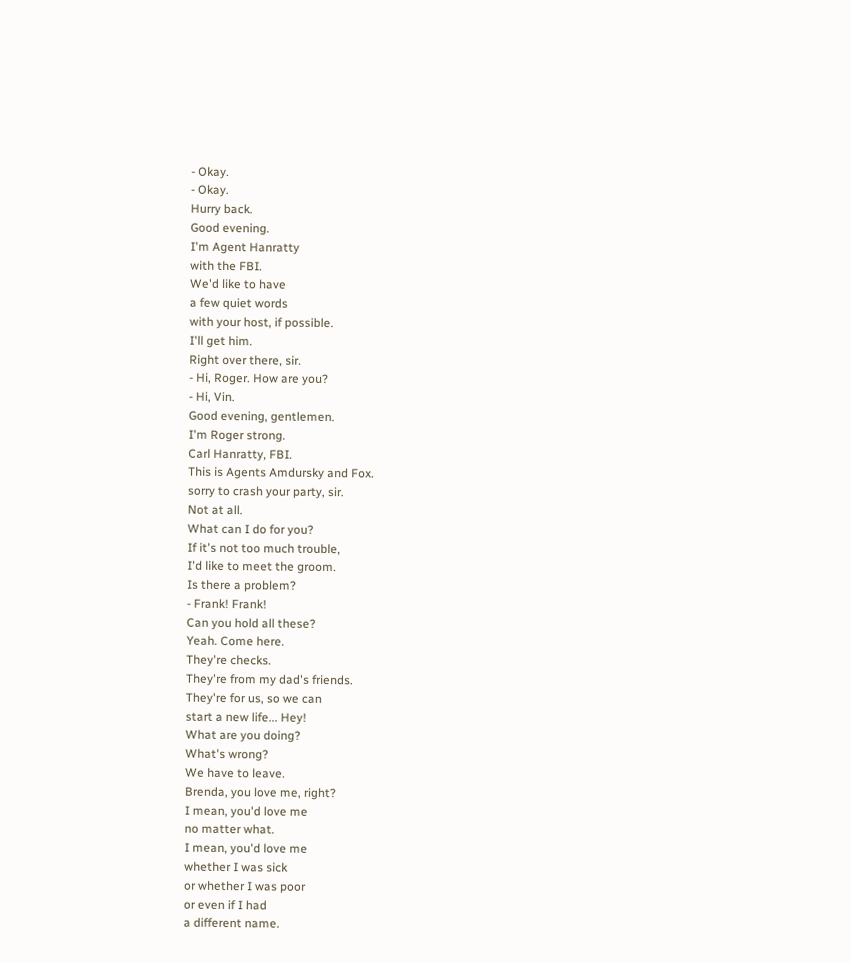- Okay.
- Okay.
Hurry back.
Good evening.
I'm Agent Hanratty
with the FBI.
We'd like to have
a few quiet words
with your host, if possible.
I'll get him.
Right over there, sir.
- Hi, Roger. How are you?
- Hi, Vin.
Good evening, gentlemen.
I'm Roger strong.
Carl Hanratty, FBI.
This is Agents Amdursky and Fox.
sorry to crash your party, sir.
Not at all.
What can I do for you?
If it's not too much trouble,
I'd like to meet the groom.
Is there a problem?
- Frank! Frank!
Can you hold all these?
Yeah. Come here.
They're checks.
They're from my dad's friends.
They're for us, so we can
start a new life... Hey!
What are you doing?
What's wrong?
We have to leave.
Brenda, you love me, right?
I mean, you'd love me
no matter what.
I mean, you'd love me
whether I was sick
or whether I was poor
or even if I had
a different name.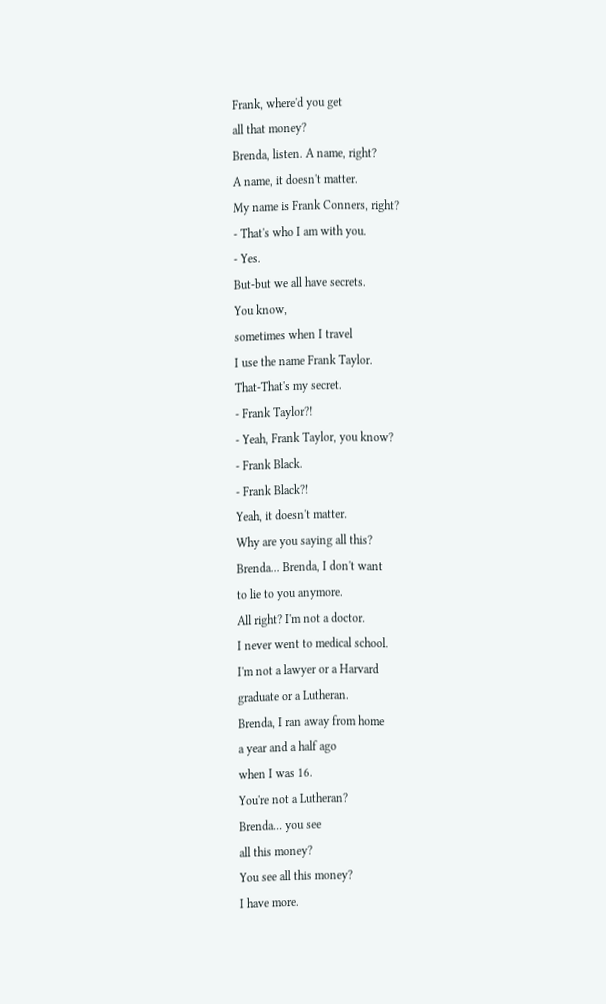Frank, where'd you get
all that money?
Brenda, listen. A name, right?
A name, it doesn't matter.
My name is Frank Conners, right?
- That's who I am with you.
- Yes.
But-but we all have secrets.
You know,
sometimes when I travel
I use the name Frank Taylor.
That-That's my secret.
- Frank Taylor?!
- Yeah, Frank Taylor, you know?
- Frank Black.
- Frank Black?!
Yeah, it doesn't matter.
Why are you saying all this?
Brenda... Brenda, I don't want
to lie to you anymore.
All right? I'm not a doctor.
I never went to medical school.
I'm not a lawyer or a Harvard
graduate or a Lutheran.
Brenda, I ran away from home
a year and a half ago
when I was 16.
You're not a Lutheran?
Brenda... you see
all this money?
You see all this money?
I have more.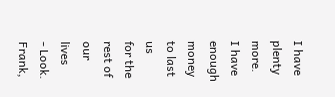I have plenty more.
I have enough money
to last us
for the rest of our lives
- Look.
Frank,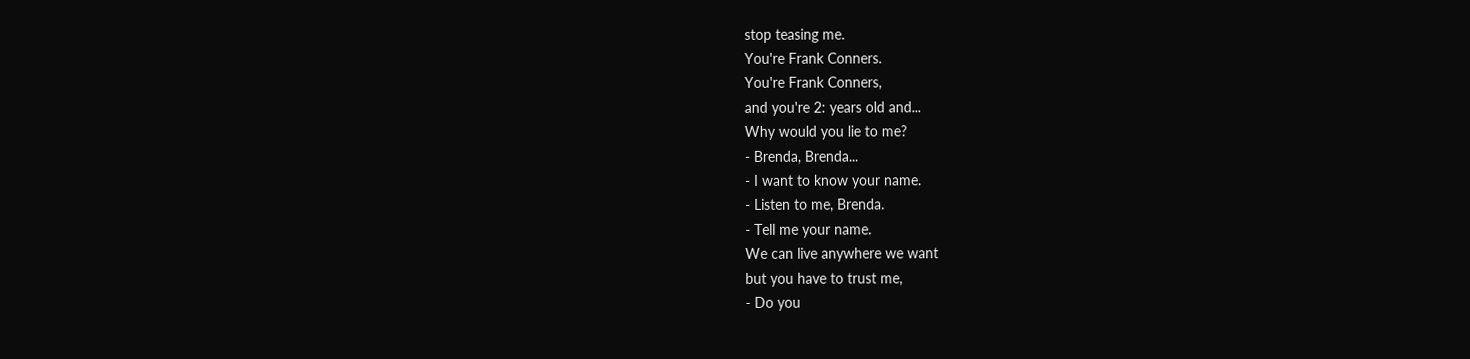stop teasing me.
You're Frank Conners.
You're Frank Conners,
and you're 2: years old and...
Why would you lie to me?
- Brenda, Brenda...
- I want to know your name.
- Listen to me, Brenda.
- Tell me your name.
We can live anywhere we want
but you have to trust me,
- Do you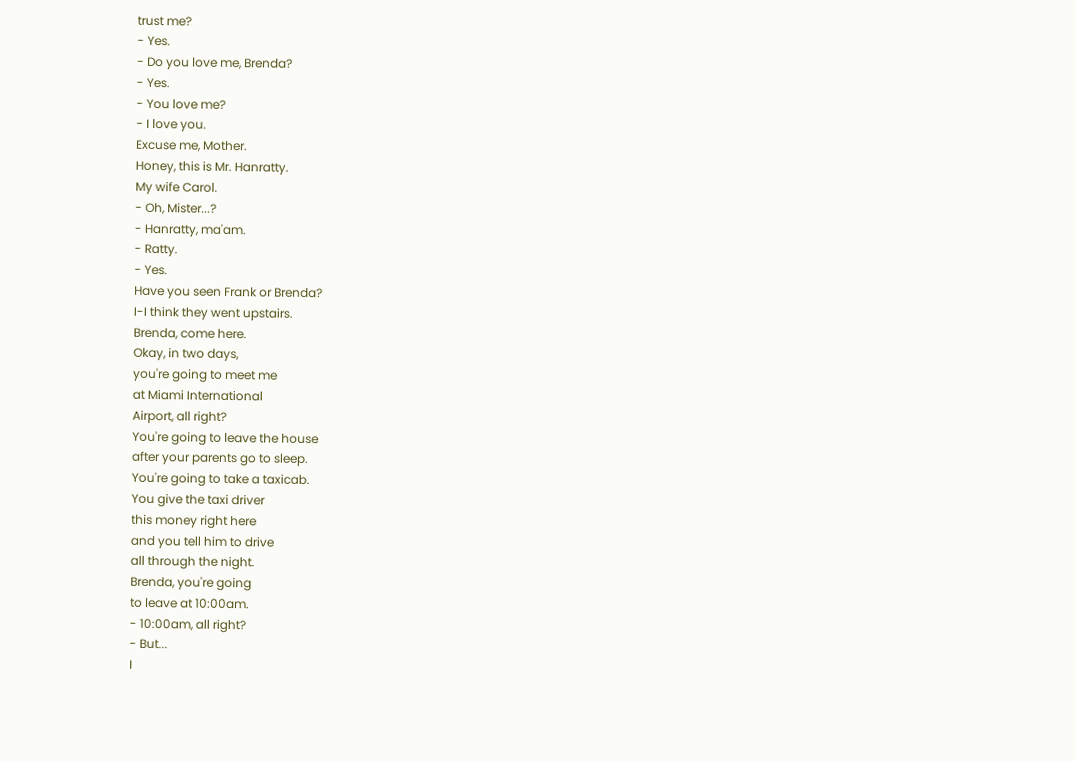trust me?
- Yes.
- Do you love me, Brenda?
- Yes.
- You love me?
- I love you.
Excuse me, Mother.
Honey, this is Mr. Hanratty.
My wife Carol.
- Oh, Mister...?
- Hanratty, ma'am.
- Ratty.
- Yes.
Have you seen Frank or Brenda?
I-I think they went upstairs.
Brenda, come here.
Okay, in two days,
you're going to meet me
at Miami International
Airport, all right?
You're going to leave the house
after your parents go to sleep.
You're going to take a taxicab.
You give the taxi driver
this money right here
and you tell him to drive
all through the night.
Brenda, you're going
to leave at 10:00am.
- 10:00am, all right?
- But...
I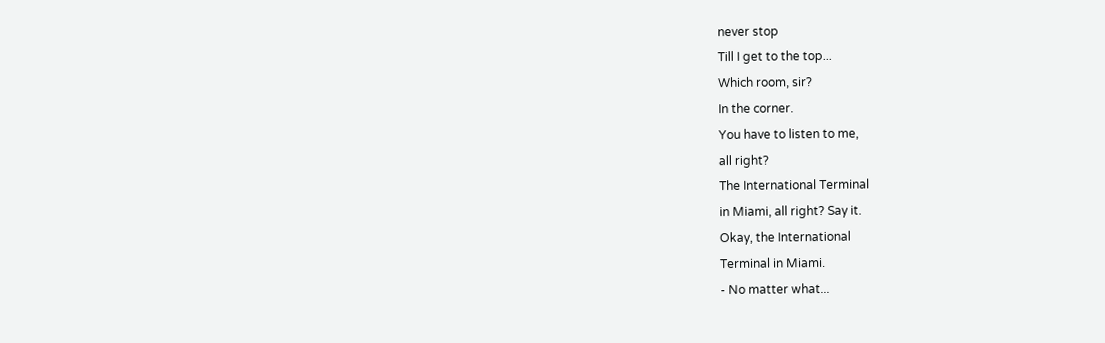never stop
Till I get to the top...
Which room, sir?
In the corner.
You have to listen to me,
all right?
The International Terminal
in Miami, all right? Say it.
Okay, the International
Terminal in Miami.
- No matter what...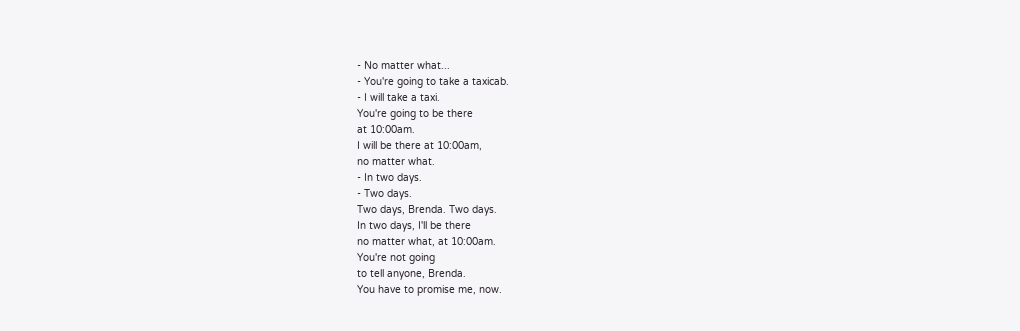- No matter what...
- You're going to take a taxicab.
- I will take a taxi.
You're going to be there
at 10:00am.
I will be there at 10:00am,
no matter what.
- In two days.
- Two days.
Two days, Brenda. Two days.
In two days, I'll be there
no matter what, at 10:00am.
You're not going
to tell anyone, Brenda.
You have to promise me, now.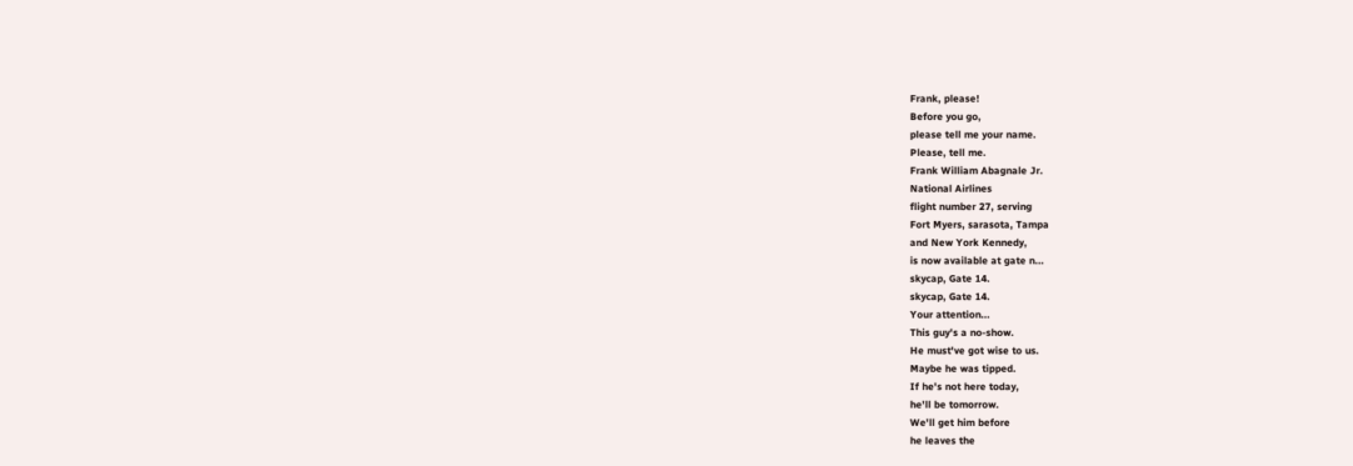Frank, please!
Before you go,
please tell me your name.
Please, tell me.
Frank William Abagnale Jr.
National Airlines
flight number 27, serving
Fort Myers, sarasota, Tampa
and New York Kennedy,
is now available at gate n...
skycap, Gate 14.
skycap, Gate 14.
Your attention...
This guy's a no-show.
He must've got wise to us.
Maybe he was tipped.
If he's not here today,
he'll be tomorrow.
We'll get him before
he leaves the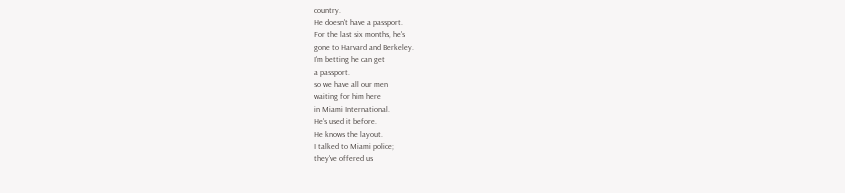country.
He doesn't have a passport.
For the last six months, he's
gone to Harvard and Berkeley.
I'm betting he can get
a passport.
so we have all our men
waiting for him here
in Miami International.
He's used it before.
He knows the layout.
I talked to Miami police;
they've offered us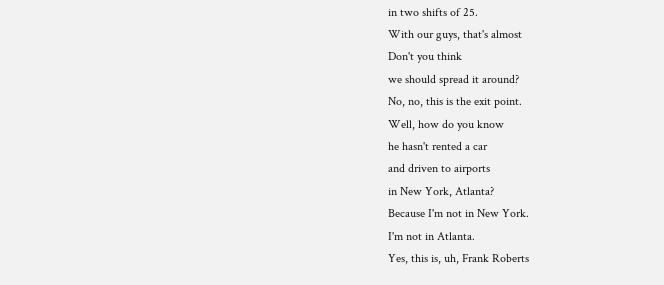in two shifts of 25.
With our guys, that's almost
Don't you think
we should spread it around?
No, no, this is the exit point.
Well, how do you know
he hasn't rented a car
and driven to airports
in New York, Atlanta?
Because I'm not in New York.
I'm not in Atlanta.
Yes, this is, uh, Frank Roberts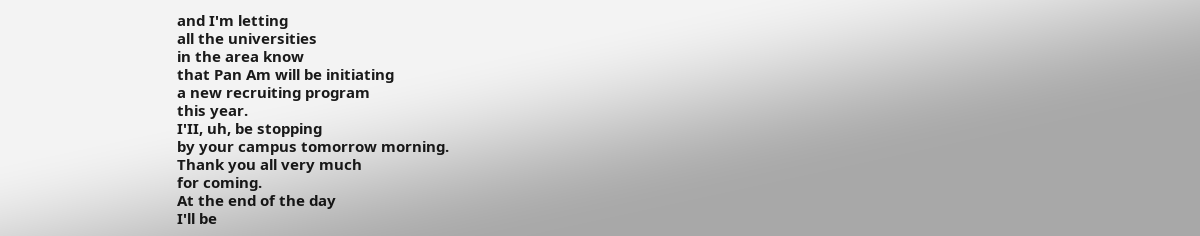and I'm letting
all the universities
in the area know
that Pan Am will be initiating
a new recruiting program
this year.
I'II, uh, be stopping
by your campus tomorrow morning.
Thank you all very much
for coming.
At the end of the day
I'll be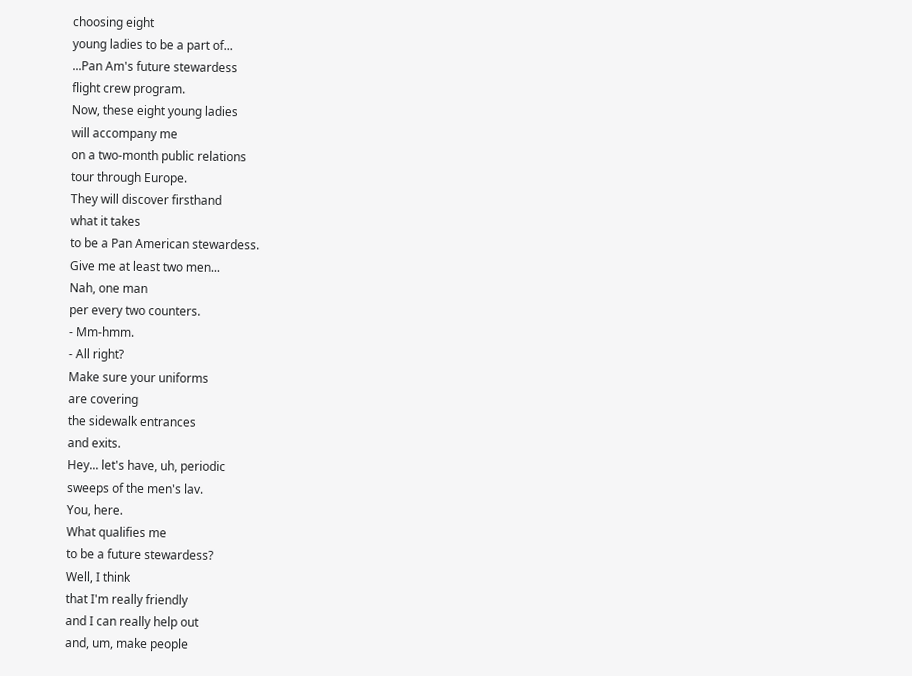choosing eight
young ladies to be a part of...
...Pan Am's future stewardess
flight crew program.
Now, these eight young ladies
will accompany me
on a two-month public relations
tour through Europe.
They will discover firsthand
what it takes
to be a Pan American stewardess.
Give me at least two men...
Nah, one man
per every two counters.
- Mm-hmm.
- All right?
Make sure your uniforms
are covering
the sidewalk entrances
and exits.
Hey... let's have, uh, periodic
sweeps of the men's lav.
You, here.
What qualifies me
to be a future stewardess?
Well, I think
that I'm really friendly
and I can really help out
and, um, make people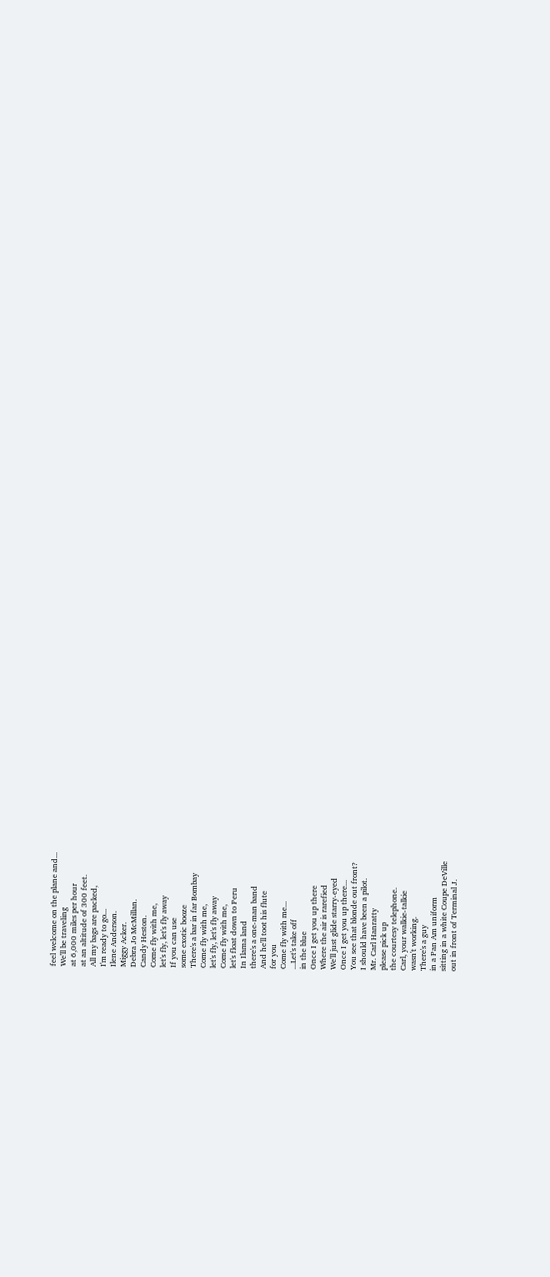feel welcome on the plane and...
We'll be traveling
at 6,000 miles per hour
at an altitude of 300 feet.
All my bags are packed,
I'm ready to go...
Ilene Anderson.
Miggy Acker.
Debra Jo McMillan.
Candy Heston.
Come fly with me,
let's fly, let's fly away
If you can use
some exotic booze
There's a bar in far Bombay
Come fly with me,
let's fly, let's fly away
Come fly with me,
let's float down to Peru
In Ilama land
there's a one-man band
And he'll toot his flute
for you
Come fly with me...
...Let's take off
in the blue
Once I get you up there
Where the air is rarefied
We'll just glide starry-eyed
Once I get you up there...
You see that blonde out front?
I should have been a pilot.
Mr. Carl Hanratty
please pick up
the courtesy telephone.
Carl, your walkie-talkie
wasn't working.
There's a guy
in a Pan Am uniform
sitting in a white Coupe DeVille
out in front of Terminal J.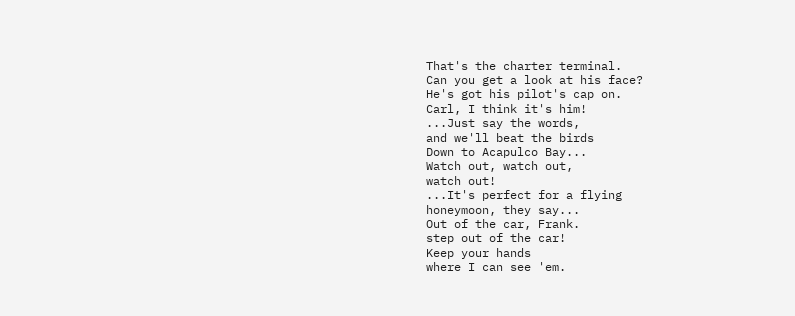That's the charter terminal.
Can you get a look at his face?
He's got his pilot's cap on.
Carl, I think it's him!
...Just say the words,
and we'll beat the birds
Down to Acapulco Bay...
Watch out, watch out,
watch out!
...It's perfect for a flying
honeymoon, they say...
Out of the car, Frank.
step out of the car!
Keep your hands
where I can see 'em.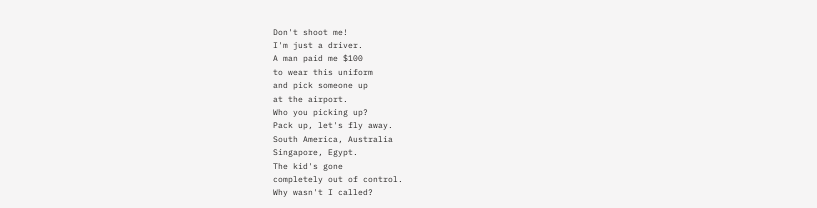Don't shoot me!
I'm just a driver.
A man paid me $100
to wear this uniform
and pick someone up
at the airport.
Who you picking up?
Pack up, let's fly away.
South America, Australia
Singapore, Egypt.
The kid's gone
completely out of control.
Why wasn't I called?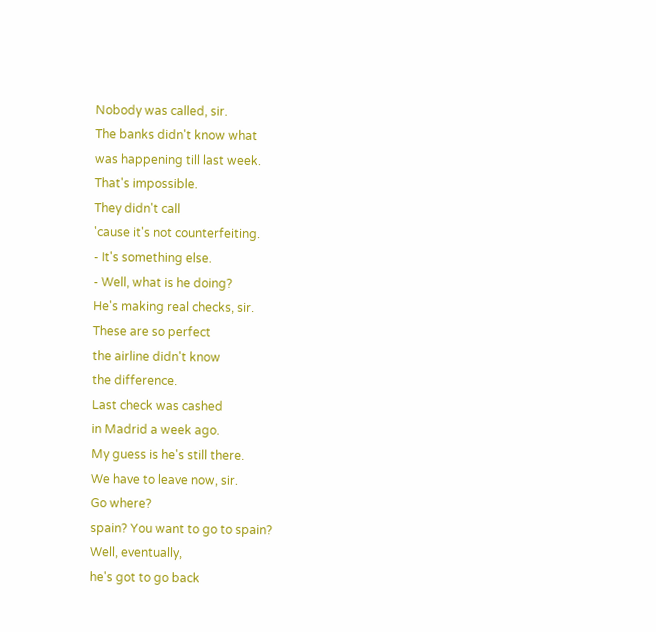Nobody was called, sir.
The banks didn't know what
was happening till last week.
That's impossible.
They didn't call
'cause it's not counterfeiting.
- It's something else.
- Well, what is he doing?
He's making real checks, sir.
These are so perfect
the airline didn't know
the difference.
Last check was cashed
in Madrid a week ago.
My guess is he's still there.
We have to leave now, sir.
Go where?
spain? You want to go to spain?
Well, eventually,
he's got to go back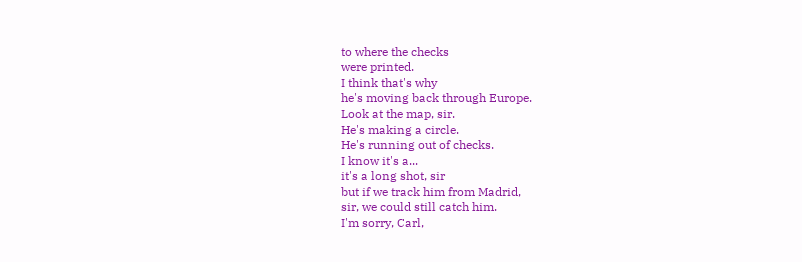to where the checks
were printed.
I think that's why
he's moving back through Europe.
Look at the map, sir.
He's making a circle.
He's running out of checks.
I know it's a...
it's a long shot, sir
but if we track him from Madrid,
sir, we could still catch him.
I'm sorry, Carl,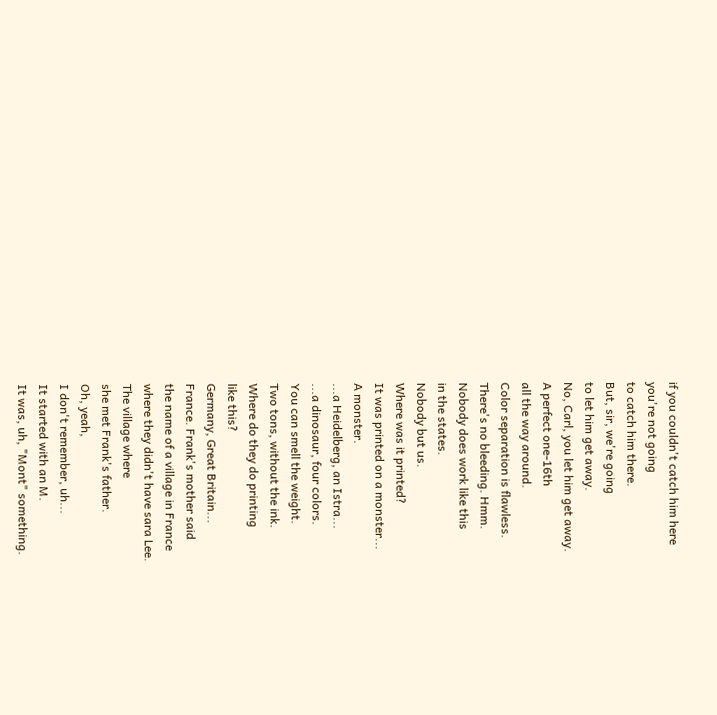if you couldn't catch him here
you're not going
to catch him there.
But, sir, we're going
to let him get away.
No, Carl, you let him get away.
A perfect one-16th
all the way around.
Color separation is flawless.
There's no bleeding. Hmm.
Nobody does work like this
in the states.
Nobody but us.
Where was it printed?
It was printed on a monster...
A monster.
...a Heidelberg, an Istra...
...a dinosaur, four colors.
You can smell the weight.
Two tons, without the ink.
Where do they do printing
like this?
Germany, Great Britain...
France. Frank's mother said
the name of a village in France
where they didn't have sara Lee.
The village where
she met Frank's father.
Oh, yeah,
I don't remember, uh...
It started with an M.
It was, uh, "Mont" something.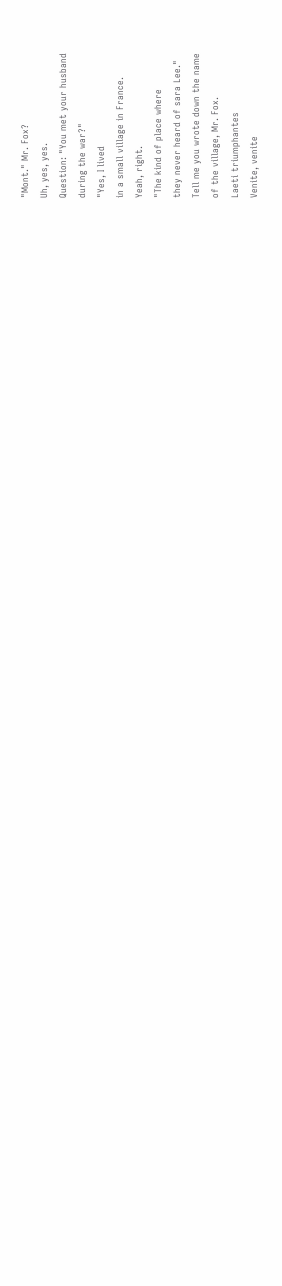"Mont." Mr. Fox?
Uh, yes, yes.
Question: "You met your husband
during the war?"
"Yes, I lived
in a small village in France.
Yeah, right.
"The kind of place where
they never heard of sara Lee."
Tell me you wrote down the name
of the village, Mr. Fox.
Laeti triumphantes
Venite, venite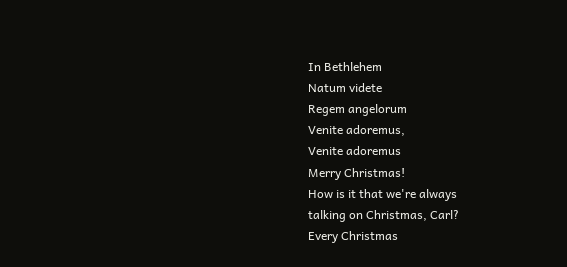In Bethlehem
Natum videte
Regem angelorum
Venite adoremus,
Venite adoremus
Merry Christmas!
How is it that we're always
talking on Christmas, Carl?
Every Christmas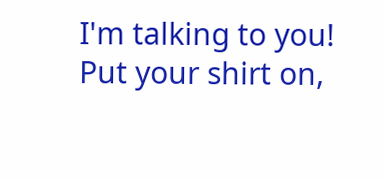I'm talking to you!
Put your shirt on,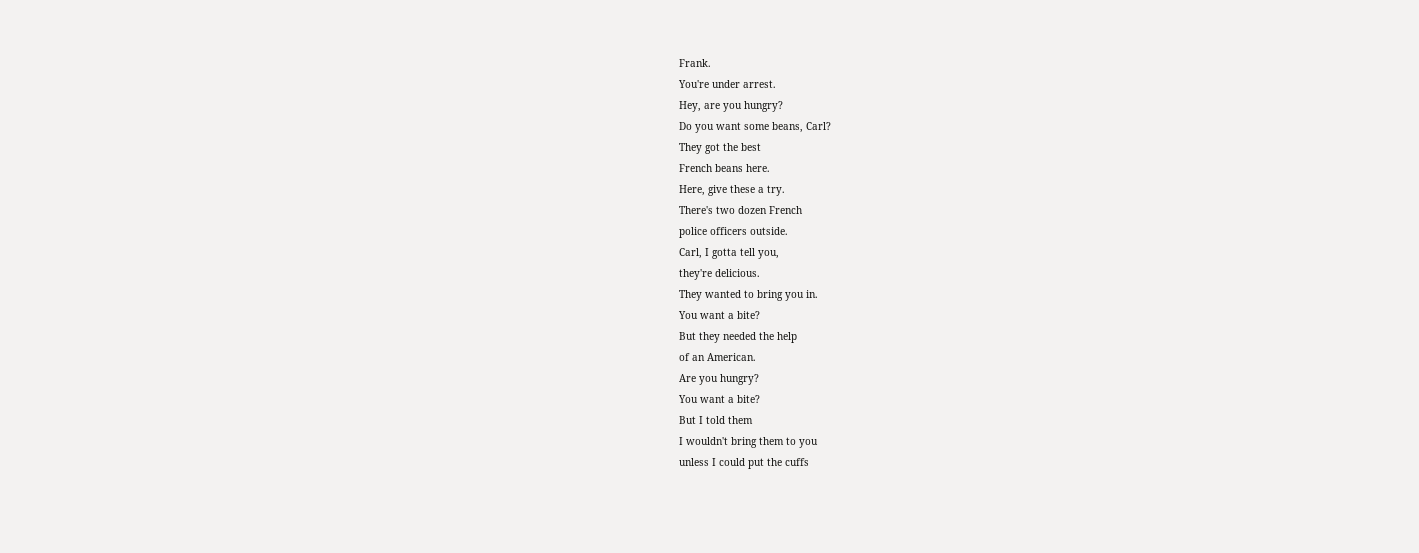Frank.
You're under arrest.
Hey, are you hungry?
Do you want some beans, Carl?
They got the best
French beans here.
Here, give these a try.
There's two dozen French
police officers outside.
Carl, I gotta tell you,
they're delicious.
They wanted to bring you in.
You want a bite?
But they needed the help
of an American.
Are you hungry?
You want a bite?
But I told them
I wouldn't bring them to you
unless I could put the cuffs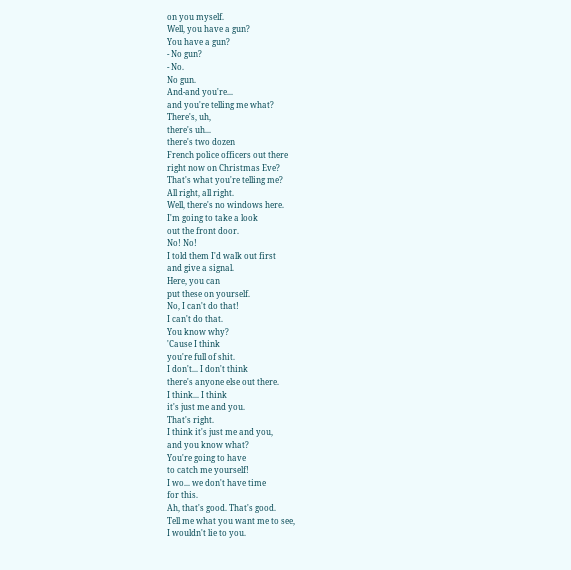on you myself.
Well, you have a gun?
You have a gun?
- No gun?
- No.
No gun.
And-and you're...
and you're telling me what?
There's, uh,
there's uh...
there's two dozen
French police officers out there
right now on Christmas Eve?
That's what you're telling me?
All right, all right.
Well, there's no windows here.
I'm going to take a look
out the front door.
No! No!
I told them I'd walk out first
and give a signal.
Here, you can
put these on yourself.
No, I can't do that!
I can't do that.
You know why?
'Cause I think
you're full of shit.
I don't... I don't think
there's anyone else out there.
I think... I think
it's just me and you.
That's right.
I think it's just me and you,
and you know what?
You're going to have
to catch me yourself!
I wo... we don't have time
for this.
Ah, that's good. That's good.
Tell me what you want me to see,
I wouldn't lie to you.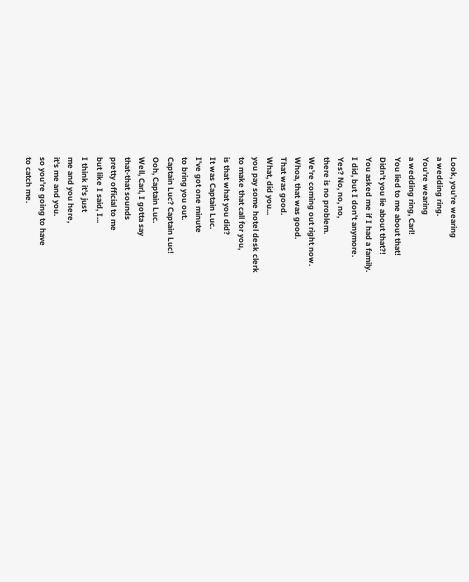Look, you're wearing
a wedding ring.
You're wearing
a wedding ring, Carl!
You lied to me about that!
Didn't you lie about that?!
You asked me if I had a family.
I did, but I don't anymore.
Yes? No, no, no,
there is no problem.
We're coming out right now.
Whoa, that was good.
That was good.
What, did you...
you pay some hotel desk clerk
to make that call for you,
is that what you did?
It was Captain Luc.
I've got one minute
to bring you out.
Captain Luc? Captain Luc!
Ooh, Captain Luc.
Well, Carl, I gotta say
that-that sounds
pretty official to me
but like I said, I...
I think it's just
me and you here,
it's me and you.
so you're going to have
to catch me.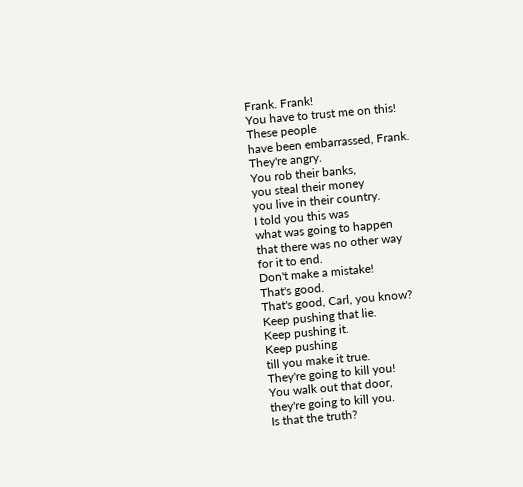Frank. Frank!
You have to trust me on this!
These people
have been embarrassed, Frank.
They're angry.
You rob their banks,
you steal their money
you live in their country.
I told you this was
what was going to happen
that there was no other way
for it to end.
Don't make a mistake!
That's good.
That's good, Carl, you know?
Keep pushing that lie.
Keep pushing it.
Keep pushing
till you make it true.
They're going to kill you!
You walk out that door,
they're going to kill you.
Is that the truth?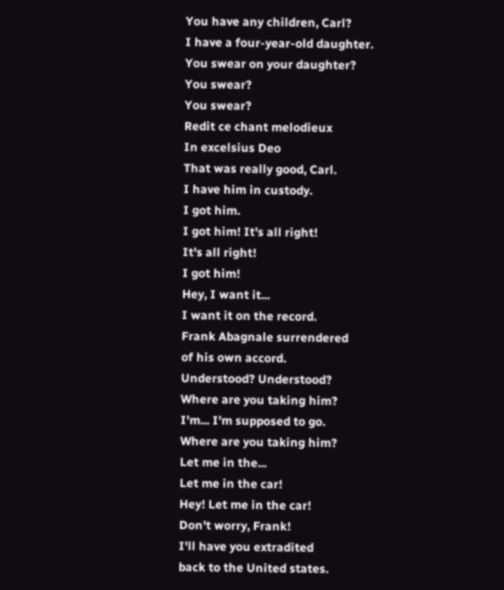You have any children, Carl?
I have a four-year-old daughter.
You swear on your daughter?
You swear?
You swear?
Redit ce chant melodieux
In excelsius Deo
That was really good, Carl.
I have him in custody.
I got him.
I got him! It's all right!
It's all right!
I got him!
Hey, I want it...
I want it on the record.
Frank Abagnale surrendered
of his own accord.
Understood? Understood?
Where are you taking him?
I'm... I'm supposed to go.
Where are you taking him?
Let me in the...
Let me in the car!
Hey! Let me in the car!
Don't worry, Frank!
I'll have you extradited
back to the United states.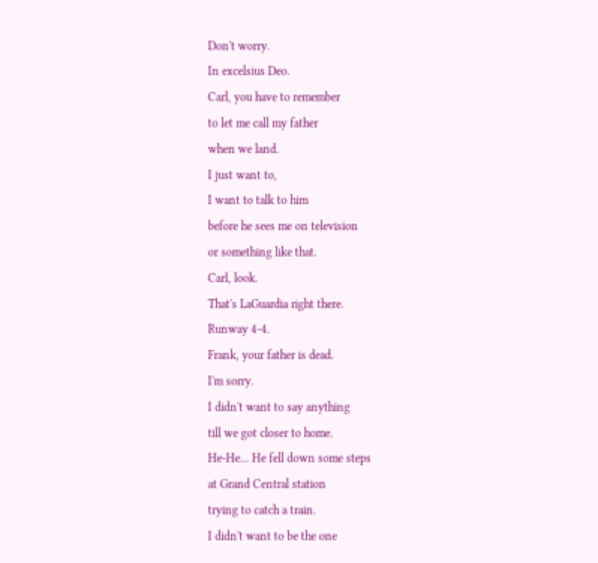Don't worry.
In excelsius Deo.
Carl, you have to remember
to let me call my father
when we land.
I just want to,
I want to talk to him
before he sees me on television
or something like that.
Carl, look.
That's LaGuardia right there.
Runway 4-4.
Frank, your father is dead.
I'm sorry.
I didn't want to say anything
till we got closer to home.
He-He... He fell down some steps
at Grand Central station
trying to catch a train.
I didn't want to be the one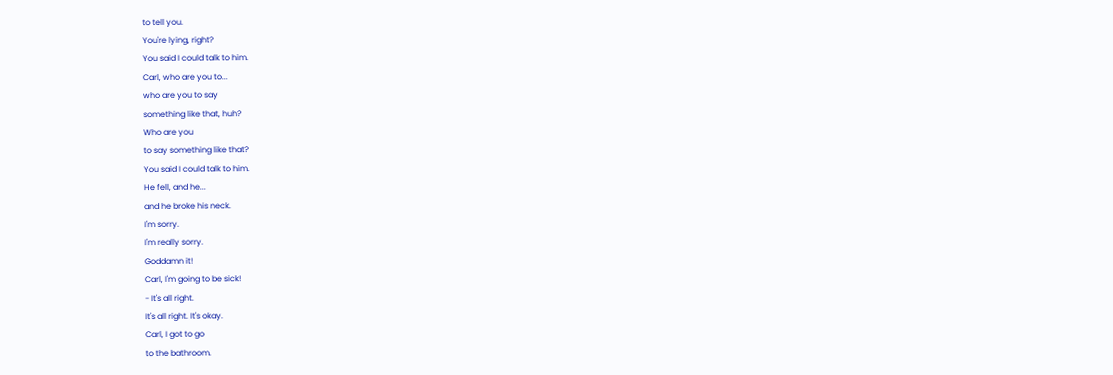to tell you.
You're lying, right?
You said I could talk to him.
Carl, who are you to...
who are you to say
something like that, huh?
Who are you
to say something like that?
You said I could talk to him.
He fell, and he...
and he broke his neck.
I'm sorry.
I'm really sorry.
Goddamn it!
Carl, I'm going to be sick!
- It's all right.
It's all right. It's okay.
Carl, I got to go
to the bathroom.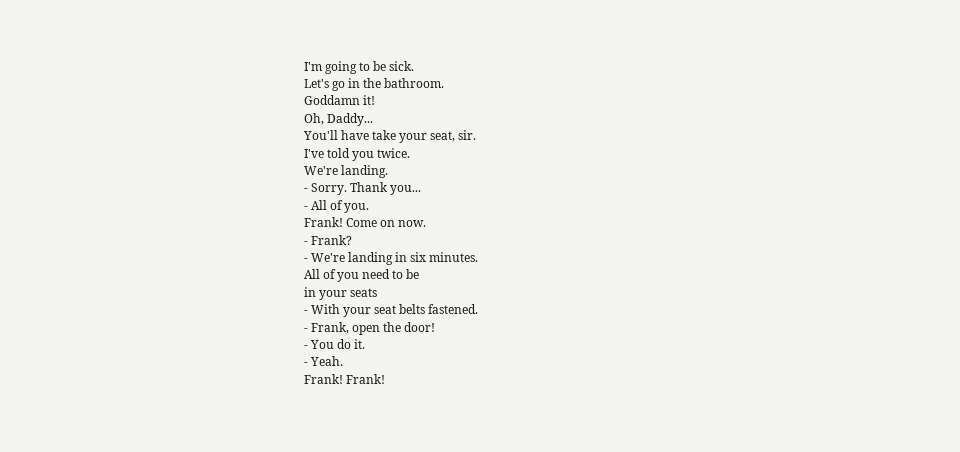I'm going to be sick.
Let's go in the bathroom.
Goddamn it!
Oh, Daddy...
You'll have take your seat, sir.
I've told you twice.
We're landing.
- Sorry. Thank you...
- All of you.
Frank! Come on now.
- Frank?
- We're landing in six minutes.
All of you need to be
in your seats
- With your seat belts fastened.
- Frank, open the door!
- You do it.
- Yeah.
Frank! Frank!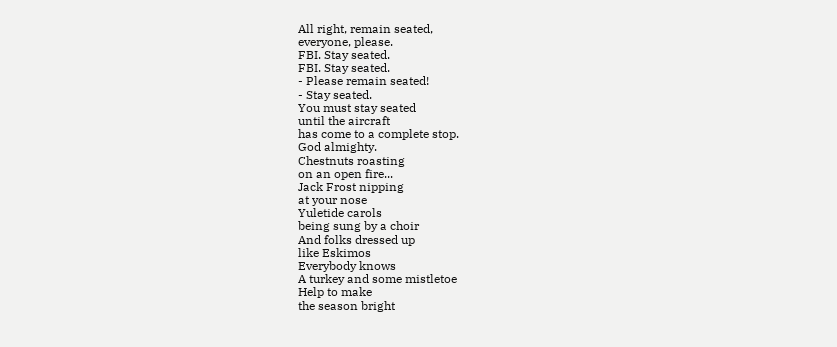All right, remain seated,
everyone, please.
FBI. Stay seated.
FBI. Stay seated.
- Please remain seated!
- Stay seated.
You must stay seated
until the aircraft
has come to a complete stop.
God almighty.
Chestnuts roasting
on an open fire...
Jack Frost nipping
at your nose
Yuletide carols
being sung by a choir
And folks dressed up
like Eskimos
Everybody knows
A turkey and some mistletoe
Help to make
the season bright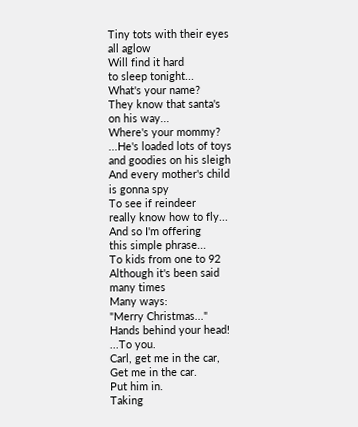Tiny tots with their eyes
all aglow
Will find it hard
to sleep tonight...
What's your name?
They know that santa's
on his way...
Where's your mommy?
...He's loaded lots of toys
and goodies on his sleigh
And every mother's child
is gonna spy
To see if reindeer
really know how to fly...
And so I'm offering
this simple phrase...
To kids from one to 92
Although it's been said
many times
Many ways:
"Merry Christmas..."
Hands behind your head!
...To you.
Carl, get me in the car,
Get me in the car.
Put him in.
Taking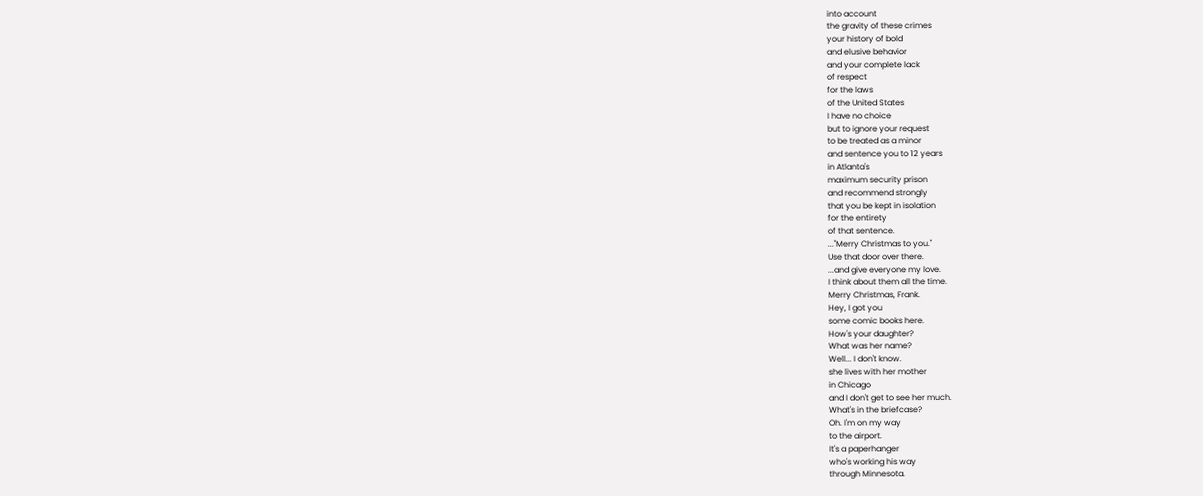into account
the gravity of these crimes
your history of bold
and elusive behavior
and your complete lack
of respect
for the laws
of the United States
I have no choice
but to ignore your request
to be treated as a minor
and sentence you to 12 years
in Atlanta's
maximum security prison
and recommend strongly
that you be kept in isolation
for the entirety
of that sentence.
..."Merry Christmas to you."
Use that door over there.
...and give everyone my love.
I think about them all the time.
Merry Christmas, Frank.
Hey, I got you
some comic books here.
How's your daughter?
What was her name?
Well... I don't know.
she lives with her mother
in Chicago
and I don't get to see her much.
What's in the briefcase?
Oh. I'm on my way
to the airport.
It's a paperhanger
who's working his way
through Minnesota.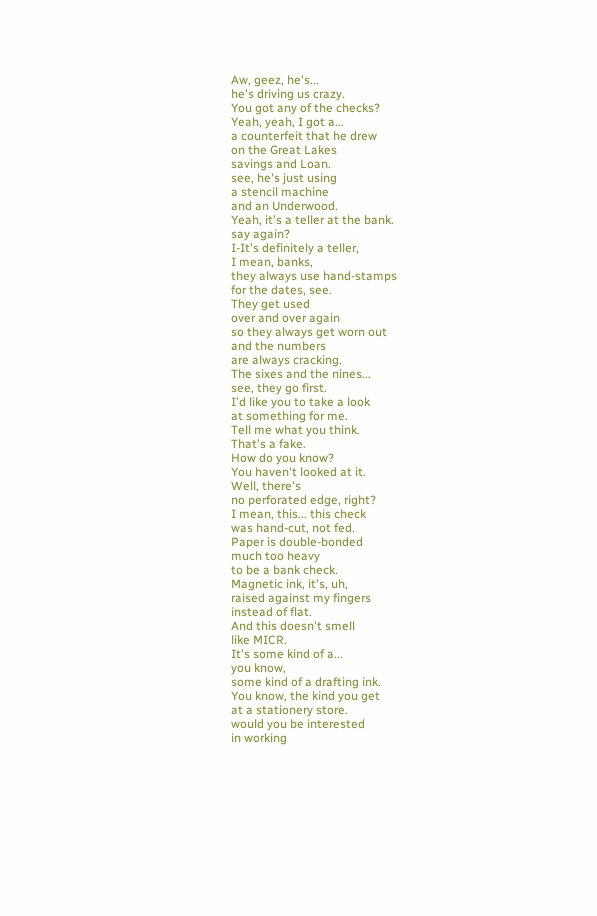Aw, geez, he's...
he's driving us crazy.
You got any of the checks?
Yeah, yeah, I got a...
a counterfeit that he drew
on the Great Lakes
savings and Loan.
see, he's just using
a stencil machine
and an Underwood.
Yeah, it's a teller at the bank.
say again?
I-It's definitely a teller,
I mean, banks,
they always use hand-stamps
for the dates, see.
They get used
over and over again
so they always get worn out
and the numbers
are always cracking.
The sixes and the nines...
see, they go first.
I'd like you to take a look
at something for me.
Tell me what you think.
That's a fake.
How do you know?
You haven't looked at it.
Well, there's
no perforated edge, right?
I mean, this... this check
was hand-cut, not fed.
Paper is double-bonded
much too heavy
to be a bank check.
Magnetic ink, it's, uh,
raised against my fingers
instead of flat.
And this doesn't smell
like MICR.
It's some kind of a...
you know,
some kind of a drafting ink.
You know, the kind you get
at a stationery store.
would you be interested
in working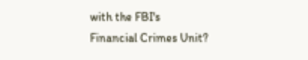with the FBI's
Financial Crimes Unit?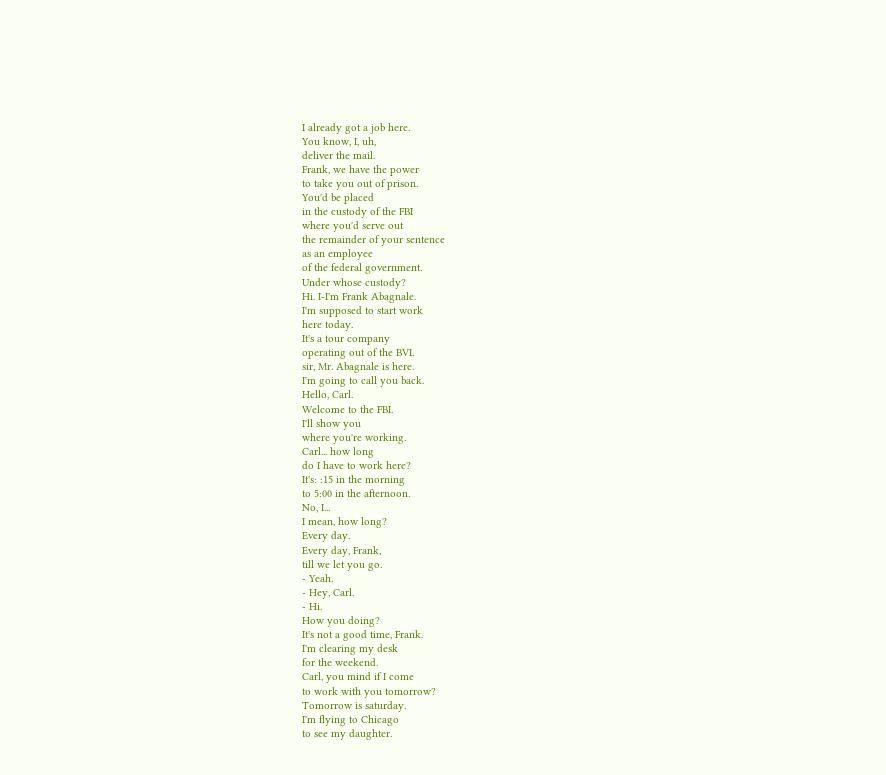I already got a job here.
You know, I, uh,
deliver the mail.
Frank, we have the power
to take you out of prison.
You'd be placed
in the custody of the FBI
where you'd serve out
the remainder of your sentence
as an employee
of the federal government.
Under whose custody?
Hi. I-I'm Frank Abagnale.
I'm supposed to start work
here today.
It's a tour company
operating out of the BVI.
sir, Mr. Abagnale is here.
I'm going to call you back.
Hello, Carl.
Welcome to the FBI.
I'll show you
where you're working.
Carl... how long
do I have to work here?
It's: :15 in the morning
to 5:00 in the afternoon.
No, I...
I mean, how long?
Every day.
Every day, Frank,
till we let you go.
- Yeah.
- Hey, Carl.
- Hi.
How you doing?
It's not a good time, Frank.
I'm clearing my desk
for the weekend.
Carl, you mind if I come
to work with you tomorrow?
Tomorrow is saturday.
I'm flying to Chicago
to see my daughter.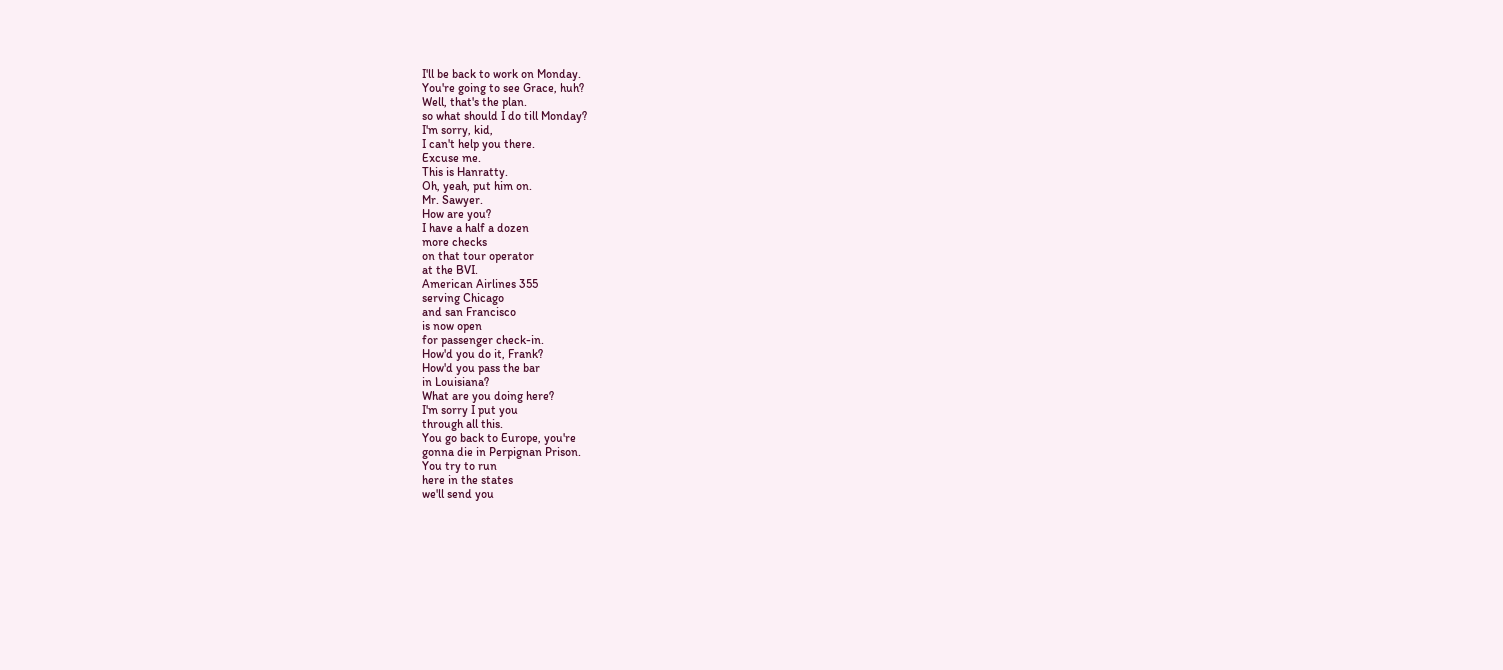I'll be back to work on Monday.
You're going to see Grace, huh?
Well, that's the plan.
so what should I do till Monday?
I'm sorry, kid,
I can't help you there.
Excuse me.
This is Hanratty.
Oh, yeah, put him on.
Mr. Sawyer.
How are you?
I have a half a dozen
more checks
on that tour operator
at the BVI.
American Airlines 355
serving Chicago
and san Francisco
is now open
for passenger check-in.
How'd you do it, Frank?
How'd you pass the bar
in Louisiana?
What are you doing here?
I'm sorry I put you
through all this.
You go back to Europe, you're
gonna die in Perpignan Prison.
You try to run
here in the states
we'll send you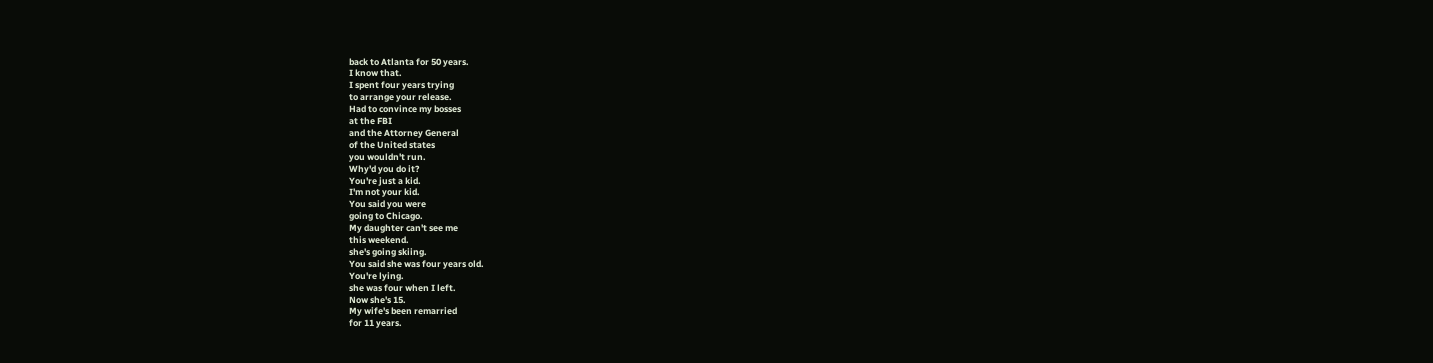back to Atlanta for 50 years.
I know that.
I spent four years trying
to arrange your release.
Had to convince my bosses
at the FBI
and the Attorney General
of the United states
you wouldn't run.
Why'd you do it?
You're just a kid.
I'm not your kid.
You said you were
going to Chicago.
My daughter can't see me
this weekend.
she's going skiing.
You said she was four years old.
You're lying.
she was four when I left.
Now she's 15.
My wife's been remarried
for 11 years.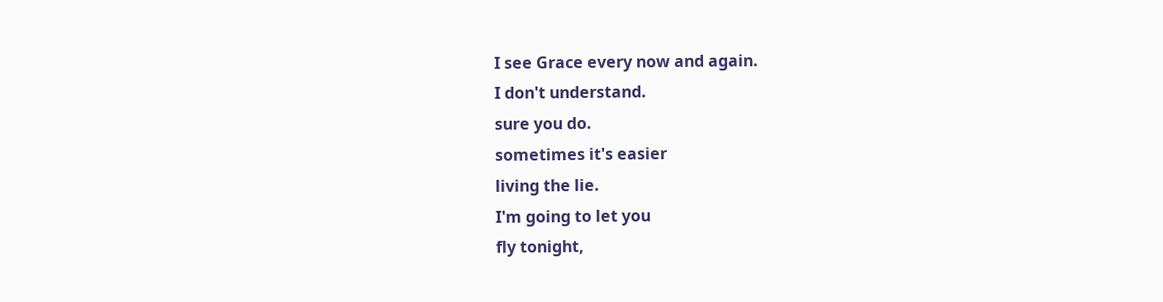I see Grace every now and again.
I don't understand.
sure you do.
sometimes it's easier
living the lie.
I'm going to let you
fly tonight,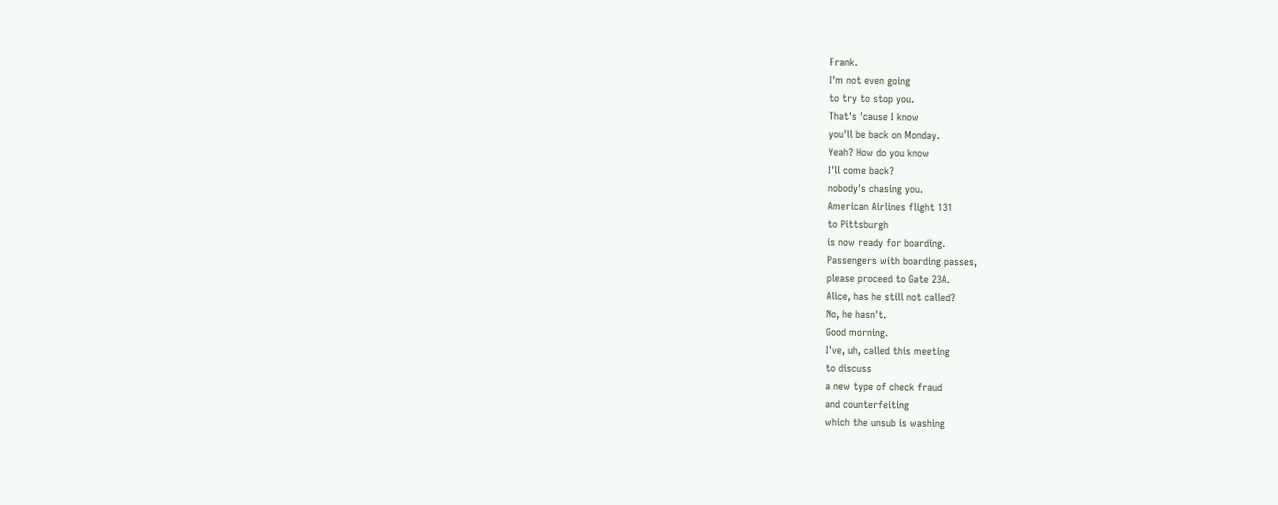Frank.
I'm not even going
to try to stop you.
That's 'cause I know
you'll be back on Monday.
Yeah? How do you know
I'll come back?
nobody's chasing you.
American Airlines flight 131
to Pittsburgh
is now ready for boarding.
Passengers with boarding passes,
please proceed to Gate 23A.
Alice, has he still not called?
No, he hasn't.
Good morning.
I've, uh, called this meeting
to discuss
a new type of check fraud
and counterfeiting
which the unsub is washing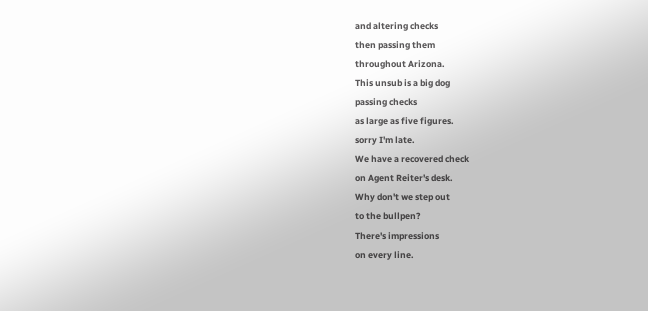and altering checks
then passing them
throughout Arizona.
This unsub is a big dog
passing checks
as large as five figures.
sorry I'm late.
We have a recovered check
on Agent Reiter's desk.
Why don't we step out
to the bullpen?
There's impressions
on every line.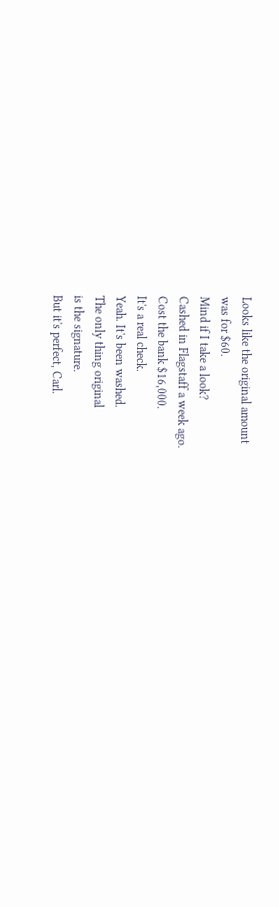Looks like the original amount
was for $60.
Mind if I take a look?
Cashed in Flagstaff a week ago.
Cost the bank $16,000.
It's a real check.
Yeah. It's been washed.
The only thing original
is the signature.
But it's perfect, Carl.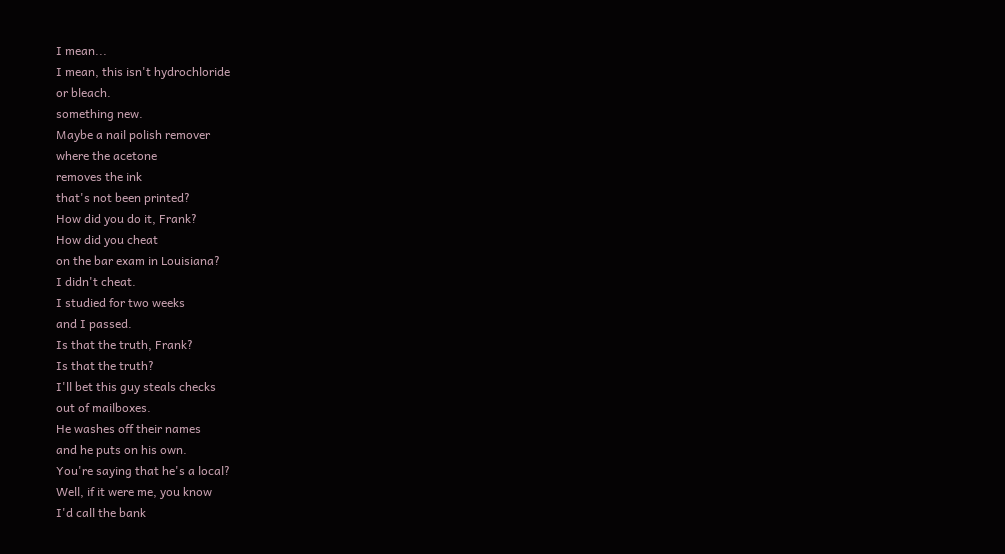I mean...
I mean, this isn't hydrochloride
or bleach.
something new.
Maybe a nail polish remover
where the acetone
removes the ink
that's not been printed?
How did you do it, Frank?
How did you cheat
on the bar exam in Louisiana?
I didn't cheat.
I studied for two weeks
and I passed.
Is that the truth, Frank?
Is that the truth?
I'll bet this guy steals checks
out of mailboxes.
He washes off their names
and he puts on his own.
You're saying that he's a local?
Well, if it were me, you know
I'd call the bank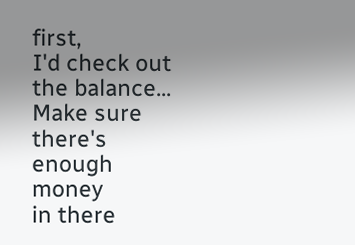first,
I'd check out the balance...
Make sure there's enough money
in there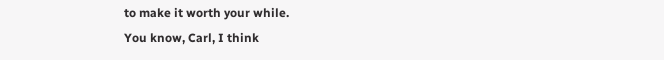to make it worth your while.
You know, Carl, I think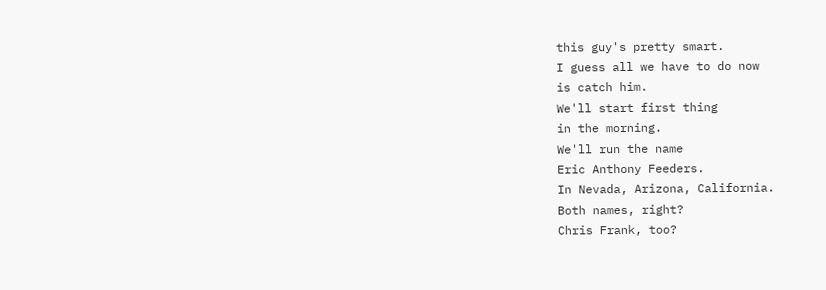this guy's pretty smart.
I guess all we have to do now
is catch him.
We'll start first thing
in the morning.
We'll run the name
Eric Anthony Feeders.
In Nevada, Arizona, California.
Both names, right?
Chris Frank, too?